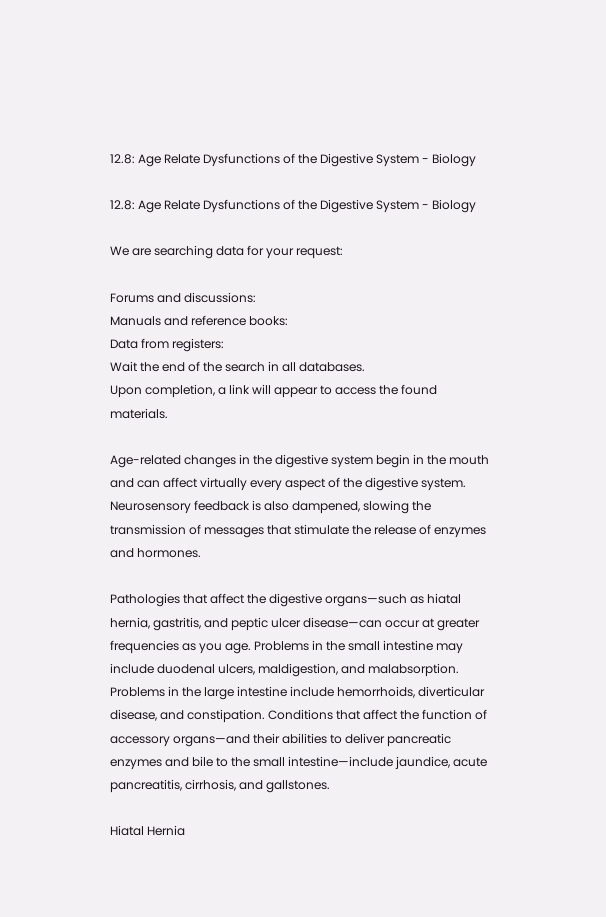12.8: Age Relate Dysfunctions of the Digestive System - Biology

12.8: Age Relate Dysfunctions of the Digestive System - Biology

We are searching data for your request:

Forums and discussions:
Manuals and reference books:
Data from registers:
Wait the end of the search in all databases.
Upon completion, a link will appear to access the found materials.

Age-related changes in the digestive system begin in the mouth and can affect virtually every aspect of the digestive system. Neurosensory feedback is also dampened, slowing the transmission of messages that stimulate the release of enzymes and hormones.

Pathologies that affect the digestive organs—such as hiatal hernia, gastritis, and peptic ulcer disease—can occur at greater frequencies as you age. Problems in the small intestine may include duodenal ulcers, maldigestion, and malabsorption. Problems in the large intestine include hemorrhoids, diverticular disease, and constipation. Conditions that affect the function of accessory organs—and their abilities to deliver pancreatic enzymes and bile to the small intestine—include jaundice, acute pancreatitis, cirrhosis, and gallstones.

Hiatal Hernia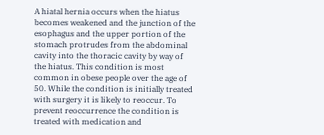A hiatal hernia occurs when the hiatus becomes weakened and the junction of the esophagus and the upper portion of the stomach protrudes from the abdominal cavity into the thoracic cavity by way of the hiatus. This condition is most common in obese people over the age of 50. While the condition is initially treated with surgery it is likely to reoccur. To prevent reoccurrence the condition is treated with medication and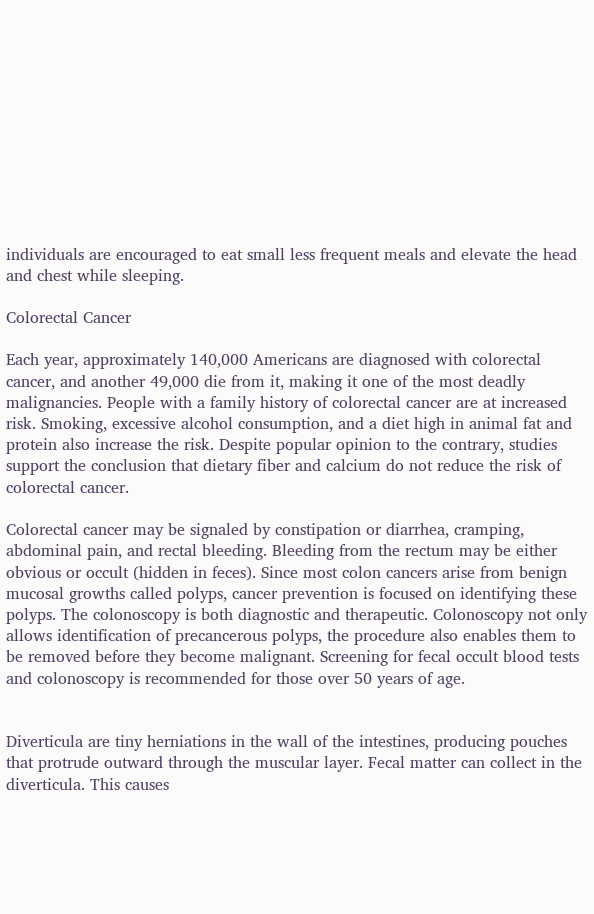individuals are encouraged to eat small less frequent meals and elevate the head and chest while sleeping.

Colorectal Cancer

Each year, approximately 140,000 Americans are diagnosed with colorectal cancer, and another 49,000 die from it, making it one of the most deadly malignancies. People with a family history of colorectal cancer are at increased risk. Smoking, excessive alcohol consumption, and a diet high in animal fat and protein also increase the risk. Despite popular opinion to the contrary, studies support the conclusion that dietary fiber and calcium do not reduce the risk of colorectal cancer.

Colorectal cancer may be signaled by constipation or diarrhea, cramping, abdominal pain, and rectal bleeding. Bleeding from the rectum may be either obvious or occult (hidden in feces). Since most colon cancers arise from benign mucosal growths called polyps, cancer prevention is focused on identifying these polyps. The colonoscopy is both diagnostic and therapeutic. Colonoscopy not only allows identification of precancerous polyps, the procedure also enables them to be removed before they become malignant. Screening for fecal occult blood tests and colonoscopy is recommended for those over 50 years of age.


Diverticula are tiny herniations in the wall of the intestines, producing pouches that protrude outward through the muscular layer. Fecal matter can collect in the diverticula. This causes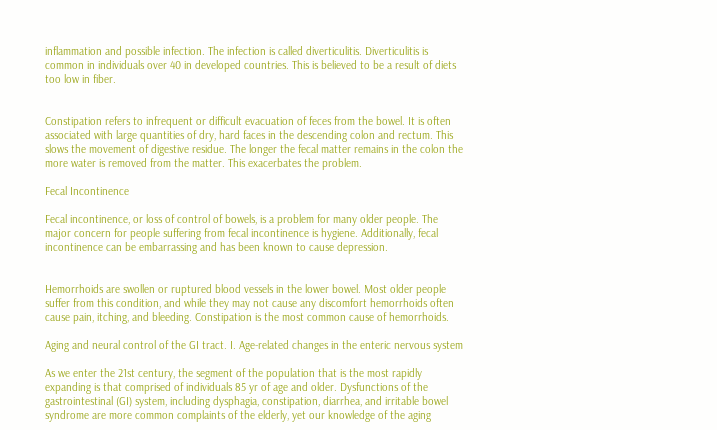inflammation and possible infection. The infection is called diverticulitis. Diverticulitis is common in individuals over 40 in developed countries. This is believed to be a result of diets too low in fiber.


Constipation refers to infrequent or difficult evacuation of feces from the bowel. It is often associated with large quantities of dry, hard faces in the descending colon and rectum. This slows the movement of digestive residue. The longer the fecal matter remains in the colon the more water is removed from the matter. This exacerbates the problem.

Fecal Incontinence

Fecal incontinence, or loss of control of bowels, is a problem for many older people. The major concern for people suffering from fecal incontinence is hygiene. Additionally, fecal incontinence can be embarrassing and has been known to cause depression.


Hemorrhoids are swollen or ruptured blood vessels in the lower bowel. Most older people suffer from this condition, and while they may not cause any discomfort hemorrhoids often cause pain, itching, and bleeding. Constipation is the most common cause of hemorrhoids.

Aging and neural control of the GI tract. I. Age-related changes in the enteric nervous system

As we enter the 21st century, the segment of the population that is the most rapidly expanding is that comprised of individuals 85 yr of age and older. Dysfunctions of the gastrointestinal (GI) system, including dysphagia, constipation, diarrhea, and irritable bowel syndrome are more common complaints of the elderly, yet our knowledge of the aging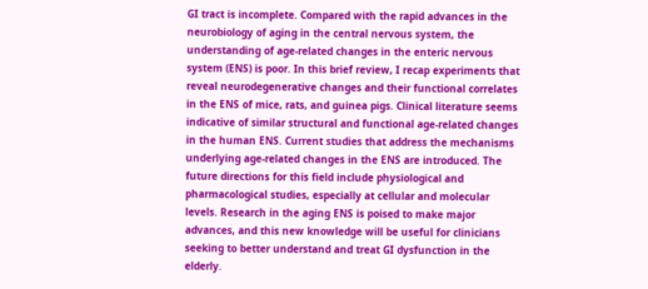GI tract is incomplete. Compared with the rapid advances in the neurobiology of aging in the central nervous system, the understanding of age-related changes in the enteric nervous system (ENS) is poor. In this brief review, I recap experiments that reveal neurodegenerative changes and their functional correlates in the ENS of mice, rats, and guinea pigs. Clinical literature seems indicative of similar structural and functional age-related changes in the human ENS. Current studies that address the mechanisms underlying age-related changes in the ENS are introduced. The future directions for this field include physiological and pharmacological studies, especially at cellular and molecular levels. Research in the aging ENS is poised to make major advances, and this new knowledge will be useful for clinicians seeking to better understand and treat GI dysfunction in the elderly.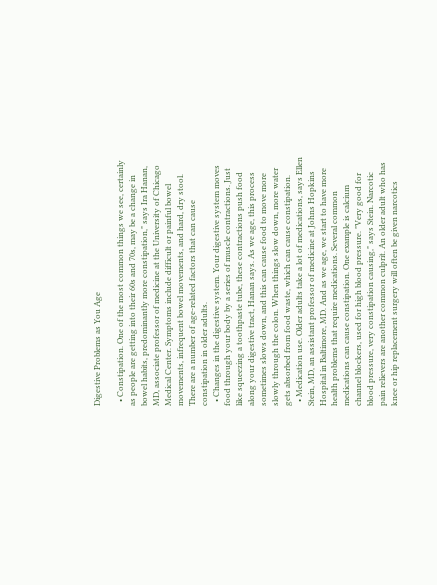Digestive Problems as You Age

  • Constipation. One of the most common things we see, certainly as people are getting into their 60s and 70s, may be a change in bowel habits, predominantly more constipation," says Ira Hanan, MD, associate professor of medicine at the University of Chicago Medical Center. Symptoms include difficult or painful bowel movements, infrequent bowel movements, and hard, dry stool. There are a number of age-related factors that can cause constipation in older adults.
  • Changes in the digestive system. Your digestive system moves food through your body by a series of muscle contractions. Just like squeezing a toothpaste tube, these contractions push food along your digestive tract, Hanan says. As we age, this process sometimes slows down, and this can cause food to move more slowly through the colon. When things slow down, more water gets absorbed from food waste, which can cause constipation.
  • Medication use. Older adults take a lot of medications, says Ellen Stein, MD, an assistant professor of medicine at Johns Hopkins Hospital in Baltimore, MD. And as we age, we start to have more health problems that require medications. Several common medications can cause constipation. One example is calcium channel blockers, used for high blood pressure. "Very good for blood pressure, very constipation causing," says Stein. Narcotic pain relievers are another common culprit. An older adult who has knee or hip replacement surgery will often be given narcotics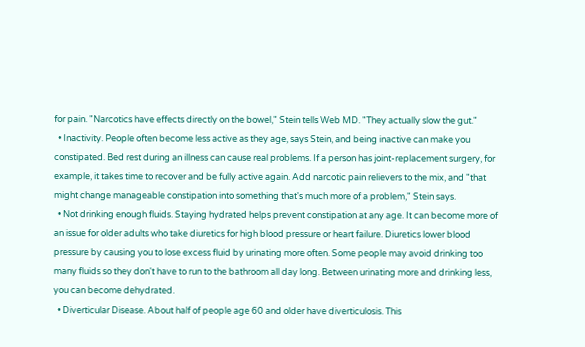for pain. "Narcotics have effects directly on the bowel," Stein tells Web MD. "They actually slow the gut."
  • Inactivity. People often become less active as they age, says Stein, and being inactive can make you constipated. Bed rest during an illness can cause real problems. If a person has joint-replacement surgery, for example, it takes time to recover and be fully active again. Add narcotic pain relievers to the mix, and "that might change manageable constipation into something that's much more of a problem," Stein says.
  • Not drinking enough fluids. Staying hydrated helps prevent constipation at any age. It can become more of an issue for older adults who take diuretics for high blood pressure or heart failure. Diuretics lower blood pressure by causing you to lose excess fluid by urinating more often. Some people may avoid drinking too many fluids so they don't have to run to the bathroom all day long. Between urinating more and drinking less, you can become dehydrated.
  • Diverticular Disease. About half of people age 60 and older have diverticulosis. This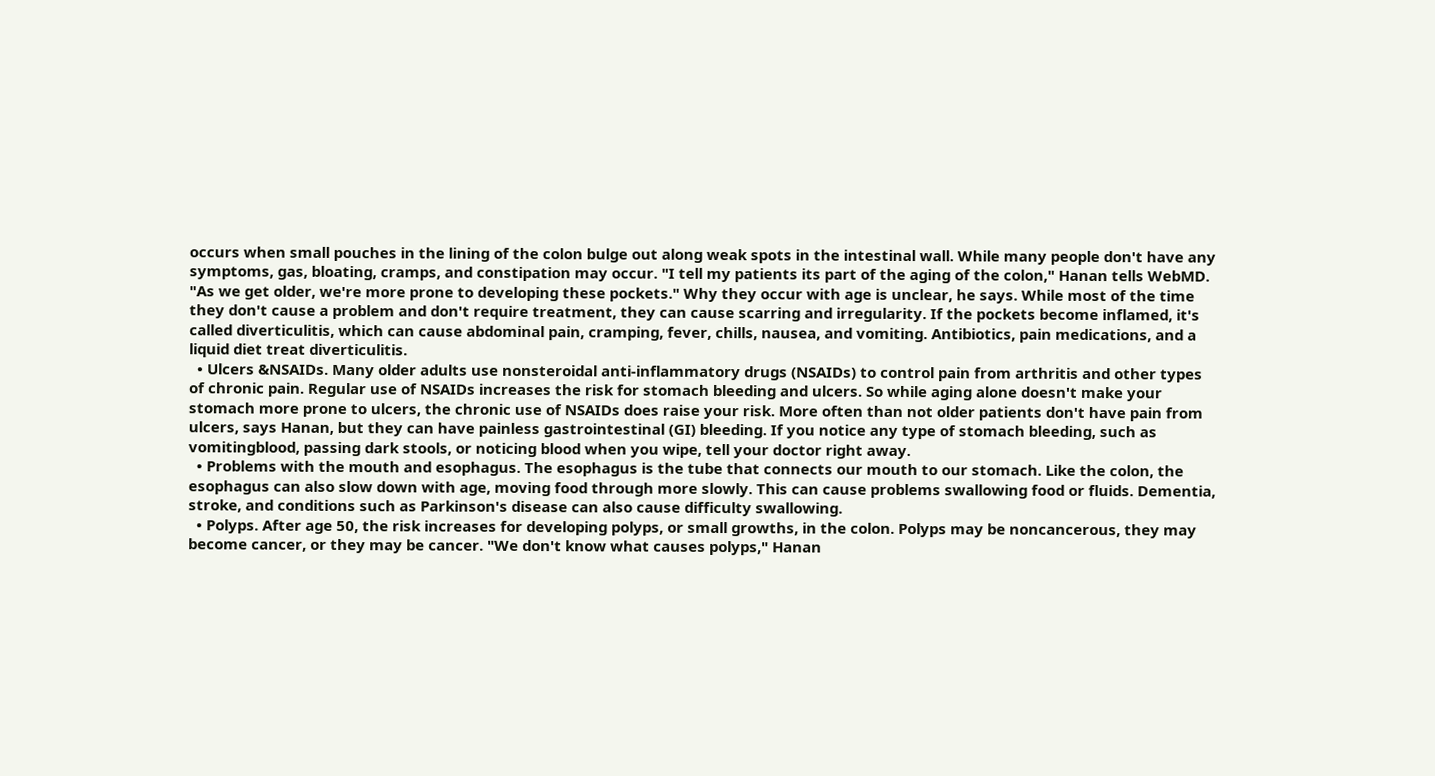occurs when small pouches in the lining of the colon bulge out along weak spots in the intestinal wall. While many people don't have any symptoms, gas, bloating, cramps, and constipation may occur. "I tell my patients its part of the aging of the colon," Hanan tells WebMD. "As we get older, we're more prone to developing these pockets." Why they occur with age is unclear, he says. While most of the time they don't cause a problem and don't require treatment, they can cause scarring and irregularity. If the pockets become inflamed, it's called diverticulitis, which can cause abdominal pain, cramping, fever, chills, nausea, and vomiting. Antibiotics, pain medications, and a liquid diet treat diverticulitis.
  • Ulcers &NSAIDs. Many older adults use nonsteroidal anti-inflammatory drugs (NSAIDs) to control pain from arthritis and other types of chronic pain. Regular use of NSAIDs increases the risk for stomach bleeding and ulcers. So while aging alone doesn't make your stomach more prone to ulcers, the chronic use of NSAIDs does raise your risk. More often than not older patients don't have pain from ulcers, says Hanan, but they can have painless gastrointestinal (GI) bleeding. If you notice any type of stomach bleeding, such as vomitingblood, passing dark stools, or noticing blood when you wipe, tell your doctor right away.
  • Problems with the mouth and esophagus. The esophagus is the tube that connects our mouth to our stomach. Like the colon, the esophagus can also slow down with age, moving food through more slowly. This can cause problems swallowing food or fluids. Dementia, stroke, and conditions such as Parkinson's disease can also cause difficulty swallowing.
  • Polyps. After age 50, the risk increases for developing polyps, or small growths, in the colon. Polyps may be noncancerous, they may become cancer, or they may be cancer. "We don't know what causes polyps," Hanan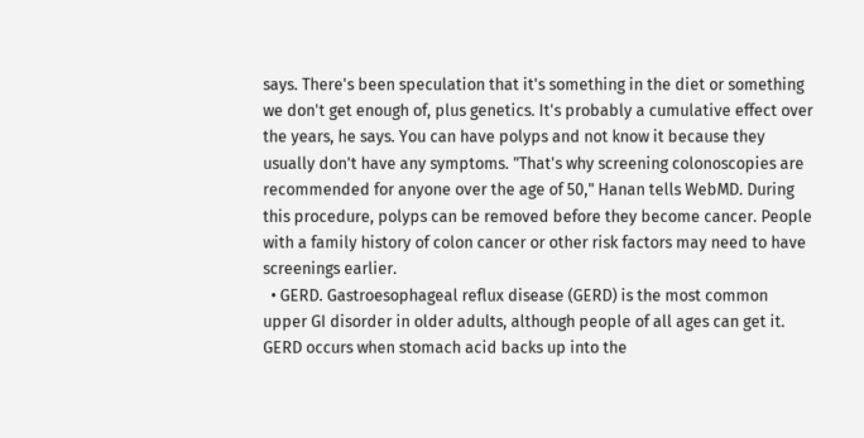says. There's been speculation that it's something in the diet or something we don't get enough of, plus genetics. It's probably a cumulative effect over the years, he says. You can have polyps and not know it because they usually don't have any symptoms. "That's why screening colonoscopies are recommended for anyone over the age of 50," Hanan tells WebMD. During this procedure, polyps can be removed before they become cancer. People with a family history of colon cancer or other risk factors may need to have screenings earlier.
  • GERD. Gastroesophageal reflux disease (GERD) is the most common upper GI disorder in older adults, although people of all ages can get it. GERD occurs when stomach acid backs up into the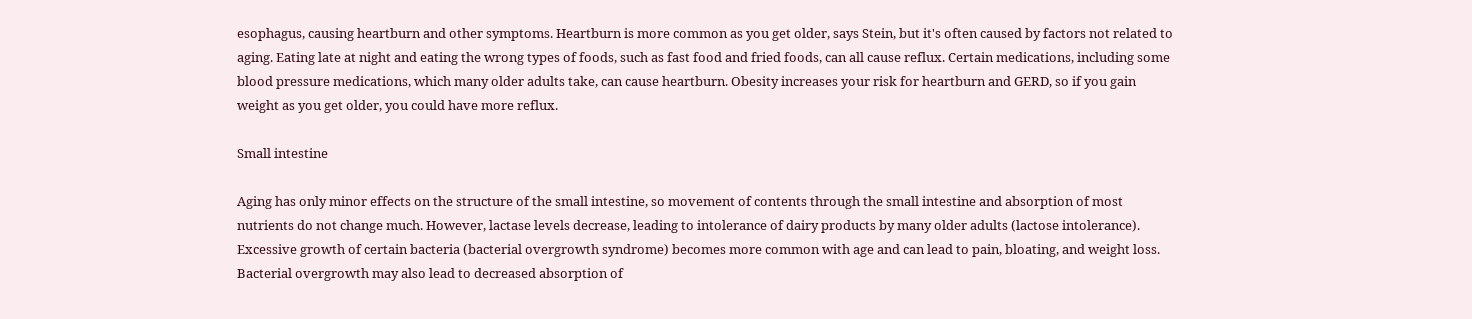esophagus, causing heartburn and other symptoms. Heartburn is more common as you get older, says Stein, but it's often caused by factors not related to aging. Eating late at night and eating the wrong types of foods, such as fast food and fried foods, can all cause reflux. Certain medications, including some blood pressure medications, which many older adults take, can cause heartburn. Obesity increases your risk for heartburn and GERD, so if you gain weight as you get older, you could have more reflux.

Small intestine

Aging has only minor effects on the structure of the small intestine, so movement of contents through the small intestine and absorption of most nutrients do not change much. However, lactase levels decrease, leading to intolerance of dairy products by many older adults (lactose intolerance). Excessive growth of certain bacteria (bacterial overgrowth syndrome) becomes more common with age and can lead to pain, bloating, and weight loss. Bacterial overgrowth may also lead to decreased absorption of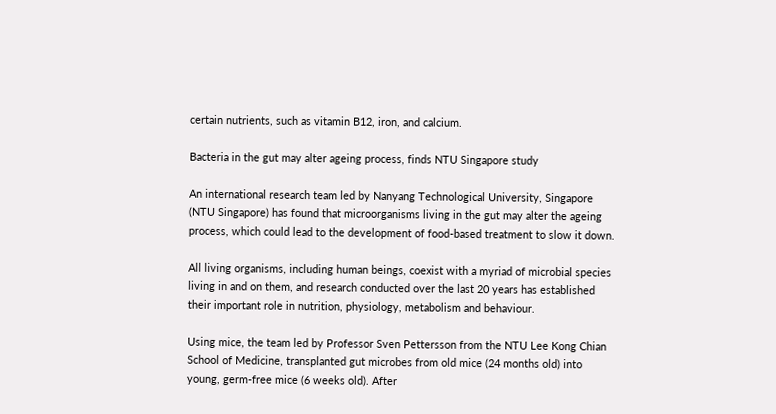certain nutrients, such as vitamin B12, iron, and calcium.

Bacteria in the gut may alter ageing process, finds NTU Singapore study

An international research team led by Nanyang Technological University, Singapore (NTU Singapore) has found that microorganisms living in the gut may alter the ageing process, which could lead to the development of food-based treatment to slow it down.

All living organisms, including human beings, coexist with a myriad of microbial species living in and on them, and research conducted over the last 20 years has established their important role in nutrition, physiology, metabolism and behaviour.

Using mice, the team led by Professor Sven Pettersson from the NTU Lee Kong Chian School of Medicine, transplanted gut microbes from old mice (24 months old) into young, germ-free mice (6 weeks old). After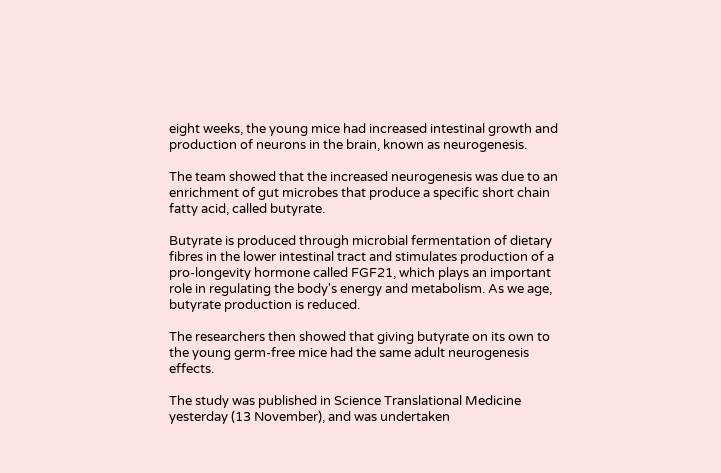eight weeks, the young mice had increased intestinal growth and production of neurons in the brain, known as neurogenesis.

The team showed that the increased neurogenesis was due to an enrichment of gut microbes that produce a specific short chain fatty acid, called butyrate.

Butyrate is produced through microbial fermentation of dietary fibres in the lower intestinal tract and stimulates production of a pro-longevity hormone called FGF21, which plays an important role in regulating the body's energy and metabolism. As we age, butyrate production is reduced.

The researchers then showed that giving butyrate on its own to the young germ-free mice had the same adult neurogenesis effects.

The study was published in Science Translational Medicine yesterday (13 November), and was undertaken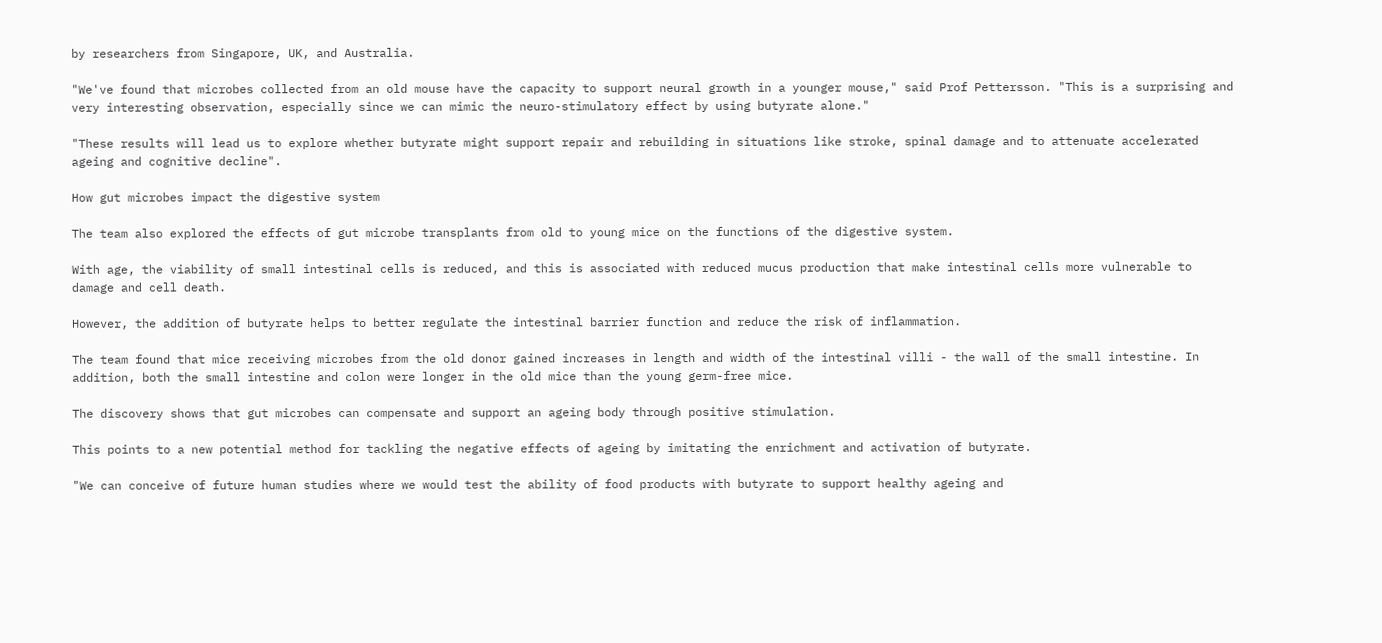by researchers from Singapore, UK, and Australia.

"We've found that microbes collected from an old mouse have the capacity to support neural growth in a younger mouse," said Prof Pettersson. "This is a surprising and very interesting observation, especially since we can mimic the neuro-stimulatory effect by using butyrate alone."

"These results will lead us to explore whether butyrate might support repair and rebuilding in situations like stroke, spinal damage and to attenuate accelerated ageing and cognitive decline".

How gut microbes impact the digestive system

The team also explored the effects of gut microbe transplants from old to young mice on the functions of the digestive system.

With age, the viability of small intestinal cells is reduced, and this is associated with reduced mucus production that make intestinal cells more vulnerable to damage and cell death.

However, the addition of butyrate helps to better regulate the intestinal barrier function and reduce the risk of inflammation.

The team found that mice receiving microbes from the old donor gained increases in length and width of the intestinal villi - the wall of the small intestine. In addition, both the small intestine and colon were longer in the old mice than the young germ-free mice.

The discovery shows that gut microbes can compensate and support an ageing body through positive stimulation.

This points to a new potential method for tackling the negative effects of ageing by imitating the enrichment and activation of butyrate.

"We can conceive of future human studies where we would test the ability of food products with butyrate to support healthy ageing and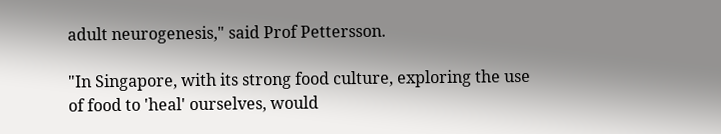adult neurogenesis," said Prof Pettersson.

"In Singapore, with its strong food culture, exploring the use of food to 'heal' ourselves, would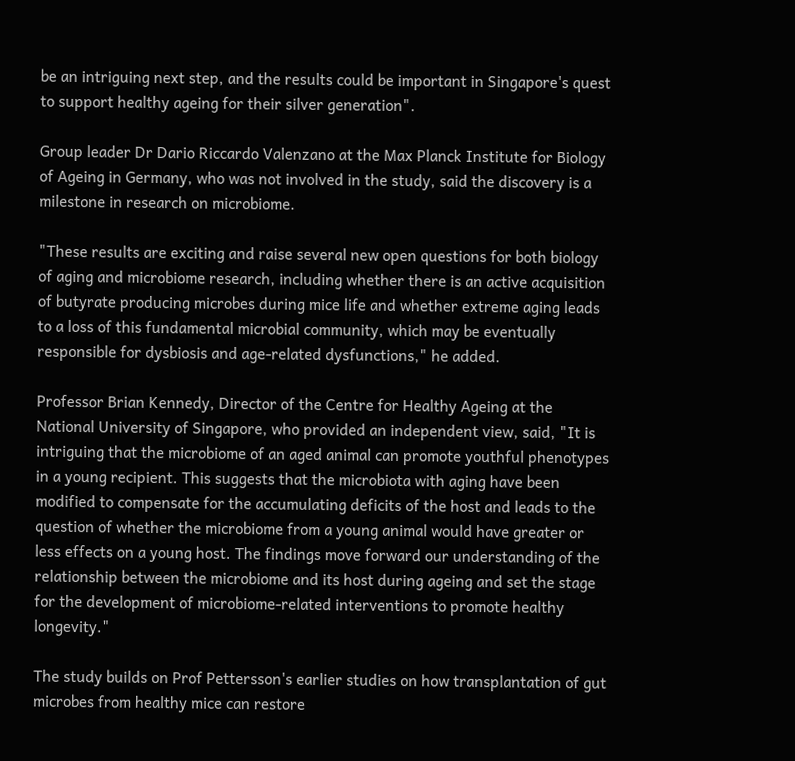be an intriguing next step, and the results could be important in Singapore's quest to support healthy ageing for their silver generation".

Group leader Dr Dario Riccardo Valenzano at the Max Planck Institute for Biology of Ageing in Germany, who was not involved in the study, said the discovery is a milestone in research on microbiome.

"These results are exciting and raise several new open questions for both biology of aging and microbiome research, including whether there is an active acquisition of butyrate producing microbes during mice life and whether extreme aging leads to a loss of this fundamental microbial community, which may be eventually responsible for dysbiosis and age-related dysfunctions," he added.

Professor Brian Kennedy, Director of the Centre for Healthy Ageing at the National University of Singapore, who provided an independent view, said, "It is intriguing that the microbiome of an aged animal can promote youthful phenotypes in a young recipient. This suggests that the microbiota with aging have been modified to compensate for the accumulating deficits of the host and leads to the question of whether the microbiome from a young animal would have greater or less effects on a young host. The findings move forward our understanding of the relationship between the microbiome and its host during ageing and set the stage for the development of microbiome-related interventions to promote healthy longevity."

The study builds on Prof Pettersson's earlier studies on how transplantation of gut microbes from healthy mice can restore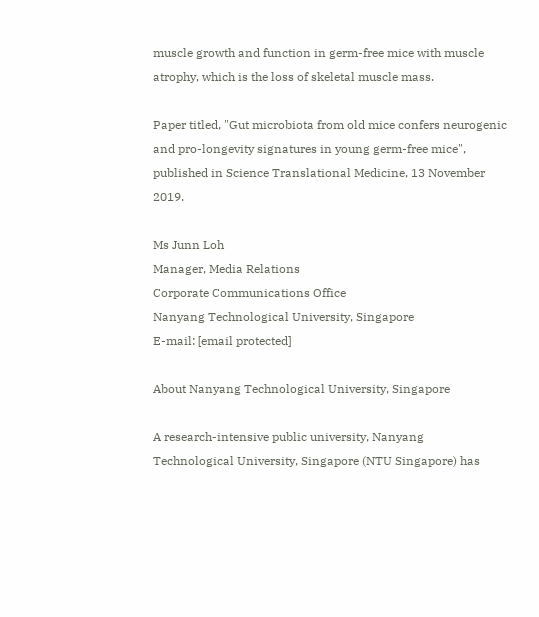muscle growth and function in germ-free mice with muscle atrophy, which is the loss of skeletal muscle mass.

Paper titled, "Gut microbiota from old mice confers neurogenic and pro-longevity signatures in young germ-free mice", published in Science Translational Medicine, 13 November 2019.

Ms Junn Loh
Manager, Media Relations
Corporate Communications Office
Nanyang Technological University, Singapore
E-mail: [email protected]

About Nanyang Technological University, Singapore

A research-intensive public university, Nanyang Technological University, Singapore (NTU Singapore) has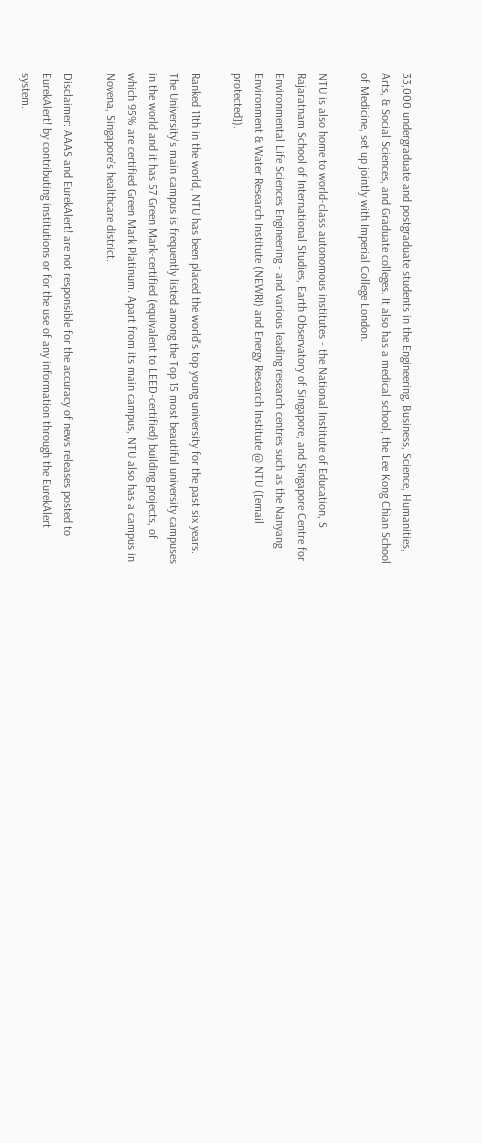33,000 undergraduate and postgraduate students in the Engineering, Business, Science, Humanities, Arts, & Social Sciences, and Graduate colleges. It also has a medical school, the Lee Kong Chian School of Medicine, set up jointly with Imperial College London.

NTU is also home to world-class autonomous institutes - the National Institute of Education, S Rajaratnam School of International Studies, Earth Observatory of Singapore, and Singapore Centre for Environmental Life Sciences Engineering - and various leading research centres such as the Nanyang Environment & Water Research Institute (NEWRI) and Energy Research Institute @ NTU ([email protected]).

Ranked 11th in the world, NTU has been placed the world's top young university for the past six years. The University's main campus is frequently listed among the Top 15 most beautiful university campuses in the world and it has 57 Green Mark-certified (equivalent to LEED-certified) building projects, of which 95% are certified Green Mark Platinum. Apart from its main campus, NTU also has a campus in Novena, Singapore's healthcare district.

Disclaimer: AAAS and EurekAlert! are not responsible for the accuracy of news releases posted to EurekAlert! by contributing institutions or for the use of any information through the EurekAlert system.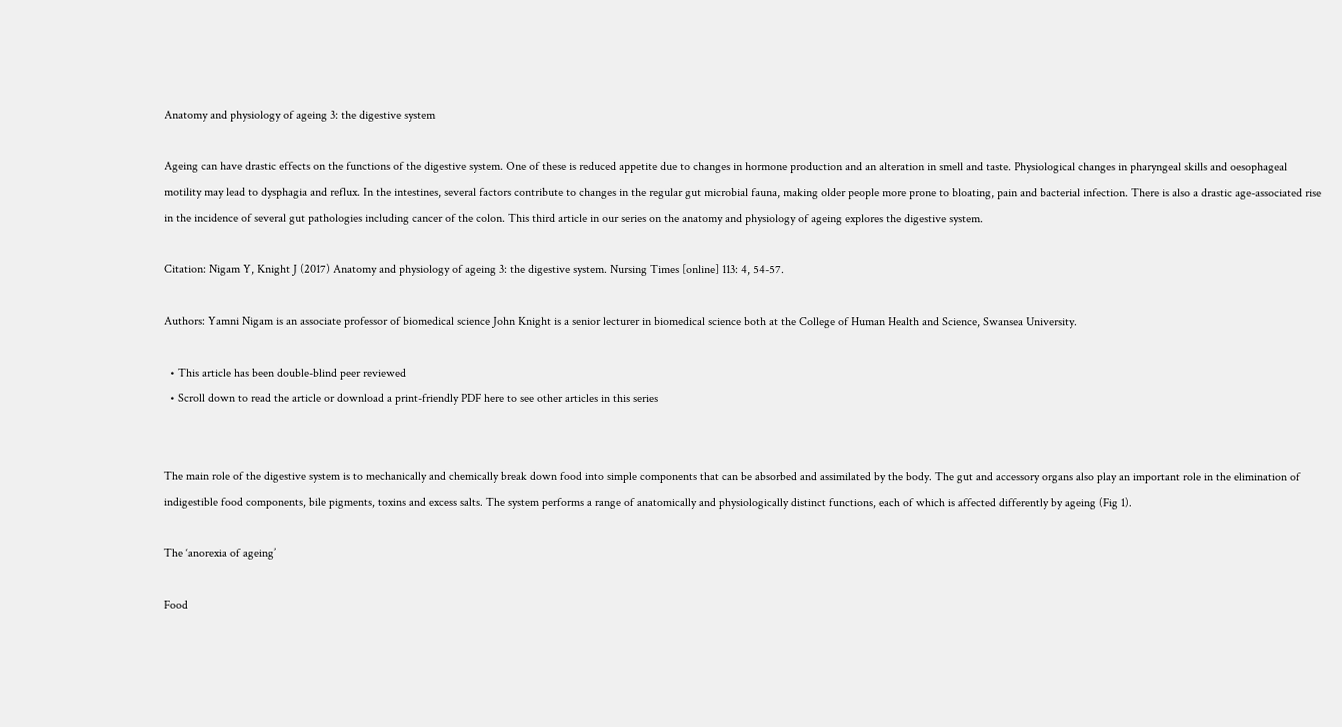Anatomy and physiology of ageing 3: the digestive system

Ageing can have drastic effects on the functions of the digestive system. One of these is reduced appetite due to changes in hormone production and an alteration in smell and taste. Physiological changes in pharyngeal skills and oesophageal motility may lead to dysphagia and reflux. In the intestines, several factors contribute to changes in the regular gut microbial fauna, making older people more prone to bloating, pain and bacterial infection. There is also a drastic age-associated rise in the incidence of several gut pathologies including cancer of the colon. This third article in our series on the anatomy and physiology of ageing explores the digestive system.

Citation: Nigam Y, Knight J (2017) Anatomy and physiology of ageing 3: the digestive system. Nursing Times [online] 113: 4, 54-57.

Authors: Yamni Nigam is an associate professor of biomedical science John Knight is a senior lecturer in biomedical science both at the College of Human Health and Science, Swansea University.

  • This article has been double-blind peer reviewed
  • Scroll down to read the article or download a print-friendly PDF here to see other articles in this series


The main role of the digestive system is to mechanically and chemically break down food into simple components that can be absorbed and assimilated by the body. The gut and accessory organs also play an important role in the elimination of indigestible food components, bile pigments, toxins and excess salts. The system performs a range of anatomically and physiologically distinct functions, each of which is affected differently by ageing (Fig 1).

The ‘anorexia of ageing’

Food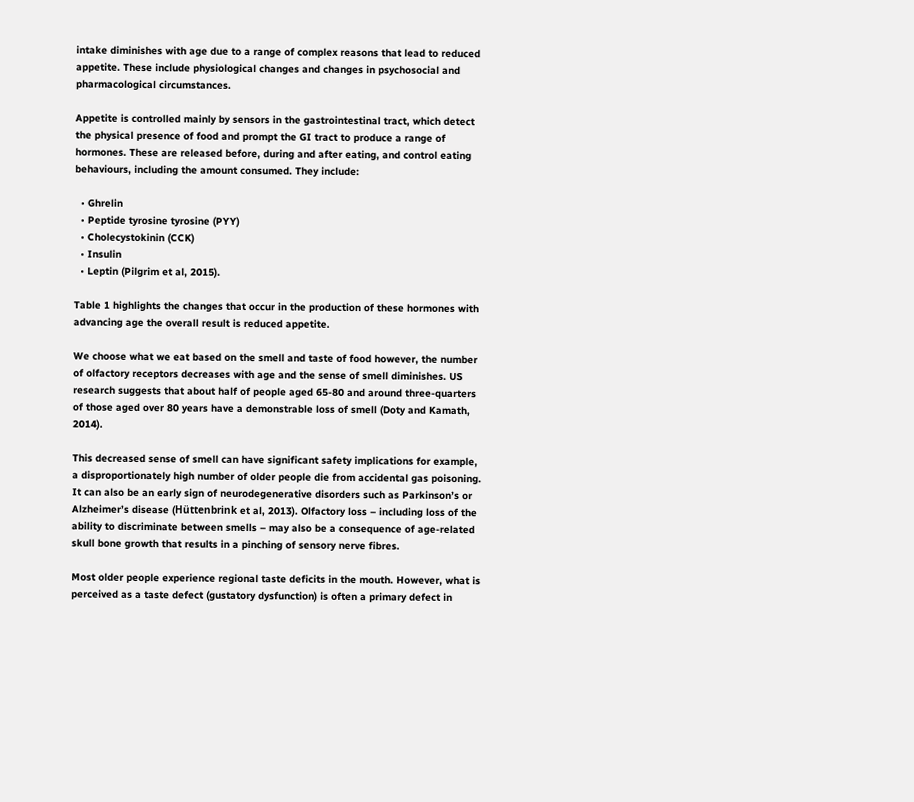intake diminishes with age due to a range of complex reasons that lead to reduced appetite. These include physiological changes and changes in psychosocial and pharmacological circumstances.

Appetite is controlled mainly by sensors in the gastrointestinal tract, which detect the physical presence of food and prompt the GI tract to produce a range of hormones. These are released before, during and after eating, and control eating behaviours, including the amount consumed. They include:

  • Ghrelin
  • Peptide tyrosine tyrosine (PYY)
  • Cholecystokinin (CCK)
  • Insulin
  • Leptin (Pilgrim et al, 2015).

Table 1 highlights the changes that occur in the production of these hormones with advancing age the overall result is reduced appetite.

We choose what we eat based on the smell and taste of food however, the number of olfactory receptors decreases with age and the sense of smell diminishes. US research suggests that about half of people aged 65-80 and around three-quarters of those aged over 80 years have a demonstrable loss of smell (Doty and Kamath, 2014).

This decreased sense of smell can have significant safety implications for example, a disproportionately high number of older people die from accidental gas poisoning. It can also be an early sign of neurodegenerative disorders such as Parkinson’s or Alzheimer’s disease (Hüttenbrink et al, 2013). Olfactory loss – including loss of the ability to discriminate between smells – may also be a consequence of age-related skull bone growth that results in a pinching of sensory nerve fibres.

Most older people experience regional taste deficits in the mouth. However, what is perceived as a taste defect (gustatory dysfunction) is often a primary defect in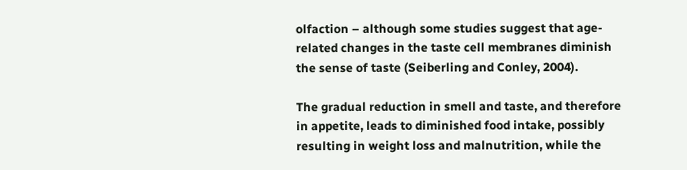olfaction – although some studies suggest that age-related changes in the taste cell membranes diminish the sense of taste (Seiberling and Conley, 2004).

The gradual reduction in smell and taste, and therefore in appetite, leads to diminished food intake, possibly resulting in weight loss and malnutrition, while the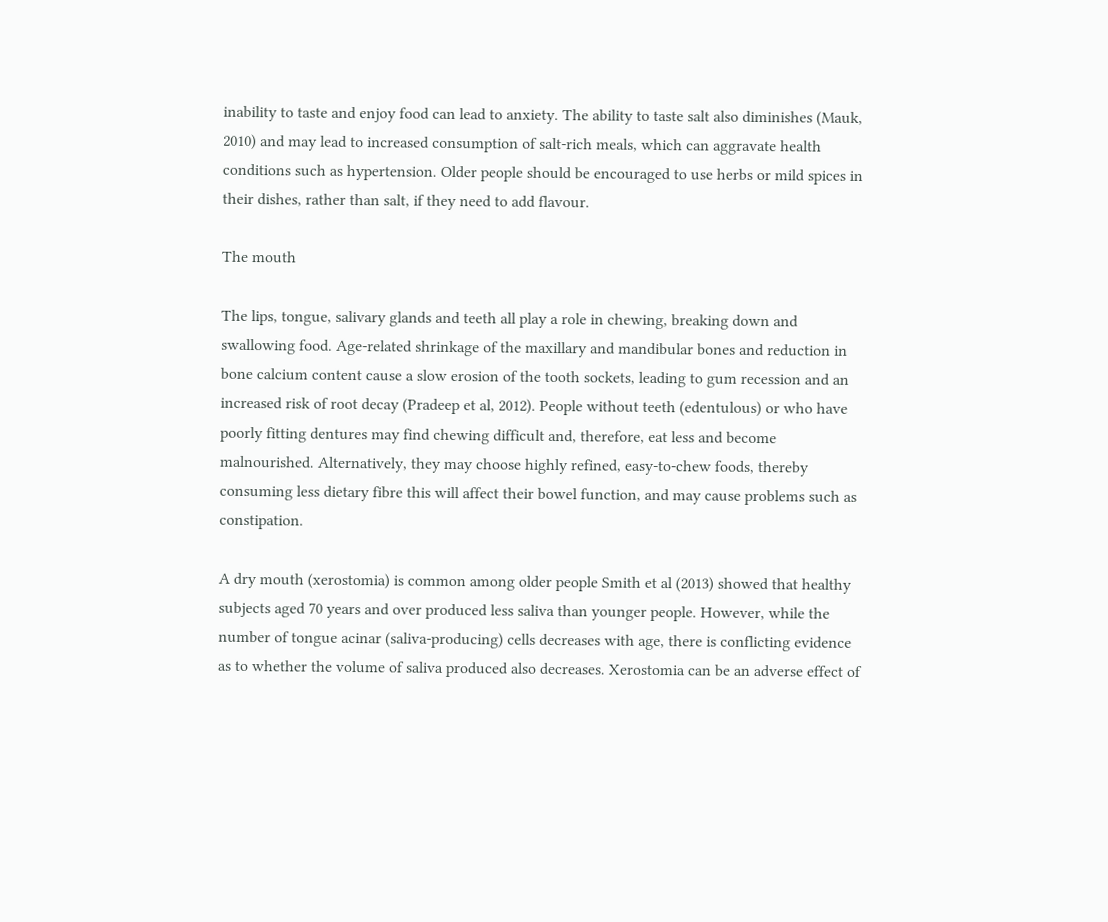inability to taste and enjoy food can lead to anxiety. The ability to taste salt also diminishes (Mauk, 2010) and may lead to increased consumption of salt-rich meals, which can aggravate health conditions such as hypertension. Older people should be encouraged to use herbs or mild spices in their dishes, rather than salt, if they need to add flavour.

The mouth

The lips, tongue, salivary glands and teeth all play a role in chewing, breaking down and swallowing food. Age-related shrinkage of the maxillary and mandibular bones and reduction in bone calcium content cause a slow erosion of the tooth sockets, leading to gum recession and an increased risk of root decay (Pradeep et al, 2012). People without teeth (edentulous) or who have poorly fitting dentures may find chewing difficult and, therefore, eat less and become malnourished. Alternatively, they may choose highly refined, easy-to-chew foods, thereby consuming less dietary fibre this will affect their bowel function, and may cause problems such as constipation.

A dry mouth (xerostomia) is common among older people Smith et al (2013) showed that healthy subjects aged 70 years and over produced less saliva than younger people. However, while the number of tongue acinar (saliva-producing) cells decreases with age, there is conflicting evidence as to whether the volume of saliva produced also decreases. Xerostomia can be an adverse effect of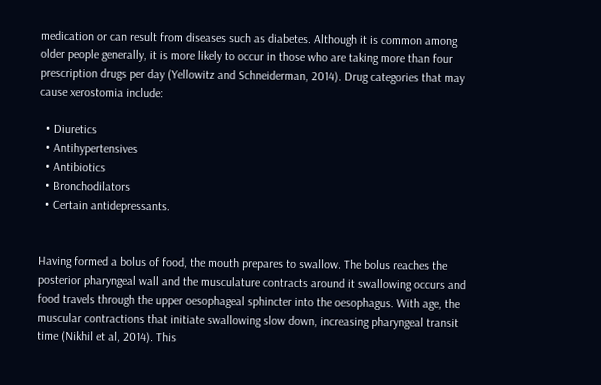medication or can result from diseases such as diabetes. Although it is common among older people generally, it is more likely to occur in those who are taking more than four prescription drugs per day (Yellowitz and Schneiderman, 2014). Drug categories that may cause xerostomia include:

  • Diuretics
  • Antihypertensives
  • Antibiotics
  • Bronchodilators
  • Certain antidepressants.


Having formed a bolus of food, the mouth prepares to swallow. The bolus reaches the posterior pharyngeal wall and the musculature contracts around it swallowing occurs and food travels through the upper oesophageal sphincter into the oesophagus. With age, the muscular contractions that initiate swallowing slow down, increasing pharyngeal transit time (Nikhil et al, 2014). This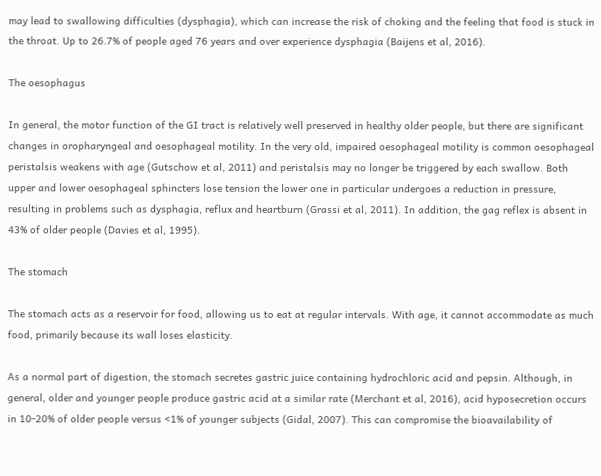may lead to swallowing difficulties (dysphagia), which can increase the risk of choking and the feeling that food is stuck in the throat. Up to 26.7% of people aged 76 years and over experience dysphagia (Baijens et al, 2016).

The oesophagus

In general, the motor function of the GI tract is relatively well preserved in healthy older people, but there are significant changes in oropharyngeal and oesophageal motility. In the very old, impaired oesophageal motility is common oesophageal peristalsis weakens with age (Gutschow et al, 2011) and peristalsis may no longer be triggered by each swallow. Both upper and lower oesophageal sphincters lose tension the lower one in particular undergoes a reduction in pressure, resulting in problems such as dysphagia, reflux and heartburn (Grassi et al, 2011). In addition, the gag reflex is absent in 43% of older people (Davies et al, 1995).

The stomach

The stomach acts as a reservoir for food, allowing us to eat at regular intervals. With age, it cannot accommodate as much food, primarily because its wall loses elasticity.

As a normal part of digestion, the stomach secretes gastric juice containing hydrochloric acid and pepsin. Although, in general, older and younger people produce gastric acid at a similar rate (Merchant et al, 2016), acid hyposecretion occurs in 10-20% of older people versus <1% of younger subjects (Gidal, 2007). This can compromise the bioavailability of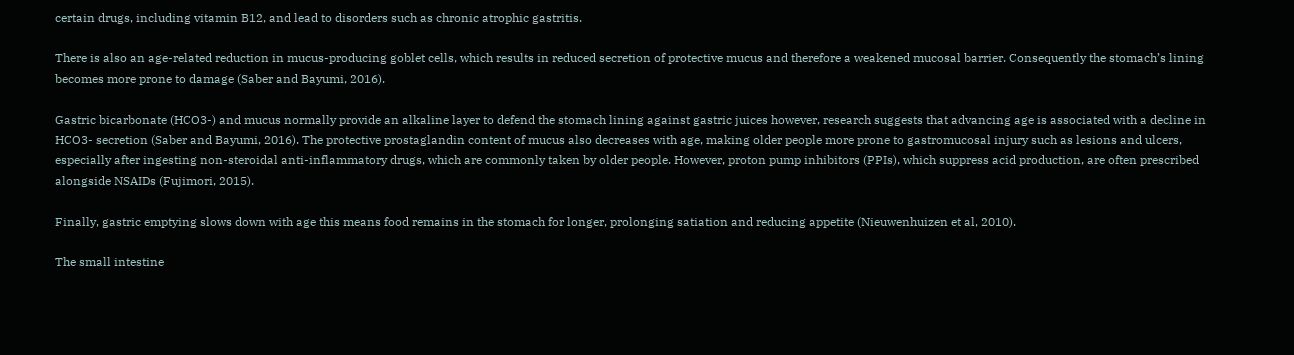certain drugs, including vitamin B12, and lead to disorders such as chronic atrophic gastritis.

There is also an age-related reduction in mucus-producing goblet cells, which results in reduced secretion of protective mucus and therefore a weakened mucosal barrier. Consequently the stomach’s lining becomes more prone to damage (Saber and Bayumi, 2016).

Gastric bicarbonate (HCO3-) and mucus normally provide an alkaline layer to defend the stomach lining against gastric juices however, research suggests that advancing age is associated with a decline in HCO3- secretion (Saber and Bayumi, 2016). The protective prostaglandin content of mucus also decreases with age, making older people more prone to gastromucosal injury such as lesions and ulcers, especially after ingesting non-steroidal anti-inflammatory drugs, which are commonly taken by older people. However, proton pump inhibitors (PPIs), which suppress acid production, are often prescribed alongside NSAIDs (Fujimori, 2015).

Finally, gastric emptying slows down with age this means food remains in the stomach for longer, prolonging satiation and reducing appetite (Nieuwenhuizen et al, 2010).

The small intestine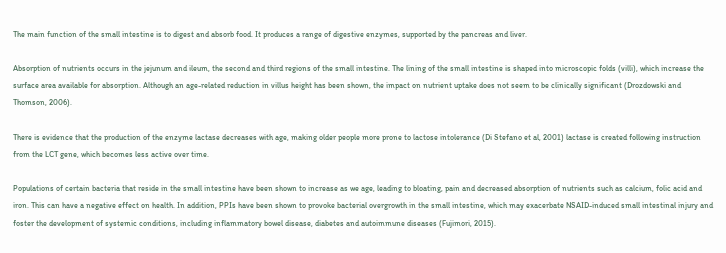The main function of the small intestine is to digest and absorb food. It produces a range of digestive enzymes, supported by the pancreas and liver.

Absorption of nutrients occurs in the jejunum and ileum, the second and third regions of the small intestine. The lining of the small intestine is shaped into microscopic folds (villi), which increase the surface area available for absorption. Although an age-related reduction in villus height has been shown, the impact on nutrient uptake does not seem to be clinically significant (Drozdowski and Thomson, 2006).

There is evidence that the production of the enzyme lactase decreases with age, making older people more prone to lactose intolerance (Di Stefano et al, 2001) lactase is created following instruction from the LCT gene, which becomes less active over time.

Populations of certain bacteria that reside in the small intestine have been shown to increase as we age, leading to bloating, pain and decreased absorption of nutrients such as calcium, folic acid and iron. This can have a negative effect on health. In addition, PPIs have been shown to provoke bacterial overgrowth in the small intestine, which may exacerbate NSAID-induced small intestinal injury and foster the development of systemic conditions, including inflammatory bowel disease, diabetes and autoimmune diseases (Fujimori, 2015).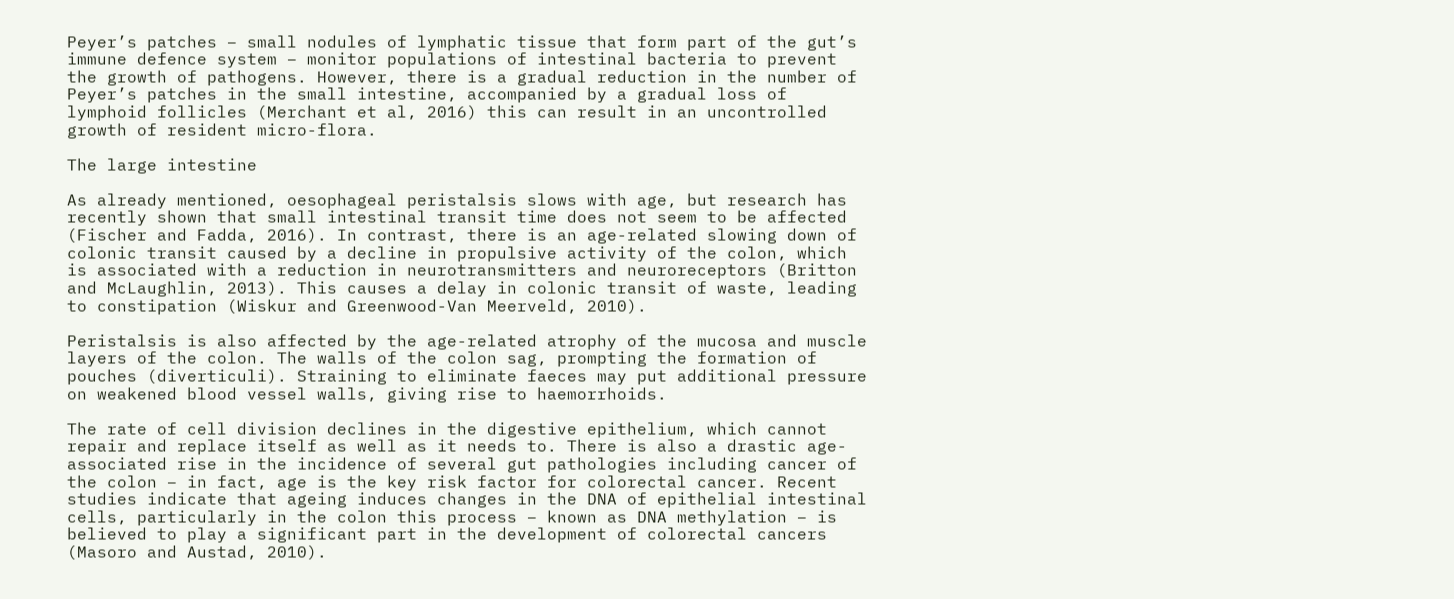Peyer’s patches – small nodules of lymphatic tissue that form part of the gut’s immune defence system – monitor populations of intestinal bacteria to prevent the growth of pathogens. However, there is a gradual reduction in the number of Peyer’s patches in the small intestine, accompanied by a gradual loss of lymphoid follicles (Merchant et al, 2016) this can result in an uncontrolled growth of resident micro-flora.

The large intestine

As already mentioned, oesophageal peristalsis slows with age, but research has recently shown that small intestinal transit time does not seem to be affected (Fischer and Fadda, 2016). In contrast, there is an age-related slowing down of colonic transit caused by a decline in propulsive activity of the colon, which is associated with a reduction in neurotransmitters and neuroreceptors (Britton and McLaughlin, 2013). This causes a delay in colonic transit of waste, leading to constipation (Wiskur and Greenwood-Van Meerveld, 2010).

Peristalsis is also affected by the age-related atrophy of the mucosa and muscle layers of the colon. The walls of the colon sag, prompting the formation of pouches (diverticuli). Straining to eliminate faeces may put additional pressure on weakened blood vessel walls, giving rise to haemorrhoids.

The rate of cell division declines in the digestive epithelium, which cannot repair and replace itself as well as it needs to. There is also a drastic age-associated rise in the incidence of several gut pathologies including cancer of the colon – in fact, age is the key risk factor for colorectal cancer. Recent studies indicate that ageing induces changes in the DNA of epithelial intestinal cells, particularly in the colon this process – known as DNA methylation – is believed to play a significant part in the development of colorectal cancers (Masoro and Austad, 2010).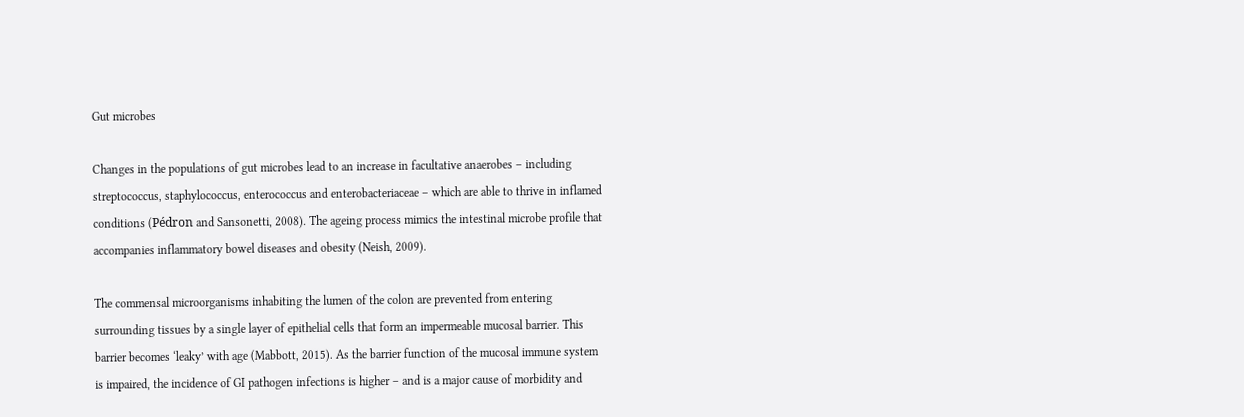Gut microbes

Changes in the populations of gut microbes lead to an increase in facultative anaerobes – including streptococcus, staphylococcus, enterococcus and enterobacteriaceae – which are able to thrive in inflamed conditions (Pédron and Sansonetti, 2008). The ageing process mimics the intestinal microbe profile that accompanies inflammatory bowel diseases and obesity (Neish, 2009).

The commensal microorganisms inhabiting the lumen of the colon are prevented from entering surrounding tissues by a single layer of epithelial cells that form an impermeable mucosal barrier. This barrier becomes ‘leaky’ with age (Mabbott, 2015). As the barrier function of the mucosal immune system is impaired, the incidence of GI pathogen infections is higher – and is a major cause of morbidity and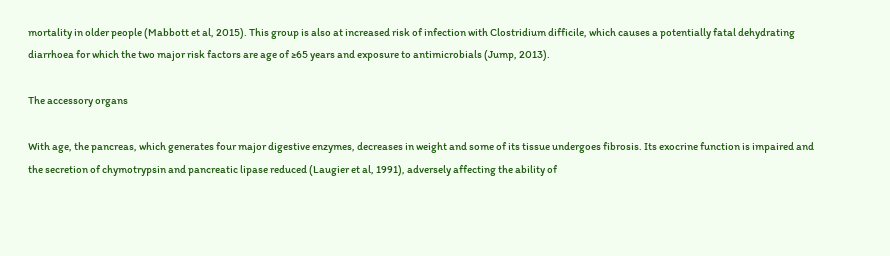mortality in older people (Mabbott et al, 2015). This group is also at increased risk of infection with Clostridium difficile, which causes a potentially fatal dehydrating diarrhoea for which the two major risk factors are age of ≥65 years and exposure to antimicrobials (Jump, 2013).

The accessory organs

With age, the pancreas, which generates four major digestive enzymes, decreases in weight and some of its tissue undergoes fibrosis. Its exocrine function is impaired and the secretion of chymotrypsin and pancreatic lipase reduced (Laugier et al, 1991), adversely affecting the ability of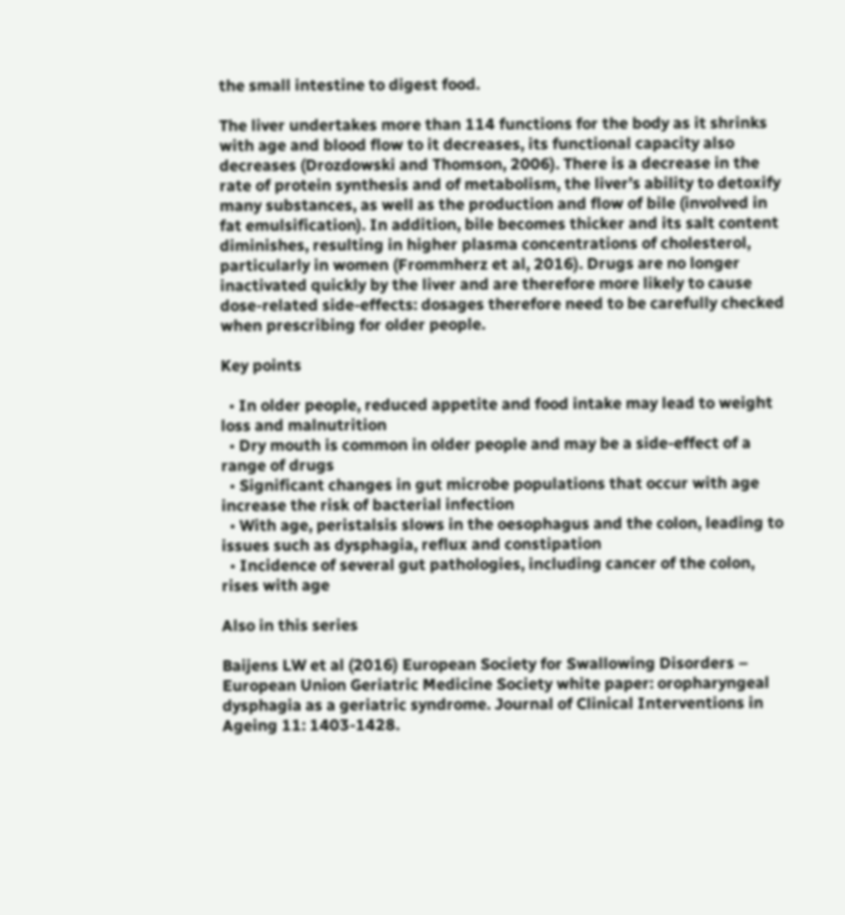the small intestine to digest food.

The liver undertakes more than 114 functions for the body as it shrinks with age and blood flow to it decreases, its functional capacity also decreases (Drozdowski and Thomson, 2006). There is a decrease in the rate of protein synthesis and of metabolism, the liver’s ability to detoxify many substances, as well as the production and flow of bile (involved in fat emulsification). In addition, bile becomes thicker and its salt content diminishes, resulting in higher plasma concentrations of cholesterol, particularly in women (Frommherz et al, 2016). Drugs are no longer inactivated quickly by the liver and are therefore more likely to cause dose-related side-effects: dosages therefore need to be carefully checked when prescribing for older people.

Key points

  • In older people, reduced appetite and food intake may lead to weight loss and malnutrition
  • Dry mouth is common in older people and may be a side-effect of a range of drugs
  • Significant changes in gut microbe populations that occur with age increase the risk of bacterial infection
  • With age, peristalsis slows in the oesophagus and the colon, leading to issues such as dysphagia, reflux and constipation
  • Incidence of several gut pathologies, including cancer of the colon, rises with age

Also in this series

Baijens LW et al (2016) European Society for Swallowing Disorders – European Union Geriatric Medicine Society white paper: oropharyngeal dysphagia as a geriatric syndrome. Journal of Clinical Interventions in Ageing 11: 1403-1428.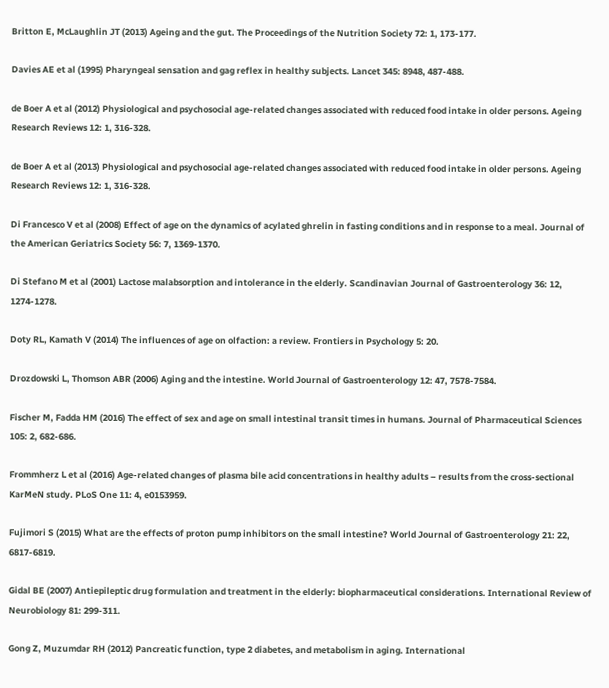Britton E, McLaughlin JT (2013) Ageing and the gut. The Proceedings of the Nutrition Society 72: 1, 173-177.

Davies AE et al (1995) Pharyngeal sensation and gag reflex in healthy subjects. Lancet 345: 8948, 487-488.

de Boer A et al (2012) Physiological and psychosocial age-related changes associated with reduced food intake in older persons. Ageing Research Reviews 12: 1, 316-328.

de Boer A et al (2013) Physiological and psychosocial age-related changes associated with reduced food intake in older persons. Ageing Research Reviews 12: 1, 316-328.

Di Francesco V et al (2008) Effect of age on the dynamics of acylated ghrelin in fasting conditions and in response to a meal. Journal of the American Geriatrics Society 56: 7, 1369-1370.

Di Stefano M et al (2001) Lactose malabsorption and intolerance in the elderly. Scandinavian Journal of Gastroenterology 36: 12, 1274-1278.

Doty RL, Kamath V (2014) The influences of age on olfaction: a review. Frontiers in Psychology 5: 20.

Drozdowski L, Thomson ABR (2006) Aging and the intestine. World Journal of Gastroenterology 12: 47, 7578-7584.

Fischer M, Fadda HM (2016) The effect of sex and age on small intestinal transit times in humans. Journal of Pharmaceutical Sciences 105: 2, 682-686.

Frommherz L et al (2016) Age-related changes of plasma bile acid concentrations in healthy adults – results from the cross-sectional KarMeN study. PLoS One 11: 4, e0153959.

Fujimori S (2015) What are the effects of proton pump inhibitors on the small intestine? World Journal of Gastroenterology 21: 22, 6817-6819.

Gidal BE (2007) Antiepileptic drug formulation and treatment in the elderly: biopharmaceutical considerations. International Review of Neurobiology 81: 299-311.

Gong Z, Muzumdar RH (2012) Pancreatic function, type 2 diabetes, and metabolism in aging. International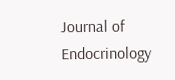Journal of Endocrinology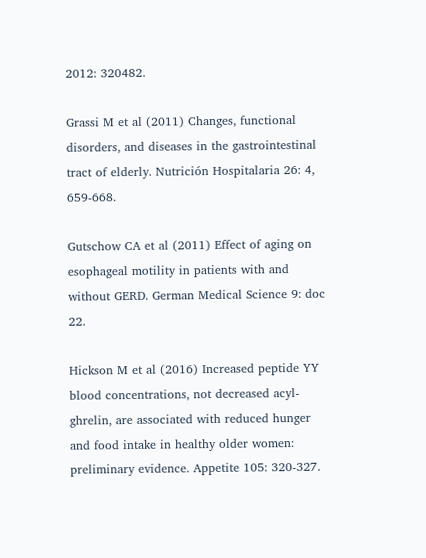2012: 320482.

Grassi M et al (2011) Changes, functional disorders, and diseases in the gastrointestinal tract of elderly. Nutrición Hospitalaria 26: 4, 659-668.

Gutschow CA et al (2011) Effect of aging on esophageal motility in patients with and without GERD. German Medical Science 9: doc 22.

Hickson M et al (2016) Increased peptide YY blood concentrations, not decreased acyl-ghrelin, are associated with reduced hunger and food intake in healthy older women: preliminary evidence. Appetite 105: 320-327.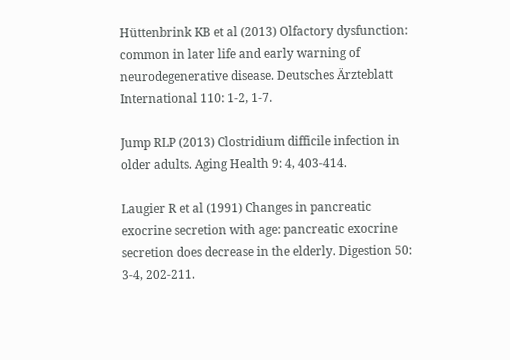Hüttenbrink KB et al (2013) Olfactory dysfunction: common in later life and early warning of neurodegenerative disease. Deutsches Ärzteblatt International 110: 1-2, 1-7.

Jump RLP (2013) Clostridium difficile infection in older adults. Aging Health 9: 4, 403-414.

Laugier R et al (1991) Changes in pancreatic exocrine secretion with age: pancreatic exocrine secretion does decrease in the elderly. Digestion 50: 3-4, 202-211.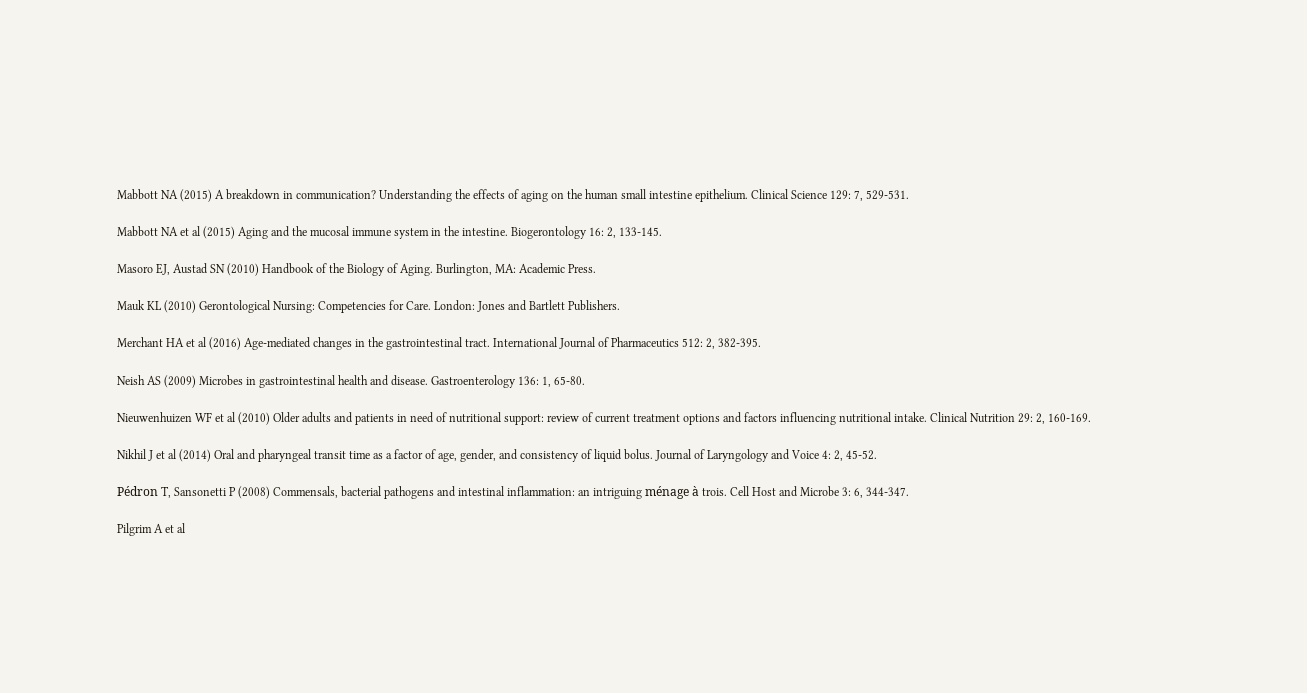Mabbott NA (2015) A breakdown in communication? Understanding the effects of aging on the human small intestine epithelium. Clinical Science 129: 7, 529-531.

Mabbott NA et al (2015) Aging and the mucosal immune system in the intestine. Biogerontology 16: 2, 133-145.

Masoro EJ, Austad SN (2010) Handbook of the Biology of Aging. Burlington, MA: Academic Press.

Mauk KL (2010) Gerontological Nursing: Competencies for Care. London: Jones and Bartlett Publishers.

Merchant HA et al (2016) Age-mediated changes in the gastrointestinal tract. International Journal of Pharmaceutics 512: 2, 382-395.

Neish AS (2009) Microbes in gastrointestinal health and disease. Gastroenterology 136: 1, 65-80.

Nieuwenhuizen WF et al (2010) Older adults and patients in need of nutritional support: review of current treatment options and factors influencing nutritional intake. Clinical Nutrition 29: 2, 160-169.

Nikhil J et al (2014) Oral and pharyngeal transit time as a factor of age, gender, and consistency of liquid bolus. Journal of Laryngology and Voice 4: 2, 45-52.

Pédron T, Sansonetti P (2008) Commensals, bacterial pathogens and intestinal inflammation: an intriguing ménage à trois. Cell Host and Microbe 3: 6, 344-347.

Pilgrim A et al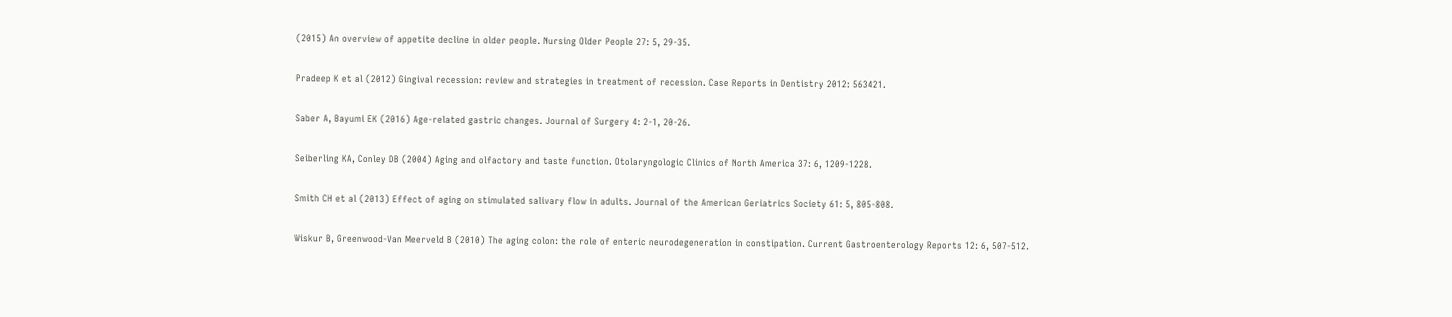(2015) An overview of appetite decline in older people. Nursing Older People 27: 5, 29-35.

Pradeep K et al (2012) Gingival recession: review and strategies in treatment of recession. Case Reports in Dentistry 2012: 563421.

Saber A, Bayumi EK (2016) Age-related gastric changes. Journal of Surgery 4: 2-1, 20-26.

Seiberling KA, Conley DB (2004) Aging and olfactory and taste function. Otolaryngologic Clinics of North America 37: 6, 1209-1228.

Smith CH et al (2013) Effect of aging on stimulated salivary flow in adults. Journal of the American Geriatrics Society 61: 5, 805-808.

Wiskur B, Greenwood-Van Meerveld B (2010) The aging colon: the role of enteric neurodegeneration in constipation. Current Gastroenterology Reports 12: 6, 507-512.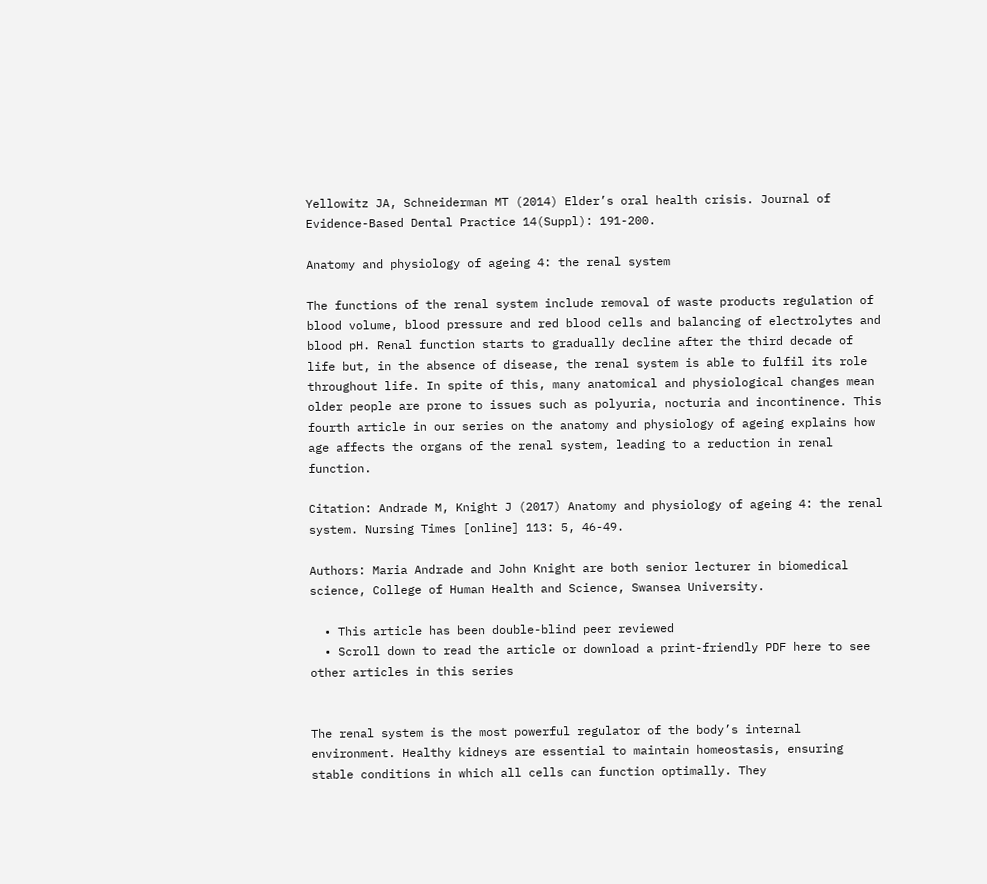Yellowitz JA, Schneiderman MT (2014) Elder’s oral health crisis. Journal of Evidence-Based Dental Practice 14(Suppl): 191-200.

Anatomy and physiology of ageing 4: the renal system

The functions of the renal system include removal of waste products regulation of blood volume, blood pressure and red blood cells and balancing of electrolytes and blood pH. Renal function starts to gradually decline after the third decade of life but, in the absence of disease, the renal system is able to fulfil its role throughout life. In spite of this, many anatomical and physiological changes mean older people are prone to issues such as polyuria, nocturia and incontinence. This fourth article in our series on the anatomy and physiology of ageing explains how age affects the organs of the renal system, leading to a reduction in renal function.

Citation: Andrade M, Knight J (2017) Anatomy and physiology of ageing 4: the renal system. Nursing Times [online] 113: 5, 46-49.

Authors: Maria Andrade and John Knight are both senior lecturer in biomedical science, College of Human Health and Science, Swansea University.

  • This article has been double-blind peer reviewed
  • Scroll down to read the article or download a print-friendly PDF here to see other articles in this series


The renal system is the most powerful regulator of the body’s internal environment. Healthy kidneys are essential to maintain homeostasis, ensuring stable conditions in which all cells can function optimally. They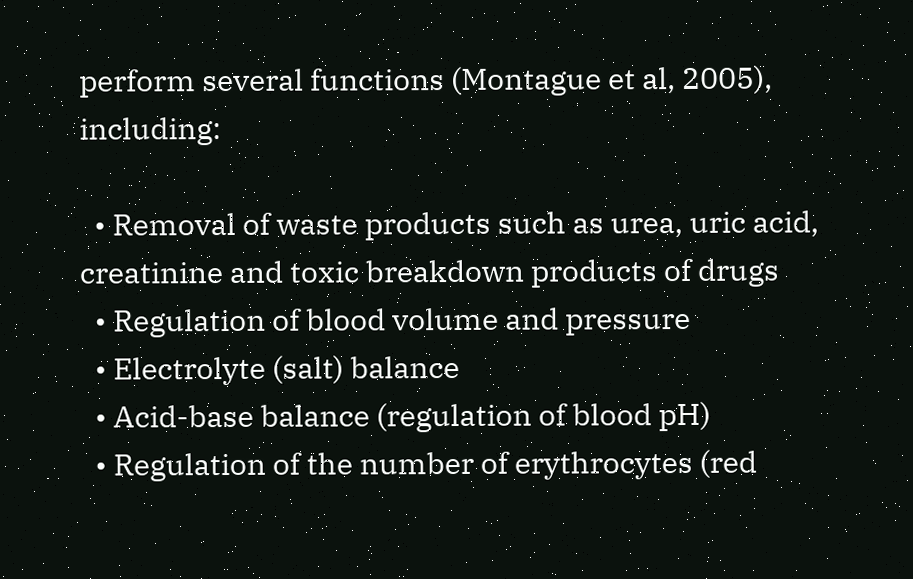perform several functions (Montague et al, 2005), including:

  • Removal of waste products such as urea, uric acid, creatinine and toxic breakdown products of drugs
  • Regulation of blood volume and pressure
  • Electrolyte (salt) balance
  • Acid-base balance (regulation of blood pH)
  • Regulation of the number of erythrocytes (red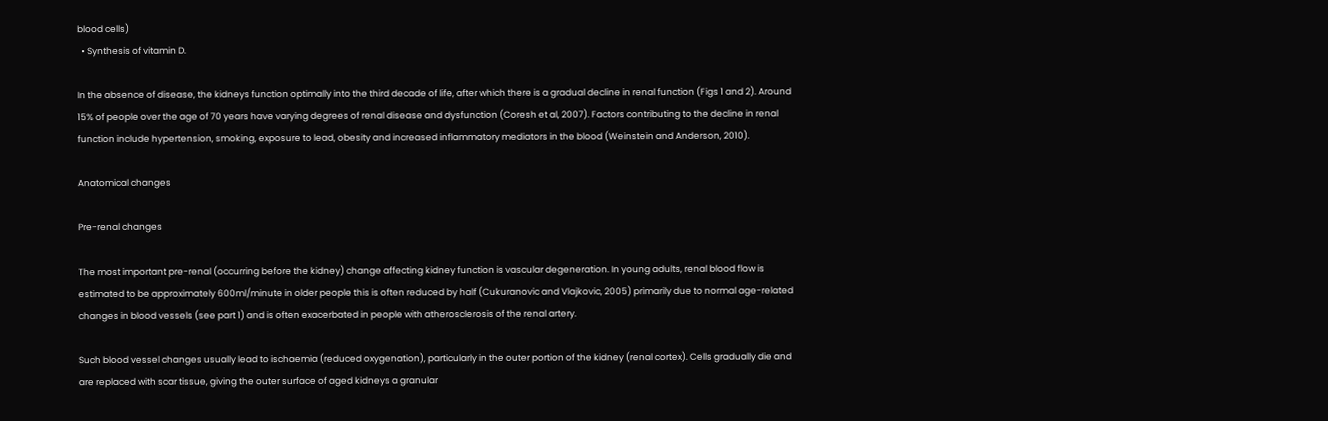blood cells)
  • Synthesis of vitamin D.

In the absence of disease, the kidneys function optimally into the third decade of life, after which there is a gradual decline in renal function (Figs 1 and 2). Around 15% of people over the age of 70 years have varying degrees of renal disease and dysfunction (Coresh et al, 2007). Factors contributing to the decline in renal function include hypertension, smoking, exposure to lead, obesity and increased inflammatory mediators in the blood (Weinstein and Anderson, 2010).

Anatomical changes

Pre-renal changes

The most important pre-renal (occurring before the kidney) change affecting kidney function is vascular degeneration. In young adults, renal blood flow is estimated to be approximately 600ml/minute in older people this is often reduced by half (Cukuranovic and Vlajkovic, 2005) primarily due to normal age-related changes in blood vessels (see part 1) and is often exacerbated in people with atherosclerosis of the renal artery.

Such blood vessel changes usually lead to ischaemia (reduced oxygenation), particularly in the outer portion of the kidney (renal cortex). Cells gradually die and are replaced with scar tissue, giving the outer surface of aged kidneys a granular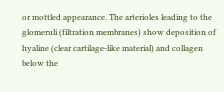or mottled appearance. The arterioles leading to the glomeruli (filtration membranes) show deposition of hyaline (clear cartilage-like material) and collagen below the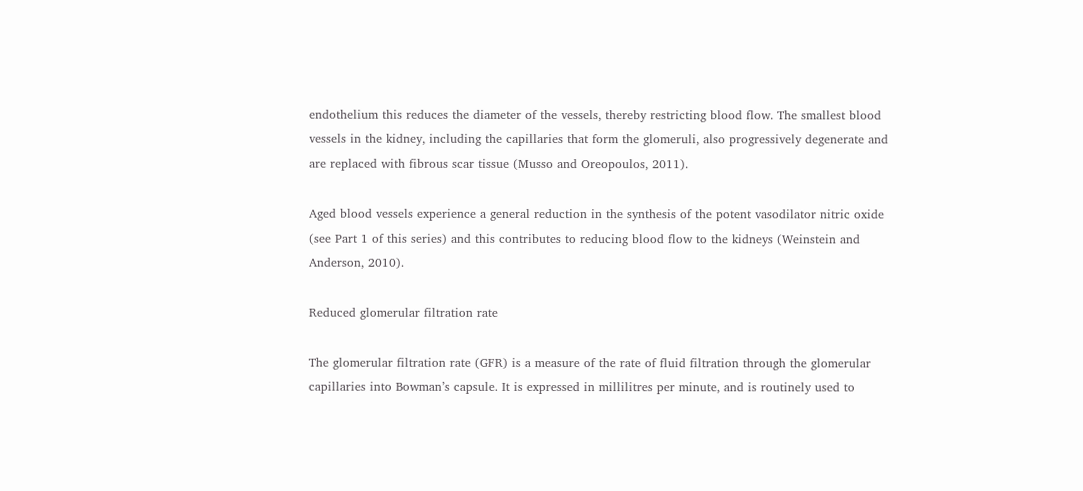endothelium this reduces the diameter of the vessels, thereby restricting blood flow. The smallest blood vessels in the kidney, including the capillaries that form the glomeruli, also progressively degenerate and are replaced with fibrous scar tissue (Musso and Oreopoulos, 2011).

Aged blood vessels experience a general reduction in the synthesis of the potent vasodilator nitric oxide (see Part 1 of this series) and this contributes to reducing blood flow to the kidneys (Weinstein and Anderson, 2010).

Reduced glomerular filtration rate

The glomerular filtration rate (GFR) is a measure of the rate of fluid filtration through the glomerular capillaries into Bowman’s capsule. It is expressed in millilitres per minute, and is routinely used to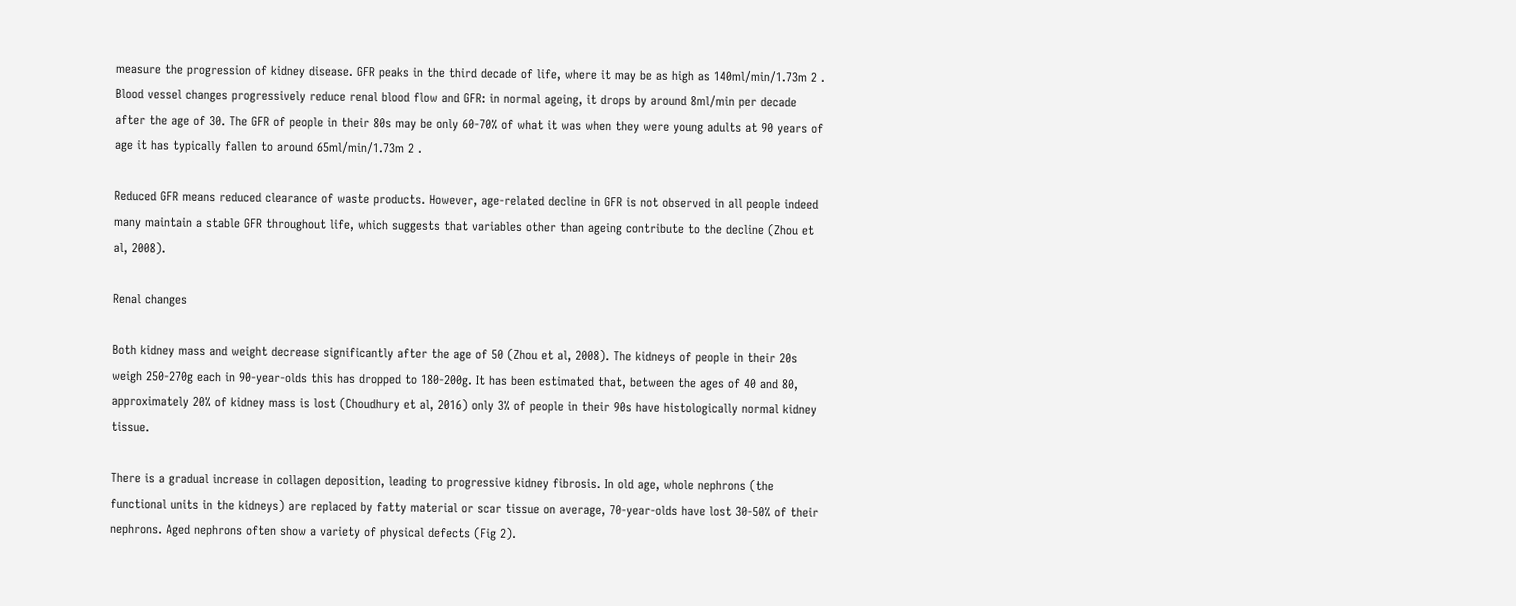measure the progression of kidney disease. GFR peaks in the third decade of life, where it may be as high as 140ml/min/1.73m 2 . Blood vessel changes progressively reduce renal blood flow and GFR: in normal ageing, it drops by around 8ml/min per decade after the age of 30. The GFR of people in their 80s may be only 60-70% of what it was when they were young adults at 90 years of age it has typically fallen to around 65ml/min/1.73m 2 .

Reduced GFR means reduced clearance of waste products. However, age-related decline in GFR is not observed in all people indeed many maintain a stable GFR throughout life, which suggests that variables other than ageing contribute to the decline (Zhou et al, 2008).

Renal changes

Both kidney mass and weight decrease significantly after the age of 50 (Zhou et al, 2008). The kidneys of people in their 20s weigh 250-270g each in 90-year-olds this has dropped to 180-200g. It has been estimated that, between the ages of 40 and 80, approximately 20% of kidney mass is lost (Choudhury et al, 2016) only 3% of people in their 90s have histologically normal kidney tissue.

There is a gradual increase in collagen deposition, leading to progressive kidney fibrosis. In old age, whole nephrons (the functional units in the kidneys) are replaced by fatty material or scar tissue on average, 70-year-olds have lost 30-50% of their nephrons. Aged nephrons often show a variety of physical defects (Fig 2).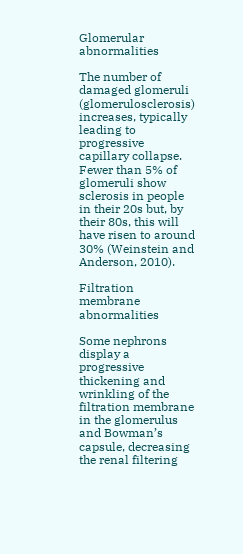Glomerular abnormalities

The number of damaged glomeruli (glomerulosclerosis) increases, typically leading to progressive capillary collapse. Fewer than 5% of glomeruli show sclerosis in people in their 20s but, by their 80s, this will have risen to around 30% (Weinstein and Anderson, 2010).

Filtration membrane abnormalities

Some nephrons display a progressive thickening and wrinkling of the filtration membrane in the glomerulus and Bowman’s capsule, decreasing the renal filtering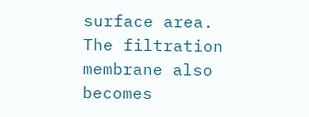surface area. The filtration membrane also becomes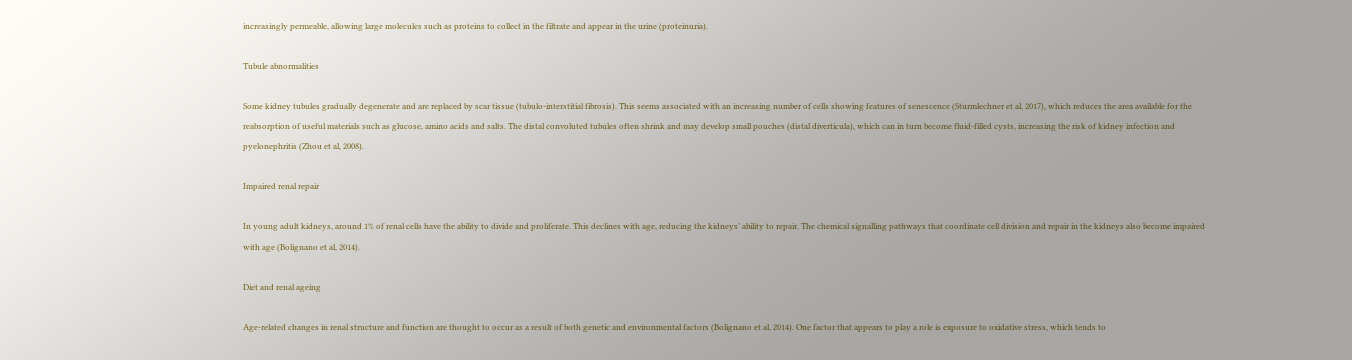increasingly permeable, allowing large molecules such as proteins to collect in the filtrate and appear in the urine (proteinuria).

Tubule abnormalities

Some kidney tubules gradually degenerate and are replaced by scar tissue (tubulo-interstitial fibrosis). This seems associated with an increasing number of cells showing features of senescence (Sturmlechner et al, 2017), which reduces the area available for the reabsorption of useful materials such as glucose, amino acids and salts. The distal convoluted tubules often shrink and may develop small pouches (distal diverticula), which can in turn become fluid-filled cysts, increasing the risk of kidney infection and pyelonephritis (Zhou et al, 2008).

Impaired renal repair

In young adult kidneys, around 1% of renal cells have the ability to divide and proliferate. This declines with age, reducing the kidneys’ ability to repair. The chemical signalling pathways that coordinate cell division and repair in the kidneys also become impaired with age (Bolignano et al, 2014).

Diet and renal ageing

Age-related changes in renal structure and function are thought to occur as a result of both genetic and environmental factors (Bolignano et al, 2014). One factor that appears to play a role is exposure to oxidative stress, which tends to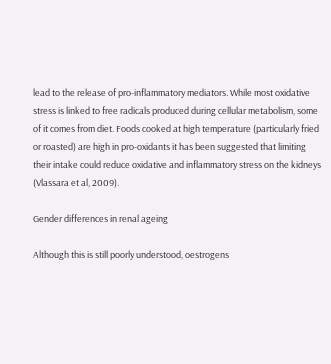lead to the release of pro-inflammatory mediators. While most oxidative stress is linked to free radicals produced during cellular metabolism, some of it comes from diet. Foods cooked at high temperature (particularly fried or roasted) are high in pro-oxidants it has been suggested that limiting their intake could reduce oxidative and inflammatory stress on the kidneys (Vlassara et al, 2009).

Gender differences in renal ageing

Although this is still poorly understood, oestrogens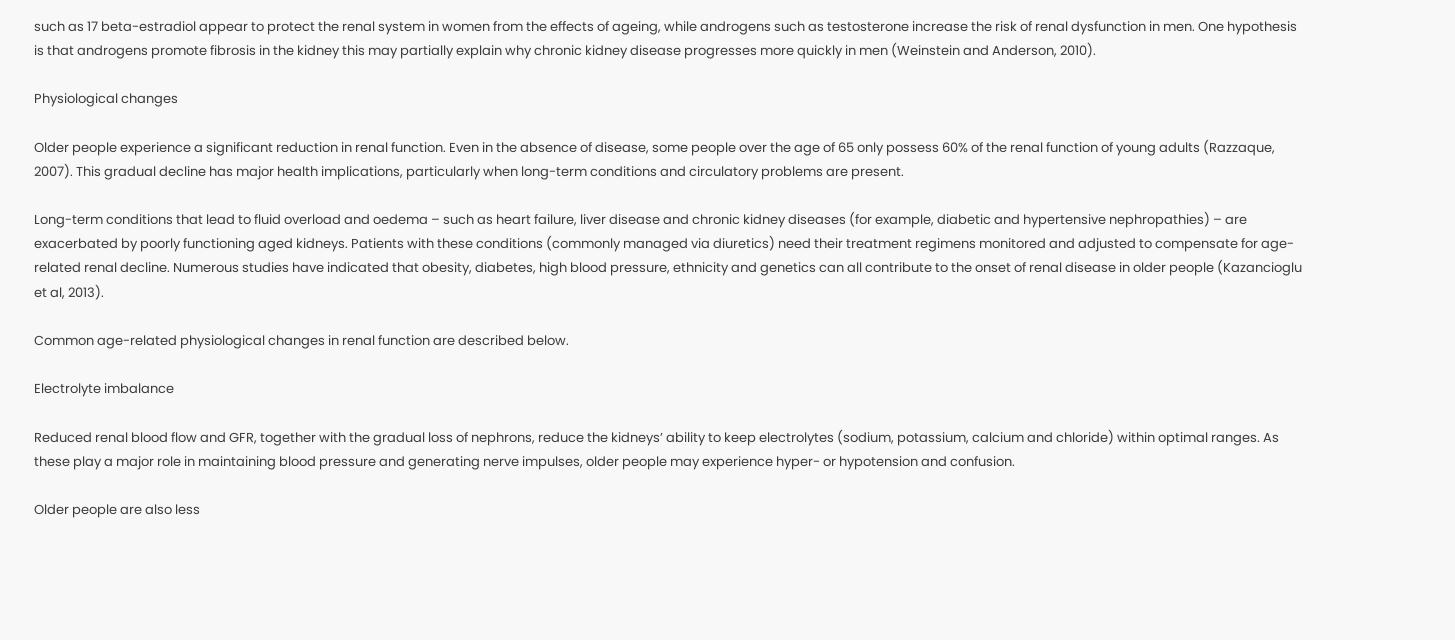such as 17 beta-estradiol appear to protect the renal system in women from the effects of ageing, while androgens such as testosterone increase the risk of renal dysfunction in men. One hypothesis is that androgens promote fibrosis in the kidney this may partially explain why chronic kidney disease progresses more quickly in men (Weinstein and Anderson, 2010).

Physiological changes

Older people experience a significant reduction in renal function. Even in the absence of disease, some people over the age of 65 only possess 60% of the renal function of young adults (Razzaque, 2007). This gradual decline has major health implications, particularly when long-term conditions and circulatory problems are present.

Long-term conditions that lead to fluid overload and oedema – such as heart failure, liver disease and chronic kidney diseases (for example, diabetic and hypertensive nephropathies) – are exacerbated by poorly functioning aged kidneys. Patients with these conditions (commonly managed via diuretics) need their treatment regimens monitored and adjusted to compensate for age-related renal decline. Numerous studies have indicated that obesity, diabetes, high blood pressure, ethnicity and genetics can all contribute to the onset of renal disease in older people (Kazancioglu et al, 2013).

Common age-related physiological changes in renal function are described below.

Electrolyte imbalance

Reduced renal blood flow and GFR, together with the gradual loss of nephrons, reduce the kidneys’ ability to keep electrolytes (sodium, potassium, calcium and chloride) within optimal ranges. As these play a major role in maintaining blood pressure and generating nerve impulses, older people may experience hyper- or hypotension and confusion.

Older people are also less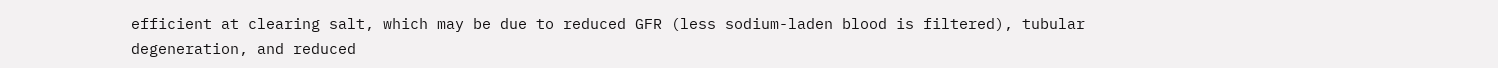efficient at clearing salt, which may be due to reduced GFR (less sodium-laden blood is filtered), tubular degeneration, and reduced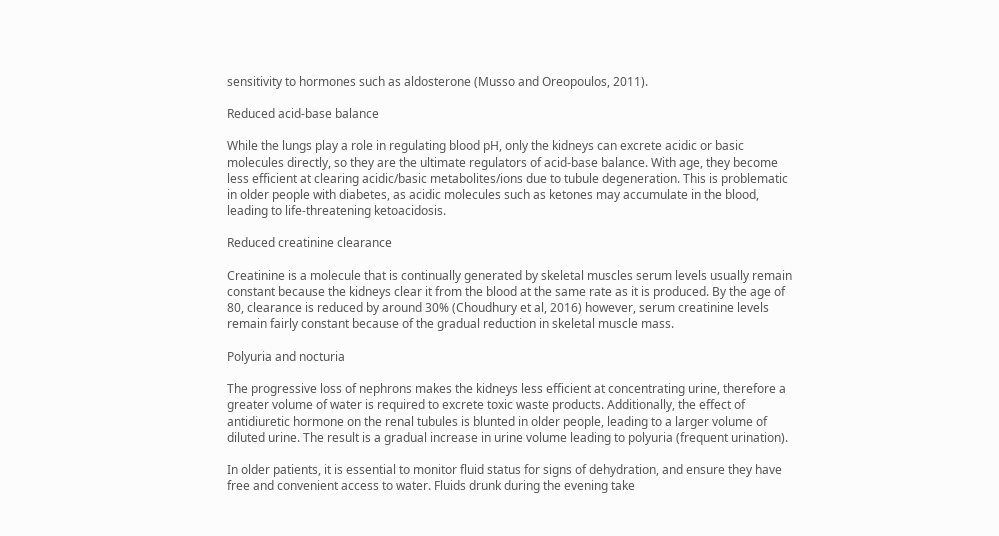sensitivity to hormones such as aldosterone (Musso and Oreopoulos, 2011).

Reduced acid-base balance

While the lungs play a role in regulating blood pH, only the kidneys can excrete acidic or basic molecules directly, so they are the ultimate regulators of acid-base balance. With age, they become less efficient at clearing acidic/basic metabolites/ions due to tubule degeneration. This is problematic in older people with diabetes, as acidic molecules such as ketones may accumulate in the blood, leading to life-threatening ketoacidosis.

Reduced creatinine clearance

Creatinine is a molecule that is continually generated by skeletal muscles serum levels usually remain constant because the kidneys clear it from the blood at the same rate as it is produced. By the age of 80, clearance is reduced by around 30% (Choudhury et al, 2016) however, serum creatinine levels remain fairly constant because of the gradual reduction in skeletal muscle mass.

Polyuria and nocturia

The progressive loss of nephrons makes the kidneys less efficient at concentrating urine, therefore a greater volume of water is required to excrete toxic waste products. Additionally, the effect of antidiuretic hormone on the renal tubules is blunted in older people, leading to a larger volume of diluted urine. The result is a gradual increase in urine volume leading to polyuria (frequent urination).

In older patients, it is essential to monitor fluid status for signs of dehydration, and ensure they have free and convenient access to water. Fluids drunk during the evening take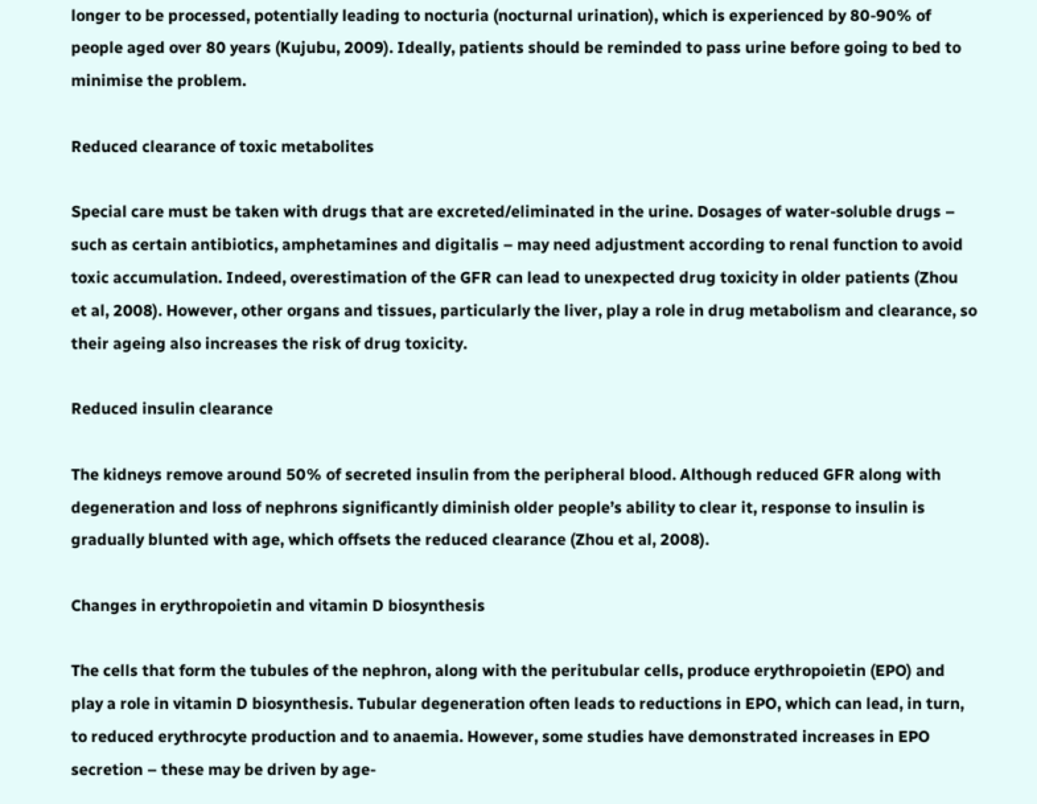longer to be processed, potentially leading to nocturia (nocturnal urination), which is experienced by 80-90% of people aged over 80 years (Kujubu, 2009). Ideally, patients should be reminded to pass urine before going to bed to minimise the problem.

Reduced clearance of toxic metabolites

Special care must be taken with drugs that are excreted/eliminated in the urine. Dosages of water-soluble drugs – such as certain antibiotics, amphetamines and digitalis – may need adjustment according to renal function to avoid toxic accumulation. Indeed, overestimation of the GFR can lead to unexpected drug toxicity in older patients (Zhou et al, 2008). However, other organs and tissues, particularly the liver, play a role in drug metabolism and clearance, so their ageing also increases the risk of drug toxicity.

Reduced insulin clearance

The kidneys remove around 50% of secreted insulin from the peripheral blood. Although reduced GFR along with degeneration and loss of nephrons significantly diminish older people’s ability to clear it, response to insulin is gradually blunted with age, which offsets the reduced clearance (Zhou et al, 2008).

Changes in erythropoietin and vitamin D biosynthesis

The cells that form the tubules of the nephron, along with the peritubular cells, produce erythropoietin (EPO) and play a role in vitamin D biosynthesis. Tubular degeneration often leads to reductions in EPO, which can lead, in turn, to reduced erythrocyte production and to anaemia. However, some studies have demonstrated increases in EPO secretion – these may be driven by age-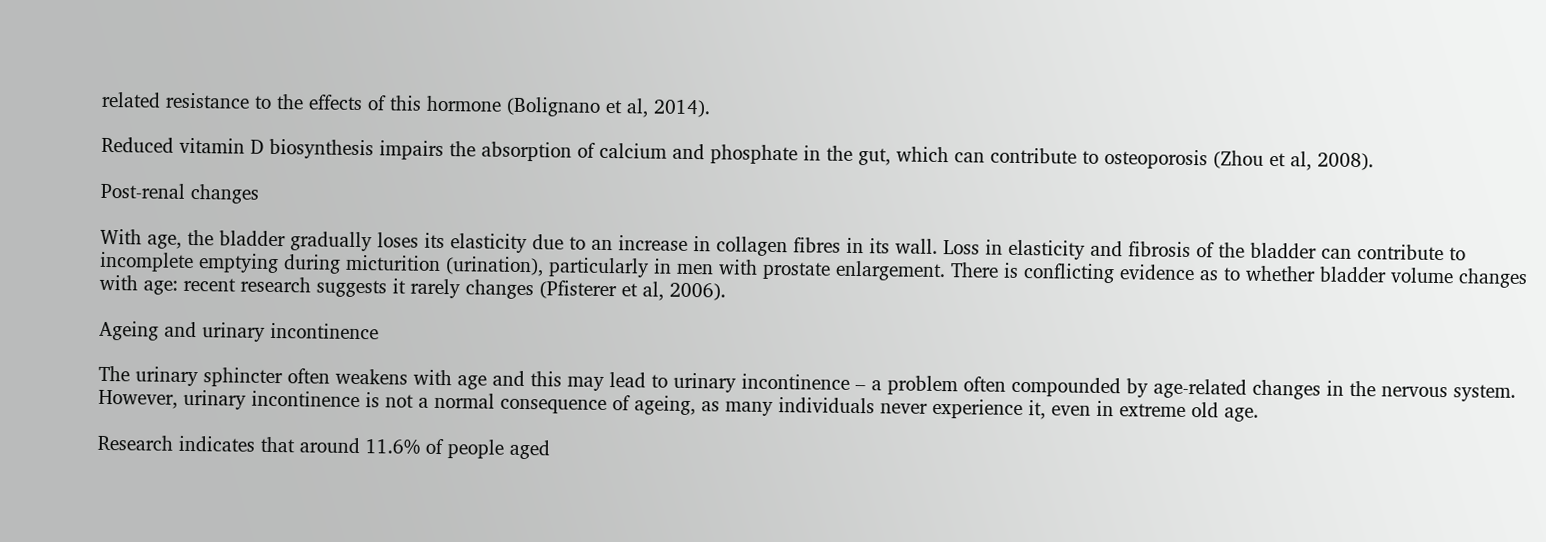related resistance to the effects of this hormone (Bolignano et al, 2014).

Reduced vitamin D biosynthesis impairs the absorption of calcium and phosphate in the gut, which can contribute to osteoporosis (Zhou et al, 2008).

Post-renal changes

With age, the bladder gradually loses its elasticity due to an increase in collagen fibres in its wall. Loss in elasticity and fibrosis of the bladder can contribute to incomplete emptying during micturition (urination), particularly in men with prostate enlargement. There is conflicting evidence as to whether bladder volume changes with age: recent research suggests it rarely changes (Pfisterer et al, 2006).

Ageing and urinary incontinence

The urinary sphincter often weakens with age and this may lead to urinary incontinence – a problem often compounded by age-related changes in the nervous system. However, urinary incontinence is not a normal consequence of ageing, as many individuals never experience it, even in extreme old age.

Research indicates that around 11.6% of people aged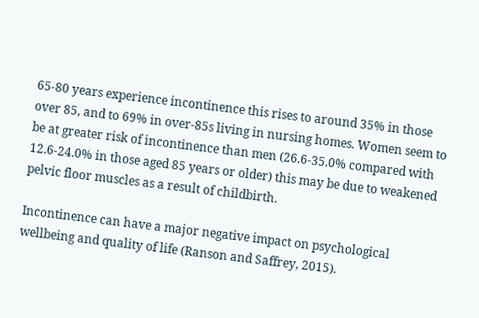65-80 years experience incontinence this rises to around 35% in those over 85, and to 69% in over-85s living in nursing homes. Women seem to be at greater risk of incontinence than men (26.6-35.0% compared with 12.6-24.0% in those aged 85 years or older) this may be due to weakened pelvic floor muscles as a result of childbirth.

Incontinence can have a major negative impact on psychological wellbeing and quality of life (Ranson and Saffrey, 2015).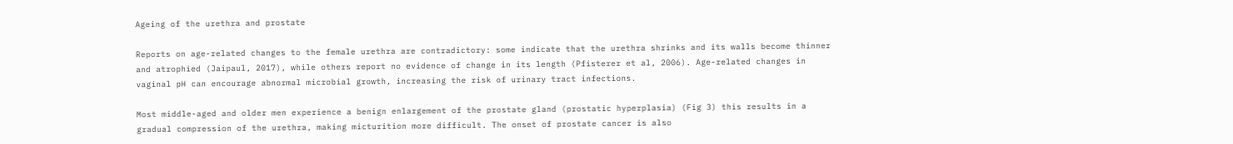Ageing of the urethra and prostate

Reports on age-related changes to the female urethra are contradictory: some indicate that the urethra shrinks and its walls become thinner and atrophied (Jaipaul, 2017), while others report no evidence of change in its length (Pfisterer et al, 2006). Age-related changes in vaginal pH can encourage abnormal microbial growth, increasing the risk of urinary tract infections.

Most middle-aged and older men experience a benign enlargement of the prostate gland (prostatic hyperplasia) (Fig 3) this results in a gradual compression of the urethra, making micturition more difficult. The onset of prostate cancer is also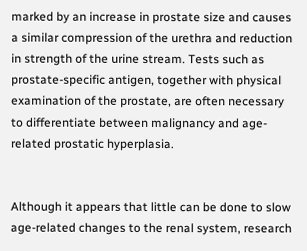marked by an increase in prostate size and causes a similar compression of the urethra and reduction in strength of the urine stream. Tests such as prostate-specific antigen, together with physical examination of the prostate, are often necessary to differentiate between malignancy and age-related prostatic hyperplasia.


Although it appears that little can be done to slow age-related changes to the renal system, research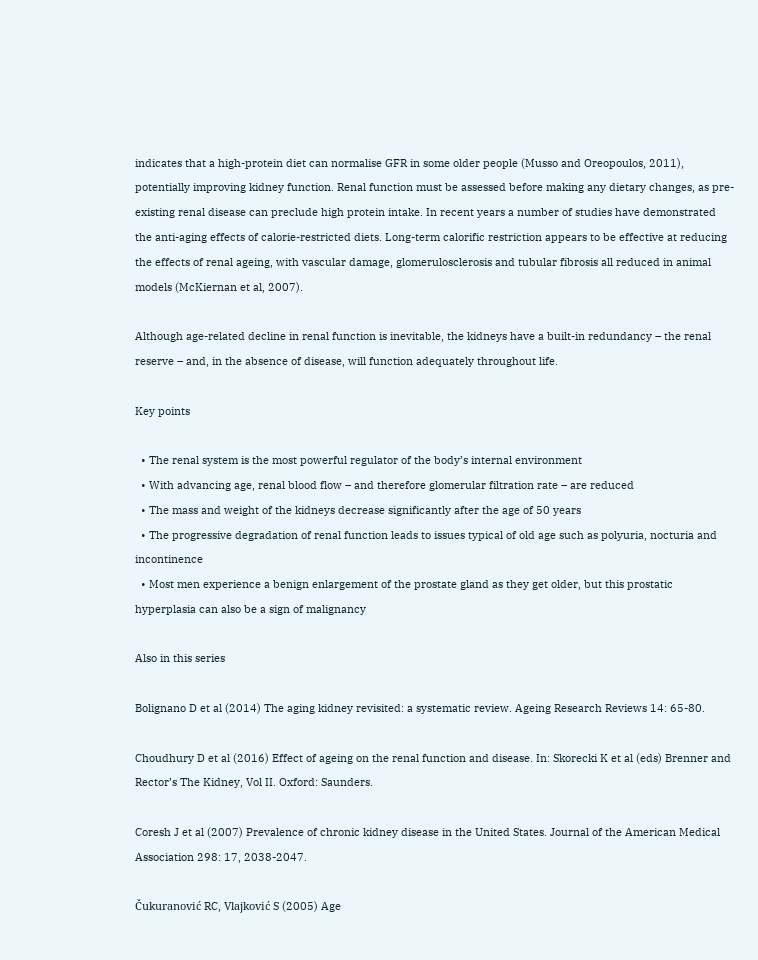indicates that a high-protein diet can normalise GFR in some older people (Musso and Oreopoulos, 2011), potentially improving kidney function. Renal function must be assessed before making any dietary changes, as pre-existing renal disease can preclude high protein intake. In recent years a number of studies have demonstrated the anti-aging effects of calorie-restricted diets. Long-term calorific restriction appears to be effective at reducing the effects of renal ageing, with vascular damage, glomerulosclerosis and tubular fibrosis all reduced in animal models (McKiernan et al, 2007).

Although age-related decline in renal function is inevitable, the kidneys have a built-in redundancy – the renal reserve – and, in the absence of disease, will function adequately throughout life.

Key points

  • The renal system is the most powerful regulator of the body’s internal environment
  • With advancing age, renal blood flow – and therefore glomerular filtration rate – are reduced
  • The mass and weight of the kidneys decrease significantly after the age of 50 years
  • The progressive degradation of renal function leads to issues typical of old age such as polyuria, nocturia and incontinence
  • Most men experience a benign enlargement of the prostate gland as they get older, but this prostatic hyperplasia can also be a sign of malignancy

Also in this series

Bolignano D et al (2014) The aging kidney revisited: a systematic review. Ageing Research Reviews 14: 65-80.

Choudhury D et al (2016) Effect of ageing on the renal function and disease. In: Skorecki K et al (eds) Brenner and Rector’s The Kidney, Vol II. Oxford: Saunders.

Coresh J et al (2007) Prevalence of chronic kidney disease in the United States. Journal of the American Medical Association 298: 17, 2038-2047.

Čukuranović RC, Vlajković S (2005) Age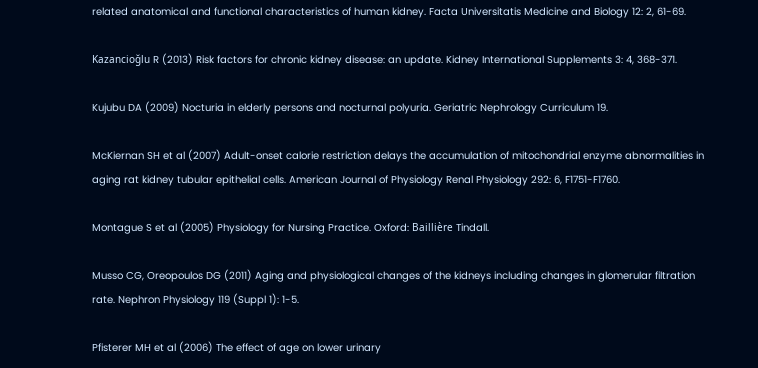related anatomical and functional characteristics of human kidney. Facta Universitatis Medicine and Biology 12: 2, 61-69.

Kazancioğlu R (2013) Risk factors for chronic kidney disease: an update. Kidney International Supplements 3: 4, 368-371.

Kujubu DA (2009) Nocturia in elderly persons and nocturnal polyuria. Geriatric Nephrology Curriculum 19.

McKiernan SH et al (2007) Adult-onset calorie restriction delays the accumulation of mitochondrial enzyme abnormalities in aging rat kidney tubular epithelial cells. American Journal of Physiology Renal Physiology 292: 6, F1751-F1760.

Montague S et al (2005) Physiology for Nursing Practice. Oxford: Baillière Tindall.

Musso CG, Oreopoulos DG (2011) Aging and physiological changes of the kidneys including changes in glomerular filtration rate. Nephron Physiology 119 (Suppl 1): 1-5.

Pfisterer MH et al (2006) The effect of age on lower urinary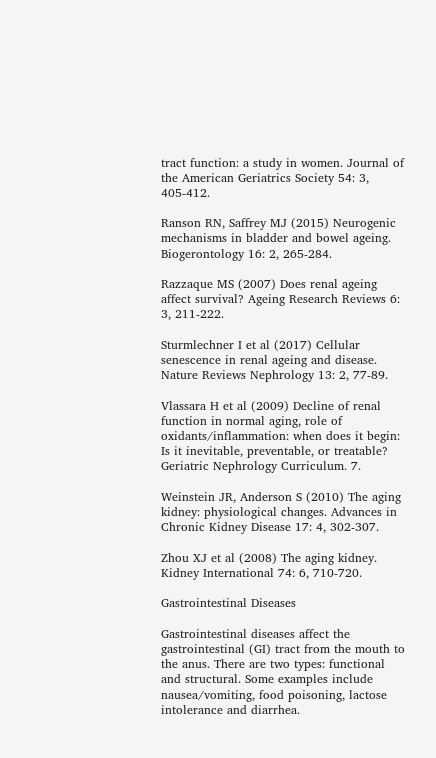tract function: a study in women. Journal of the American Geriatrics Society 54: 3, 405-412.

Ranson RN, Saffrey MJ (2015) Neurogenic mechanisms in bladder and bowel ageing. Biogerontology 16: 2, 265-284.

Razzaque MS (2007) Does renal ageing affect survival? Ageing Research Reviews 6: 3, 211-222.

Sturmlechner I et al (2017) Cellular senescence in renal ageing and disease. Nature Reviews Nephrology 13: 2, 77-89.

Vlassara H et al (2009) Decline of renal function in normal aging, role of oxidants/inflammation: when does it begin: Is it inevitable, preventable, or treatable? Geriatric Nephrology Curriculum. 7.

Weinstein JR, Anderson S (2010) The aging kidney: physiological changes. Advances in Chronic Kidney Disease 17: 4, 302-307.

Zhou XJ et al (2008) The aging kidney. Kidney International 74: 6, 710-720.

Gastrointestinal Diseases

Gastrointestinal diseases affect the gastrointestinal (GI) tract from the mouth to the anus. There are two types: functional and structural. Some examples include nausea/vomiting, food poisoning, lactose intolerance and diarrhea.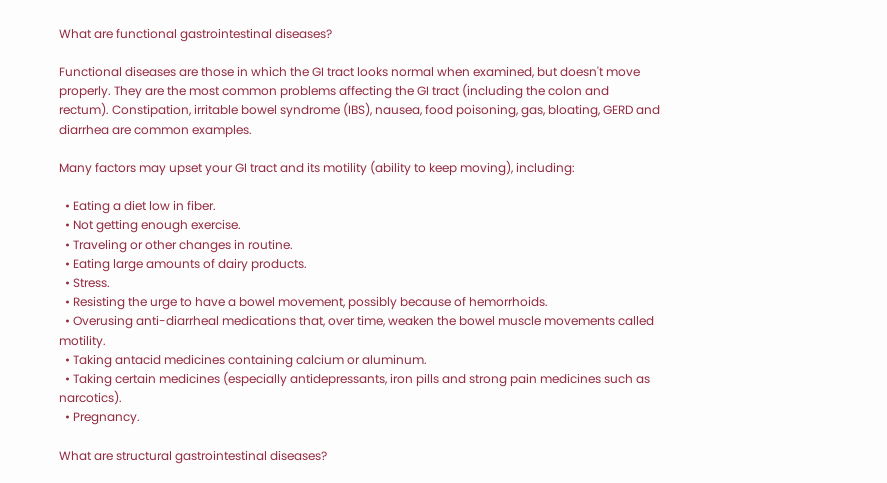What are functional gastrointestinal diseases?

Functional diseases are those in which the GI tract looks normal when examined, but doesn't move properly. They are the most common problems affecting the GI tract (including the colon and rectum). Constipation, irritable bowel syndrome (IBS), nausea, food poisoning, gas, bloating, GERD and diarrhea are common examples.

Many factors may upset your GI tract and its motility (ability to keep moving), including:

  • Eating a diet low in fiber.
  • Not getting enough exercise.
  • Traveling or other changes in routine.
  • Eating large amounts of dairy products.
  • Stress.
  • Resisting the urge to have a bowel movement, possibly because of hemorrhoids.
  • Overusing anti-diarrheal medications that, over time, weaken the bowel muscle movements called motility.
  • Taking antacid medicines containing calcium or aluminum.
  • Taking certain medicines (especially antidepressants, iron pills and strong pain medicines such as narcotics).
  • Pregnancy.

What are structural gastrointestinal diseases?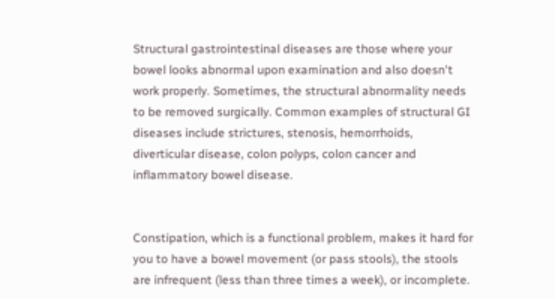Structural gastrointestinal diseases are those where your bowel looks abnormal upon examination and also doesn't work properly. Sometimes, the structural abnormality needs to be removed surgically. Common examples of structural GI diseases include strictures, stenosis, hemorrhoids, diverticular disease, colon polyps, colon cancer and inflammatory bowel disease.


Constipation, which is a functional problem, makes it hard for you to have a bowel movement (or pass stools), the stools are infrequent (less than three times a week), or incomplete.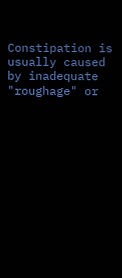Constipation is usually caused by inadequate "roughage" or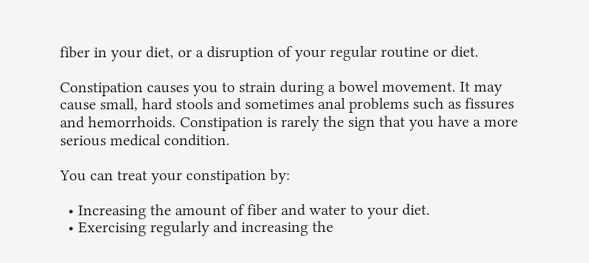fiber in your diet, or a disruption of your regular routine or diet.

Constipation causes you to strain during a bowel movement. It may cause small, hard stools and sometimes anal problems such as fissures and hemorrhoids. Constipation is rarely the sign that you have a more serious medical condition.

You can treat your constipation by:

  • Increasing the amount of fiber and water to your diet.
  • Exercising regularly and increasing the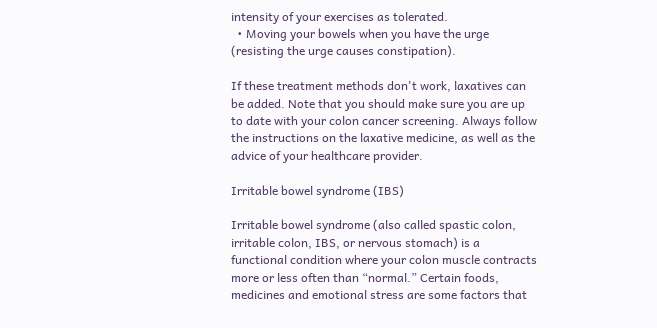intensity of your exercises as tolerated.
  • Moving your bowels when you have the urge (resisting the urge causes constipation).

If these treatment methods don't work, laxatives can be added. Note that you should make sure you are up to date with your colon cancer screening. Always follow the instructions on the laxative medicine, as well as the advice of your healthcare provider.

Irritable bowel syndrome (IBS)

Irritable bowel syndrome (also called spastic colon, irritable colon, IBS, or nervous stomach) is a functional condition where your colon muscle contracts more or less often than “normal.” Certain foods, medicines and emotional stress are some factors that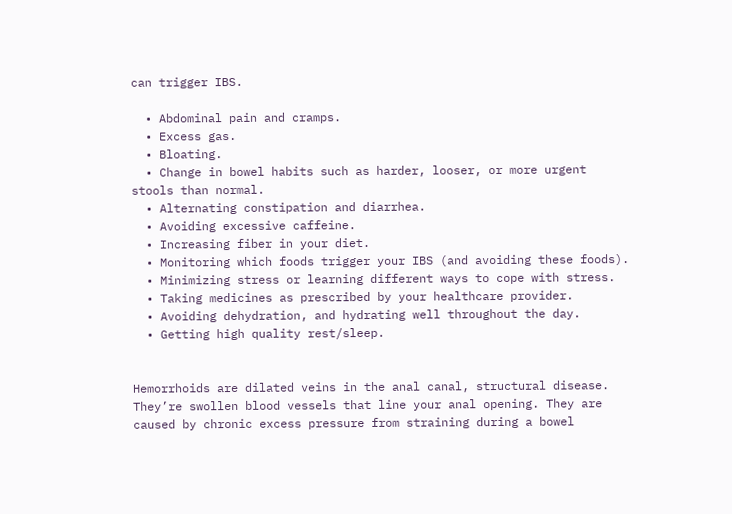can trigger IBS.

  • Abdominal pain and cramps.
  • Excess gas.
  • Bloating.
  • Change in bowel habits such as harder, looser, or more urgent stools than normal.
  • Alternating constipation and diarrhea.
  • Avoiding excessive caffeine.
  • Increasing fiber in your diet.
  • Monitoring which foods trigger your IBS (and avoiding these foods).
  • Minimizing stress or learning different ways to cope with stress.
  • Taking medicines as prescribed by your healthcare provider.
  • Avoiding dehydration, and hydrating well throughout the day.
  • Getting high quality rest/sleep.


Hemorrhoids are dilated veins in the anal canal, structural disease. They’re swollen blood vessels that line your anal opening. They are caused by chronic excess pressure from straining during a bowel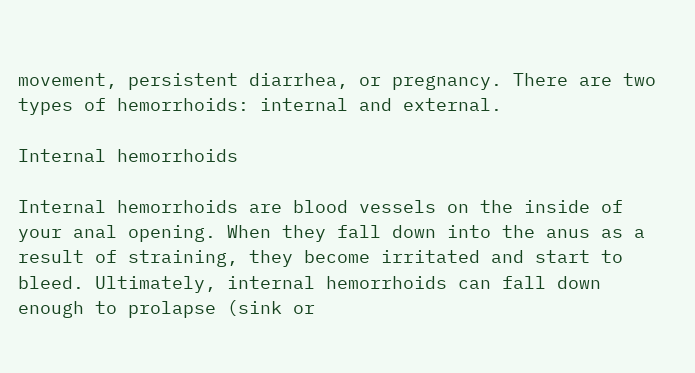movement, persistent diarrhea, or pregnancy. There are two types of hemorrhoids: internal and external.

Internal hemorrhoids

Internal hemorrhoids are blood vessels on the inside of your anal opening. When they fall down into the anus as a result of straining, they become irritated and start to bleed. Ultimately, internal hemorrhoids can fall down enough to prolapse (sink or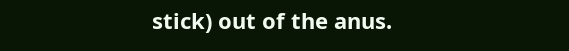stick) out of the anus.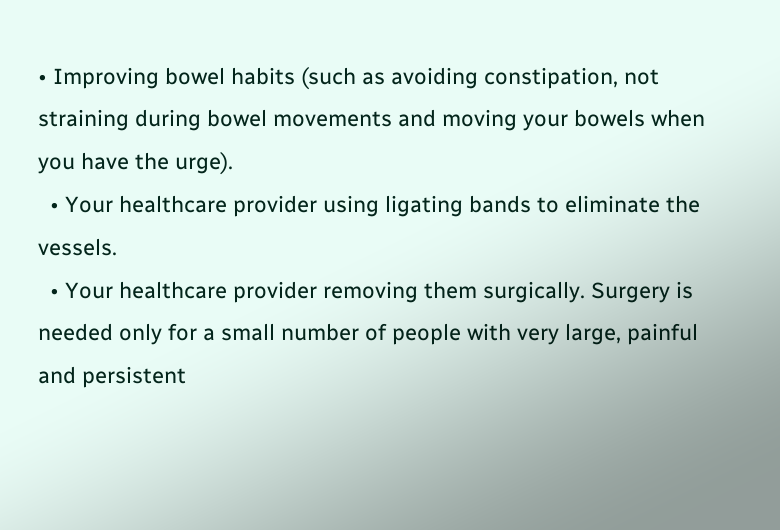• Improving bowel habits (such as avoiding constipation, not straining during bowel movements and moving your bowels when you have the urge).
  • Your healthcare provider using ligating bands to eliminate the vessels.
  • Your healthcare provider removing them surgically. Surgery is needed only for a small number of people with very large, painful and persistent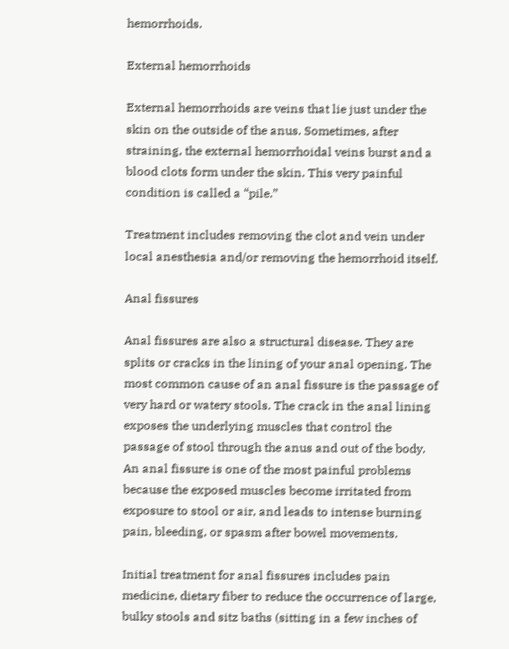hemorrhoids.

External hemorrhoids

External hemorrhoids are veins that lie just under the skin on the outside of the anus. Sometimes, after straining, the external hemorrhoidal veins burst and a blood clots form under the skin. This very painful condition is called a “pile.”

Treatment includes removing the clot and vein under local anesthesia and/or removing the hemorrhoid itself.

Anal fissures

Anal fissures are also a structural disease. They are splits or cracks in the lining of your anal opening. The most common cause of an anal fissure is the passage of very hard or watery stools. The crack in the anal lining exposes the underlying muscles that control the passage of stool through the anus and out of the body. An anal fissure is one of the most painful problems because the exposed muscles become irritated from exposure to stool or air, and leads to intense burning pain, bleeding, or spasm after bowel movements.

Initial treatment for anal fissures includes pain medicine, dietary fiber to reduce the occurrence of large, bulky stools and sitz baths (sitting in a few inches of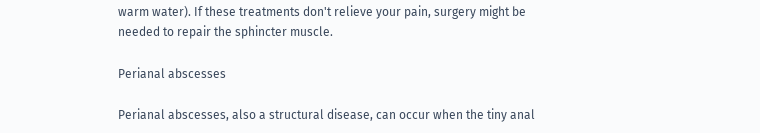warm water). If these treatments don't relieve your pain, surgery might be needed to repair the sphincter muscle.

Perianal abscesses

Perianal abscesses, also a structural disease, can occur when the tiny anal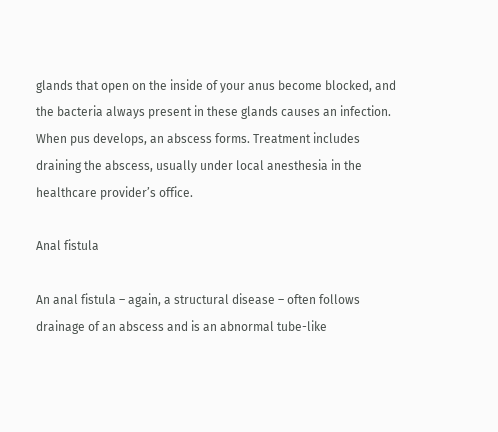glands that open on the inside of your anus become blocked, and the bacteria always present in these glands causes an infection. When pus develops, an abscess forms. Treatment includes draining the abscess, usually under local anesthesia in the healthcare provider’s office.

Anal fistula

An anal fistula – again, a structural disease – often follows drainage of an abscess and is an abnormal tube-like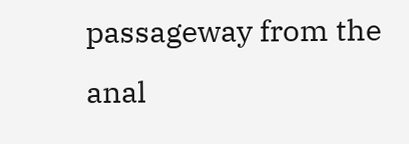passageway from the anal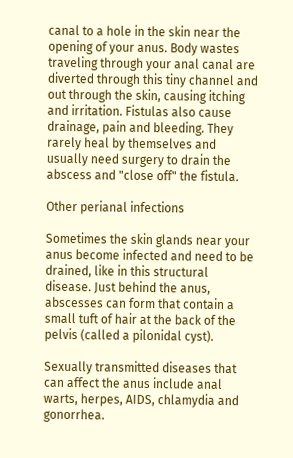canal to a hole in the skin near the opening of your anus. Body wastes traveling through your anal canal are diverted through this tiny channel and out through the skin, causing itching and irritation. Fistulas also cause drainage, pain and bleeding. They rarely heal by themselves and usually need surgery to drain the abscess and "close off" the fistula.

Other perianal infections

Sometimes the skin glands near your anus become infected and need to be drained, like in this structural disease. Just behind the anus, abscesses can form that contain a small tuft of hair at the back of the pelvis (called a pilonidal cyst).

Sexually transmitted diseases that can affect the anus include anal warts, herpes, AIDS, chlamydia and gonorrhea.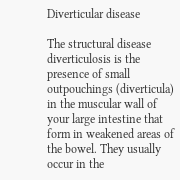Diverticular disease

The structural disease diverticulosis is the presence of small outpouchings (diverticula) in the muscular wall of your large intestine that form in weakened areas of the bowel. They usually occur in the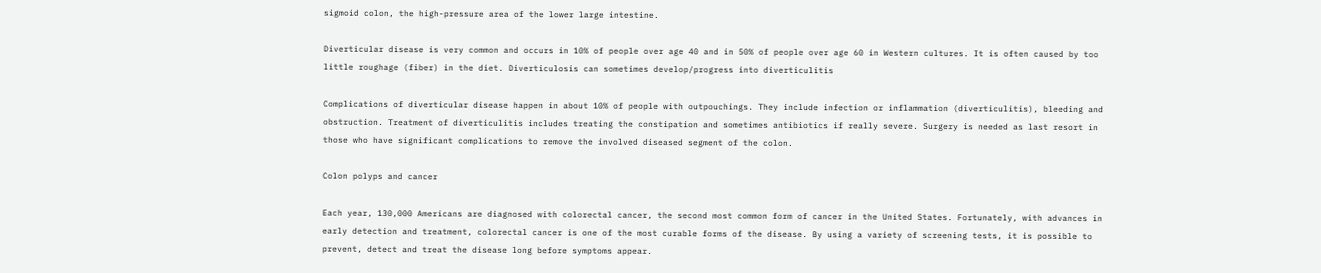sigmoid colon, the high-pressure area of the lower large intestine.

Diverticular disease is very common and occurs in 10% of people over age 40 and in 50% of people over age 60 in Western cultures. It is often caused by too little roughage (fiber) in the diet. Diverticulosis can sometimes develop/progress into diverticulitis

Complications of diverticular disease happen in about 10% of people with outpouchings. They include infection or inflammation (diverticulitis), bleeding and obstruction. Treatment of diverticulitis includes treating the constipation and sometimes antibiotics if really severe. Surgery is needed as last resort in those who have significant complications to remove the involved diseased segment of the colon.

Colon polyps and cancer

Each year, 130,000 Americans are diagnosed with colorectal cancer, the second most common form of cancer in the United States. Fortunately, with advances in early detection and treatment, colorectal cancer is one of the most curable forms of the disease. By using a variety of screening tests, it is possible to prevent, detect and treat the disease long before symptoms appear.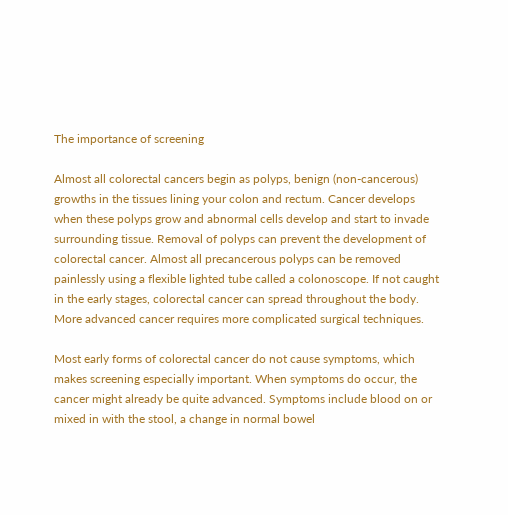The importance of screening

Almost all colorectal cancers begin as polyps, benign (non-cancerous) growths in the tissues lining your colon and rectum. Cancer develops when these polyps grow and abnormal cells develop and start to invade surrounding tissue. Removal of polyps can prevent the development of colorectal cancer. Almost all precancerous polyps can be removed painlessly using a flexible lighted tube called a colonoscope. If not caught in the early stages, colorectal cancer can spread throughout the body. More advanced cancer requires more complicated surgical techniques.

Most early forms of colorectal cancer do not cause symptoms, which makes screening especially important. When symptoms do occur, the cancer might already be quite advanced. Symptoms include blood on or mixed in with the stool, a change in normal bowel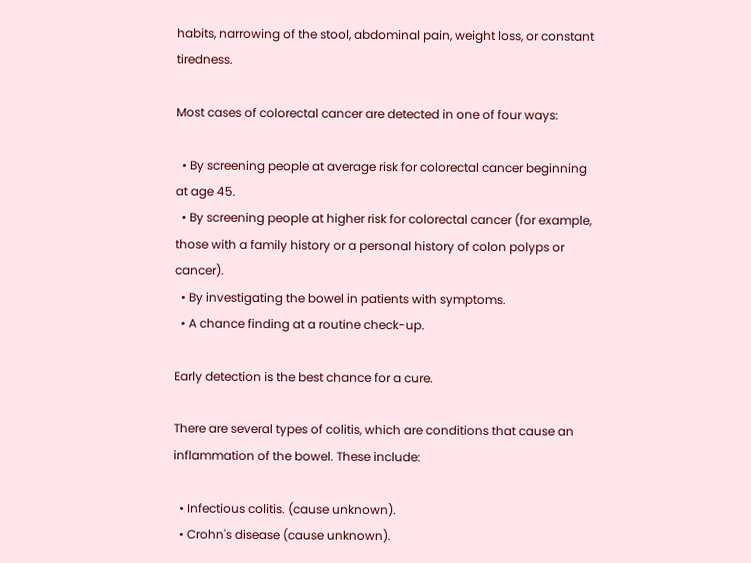habits, narrowing of the stool, abdominal pain, weight loss, or constant tiredness.

Most cases of colorectal cancer are detected in one of four ways:

  • By screening people at average risk for colorectal cancer beginning at age 45.
  • By screening people at higher risk for colorectal cancer (for example, those with a family history or a personal history of colon polyps or cancer).
  • By investigating the bowel in patients with symptoms.
  • A chance finding at a routine check-up.

Early detection is the best chance for a cure.

There are several types of colitis, which are conditions that cause an inflammation of the bowel. These include:

  • Infectious colitis. (cause unknown).
  • Crohn's disease (cause unknown).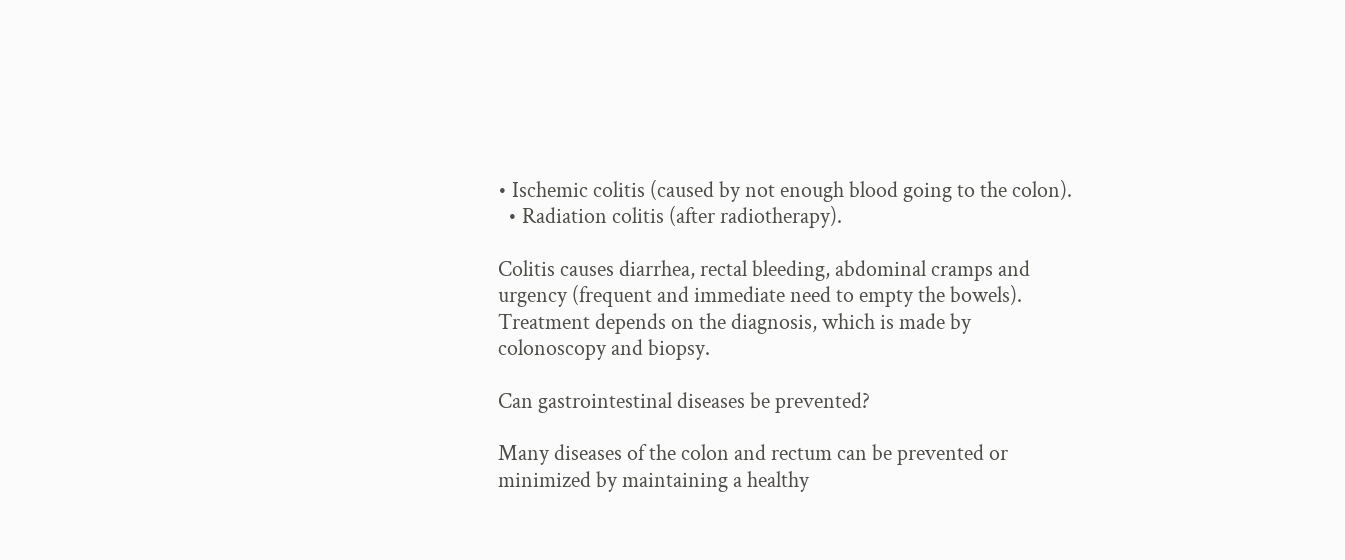• Ischemic colitis (caused by not enough blood going to the colon).
  • Radiation colitis (after radiotherapy).

Colitis causes diarrhea, rectal bleeding, abdominal cramps and urgency (frequent and immediate need to empty the bowels). Treatment depends on the diagnosis, which is made by colonoscopy and biopsy.

Can gastrointestinal diseases be prevented?

Many diseases of the colon and rectum can be prevented or minimized by maintaining a healthy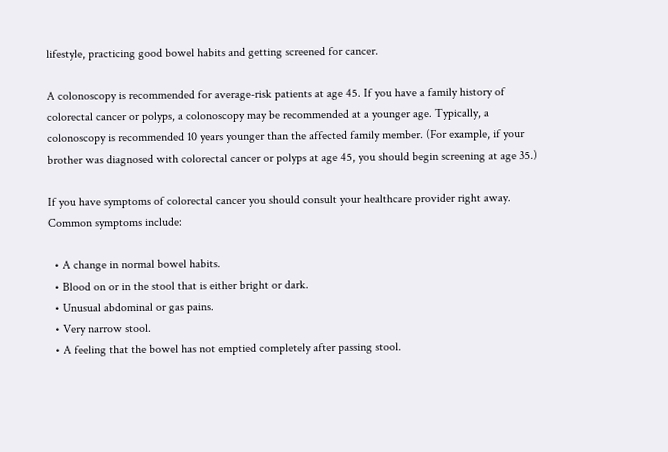lifestyle, practicing good bowel habits and getting screened for cancer.

A colonoscopy is recommended for average-risk patients at age 45. If you have a family history of colorectal cancer or polyps, a colonoscopy may be recommended at a younger age. Typically, a colonoscopy is recommended 10 years younger than the affected family member. (For example, if your brother was diagnosed with colorectal cancer or polyps at age 45, you should begin screening at age 35.)

If you have symptoms of colorectal cancer you should consult your healthcare provider right away. Common symptoms include:

  • A change in normal bowel habits.
  • Blood on or in the stool that is either bright or dark.
  • Unusual abdominal or gas pains.
  • Very narrow stool.
  • A feeling that the bowel has not emptied completely after passing stool.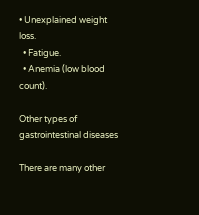• Unexplained weight loss.
  • Fatigue.
  • Anemia (low blood count).

Other types of gastrointestinal diseases

There are many other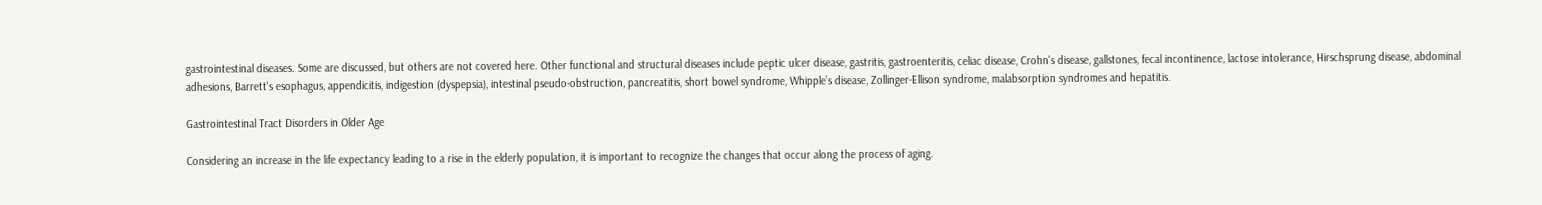gastrointestinal diseases. Some are discussed, but others are not covered here. Other functional and structural diseases include peptic ulcer disease, gastritis, gastroenteritis, celiac disease, Crohn's disease, gallstones, fecal incontinence, lactose intolerance, Hirschsprung disease, abdominal adhesions, Barrett's esophagus, appendicitis, indigestion (dyspepsia), intestinal pseudo-obstruction, pancreatitis, short bowel syndrome, Whipple’s disease, Zollinger-Ellison syndrome, malabsorption syndromes and hepatitis.

Gastrointestinal Tract Disorders in Older Age

Considering an increase in the life expectancy leading to a rise in the elderly population, it is important to recognize the changes that occur along the process of aging.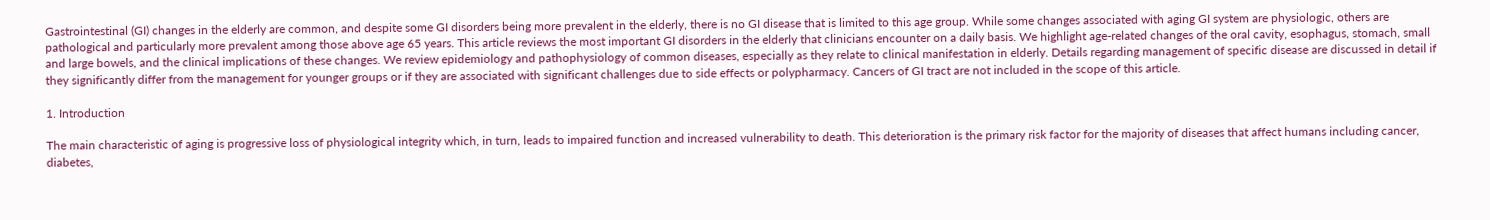Gastrointestinal (GI) changes in the elderly are common, and despite some GI disorders being more prevalent in the elderly, there is no GI disease that is limited to this age group. While some changes associated with aging GI system are physiologic, others are pathological and particularly more prevalent among those above age 65 years. This article reviews the most important GI disorders in the elderly that clinicians encounter on a daily basis. We highlight age-related changes of the oral cavity, esophagus, stomach, small and large bowels, and the clinical implications of these changes. We review epidemiology and pathophysiology of common diseases, especially as they relate to clinical manifestation in elderly. Details regarding management of specific disease are discussed in detail if they significantly differ from the management for younger groups or if they are associated with significant challenges due to side effects or polypharmacy. Cancers of GI tract are not included in the scope of this article.

1. Introduction

The main characteristic of aging is progressive loss of physiological integrity which, in turn, leads to impaired function and increased vulnerability to death. This deterioration is the primary risk factor for the majority of diseases that affect humans including cancer, diabetes,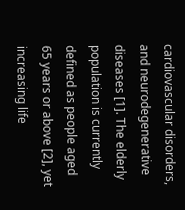cardiovascular disorders, and neurodegenerative diseases [1]. The elderly population is currently defined as people aged 65 years or above [2], yet increasing life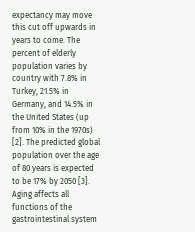expectancy may move this cut off upwards in years to come. The percent of elderly population varies by country with 7.8% in Turkey, 21.5% in Germany, and 14.5% in the United States (up from 10% in the 1970s) [2]. The predicted global population over the age of 80 years is expected to be 17% by 2050 [3]. Aging affects all functions of the gastrointestinal system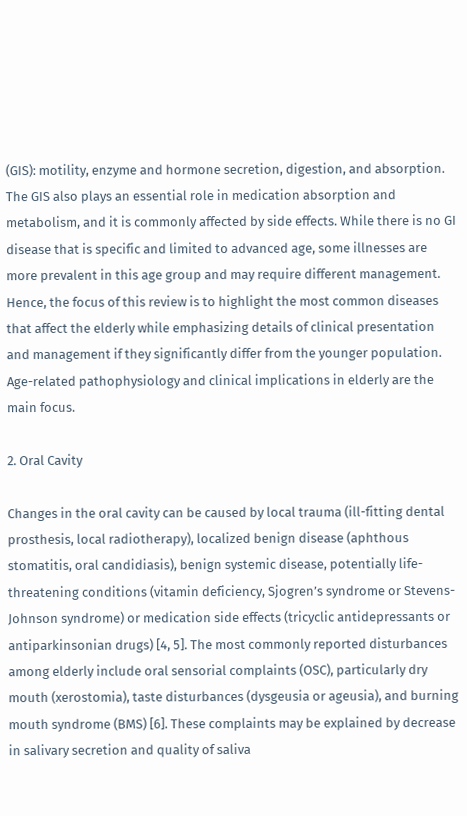(GIS): motility, enzyme and hormone secretion, digestion, and absorption. The GIS also plays an essential role in medication absorption and metabolism, and it is commonly affected by side effects. While there is no GI disease that is specific and limited to advanced age, some illnesses are more prevalent in this age group and may require different management. Hence, the focus of this review is to highlight the most common diseases that affect the elderly while emphasizing details of clinical presentation and management if they significantly differ from the younger population. Age-related pathophysiology and clinical implications in elderly are the main focus.

2. Oral Cavity

Changes in the oral cavity can be caused by local trauma (ill-fitting dental prosthesis, local radiotherapy), localized benign disease (aphthous stomatitis, oral candidiasis), benign systemic disease, potentially life-threatening conditions (vitamin deficiency, Sjogren’s syndrome or Stevens-Johnson syndrome) or medication side effects (tricyclic antidepressants or antiparkinsonian drugs) [4, 5]. The most commonly reported disturbances among elderly include oral sensorial complaints (OSC), particularly dry mouth (xerostomia), taste disturbances (dysgeusia or ageusia), and burning mouth syndrome (BMS) [6]. These complaints may be explained by decrease in salivary secretion and quality of saliva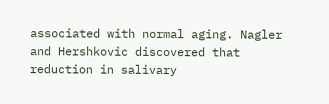associated with normal aging. Nagler and Hershkovic discovered that reduction in salivary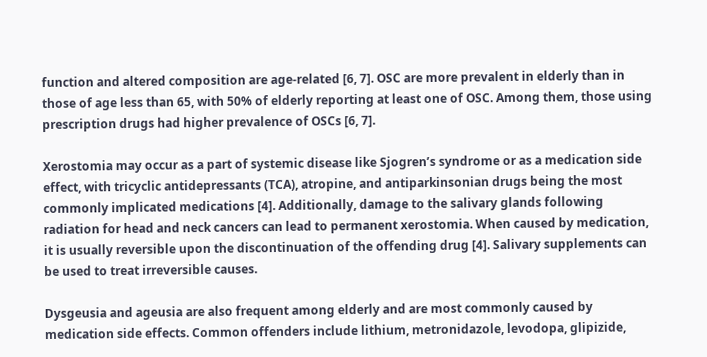function and altered composition are age-related [6, 7]. OSC are more prevalent in elderly than in those of age less than 65, with 50% of elderly reporting at least one of OSC. Among them, those using prescription drugs had higher prevalence of OSCs [6, 7].

Xerostomia may occur as a part of systemic disease like Sjogren’s syndrome or as a medication side effect, with tricyclic antidepressants (TCA), atropine, and antiparkinsonian drugs being the most commonly implicated medications [4]. Additionally, damage to the salivary glands following radiation for head and neck cancers can lead to permanent xerostomia. When caused by medication, it is usually reversible upon the discontinuation of the offending drug [4]. Salivary supplements can be used to treat irreversible causes.

Dysgeusia and ageusia are also frequent among elderly and are most commonly caused by medication side effects. Common offenders include lithium, metronidazole, levodopa, glipizide,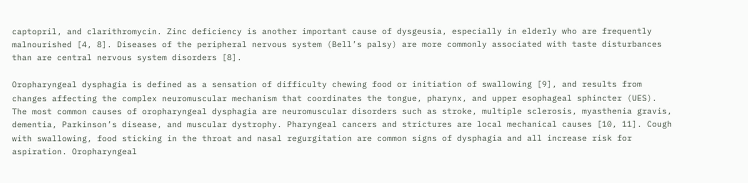captopril, and clarithromycin. Zinc deficiency is another important cause of dysgeusia, especially in elderly who are frequently malnourished [4, 8]. Diseases of the peripheral nervous system (Bell’s palsy) are more commonly associated with taste disturbances than are central nervous system disorders [8].

Oropharyngeal dysphagia is defined as a sensation of difficulty chewing food or initiation of swallowing [9], and results from changes affecting the complex neuromuscular mechanism that coordinates the tongue, pharynx, and upper esophageal sphincter (UES). The most common causes of oropharyngeal dysphagia are neuromuscular disorders such as stroke, multiple sclerosis, myasthenia gravis, dementia, Parkinson’s disease, and muscular dystrophy. Pharyngeal cancers and strictures are local mechanical causes [10, 11]. Cough with swallowing, food sticking in the throat and nasal regurgitation are common signs of dysphagia and all increase risk for aspiration. Oropharyngeal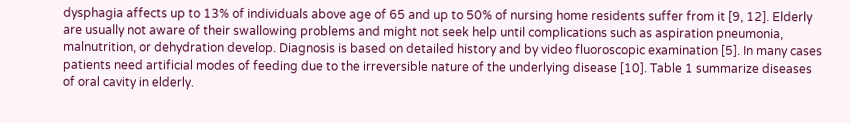dysphagia affects up to 13% of individuals above age of 65 and up to 50% of nursing home residents suffer from it [9, 12]. Elderly are usually not aware of their swallowing problems and might not seek help until complications such as aspiration pneumonia, malnutrition, or dehydration develop. Diagnosis is based on detailed history and by video fluoroscopic examination [5]. In many cases patients need artificial modes of feeding due to the irreversible nature of the underlying disease [10]. Table 1 summarize diseases of oral cavity in elderly.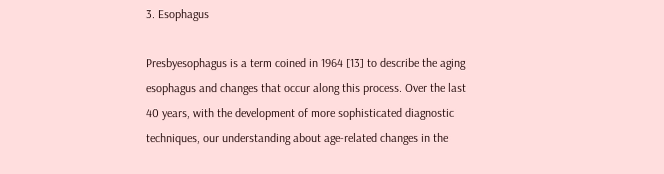3. Esophagus

Presbyesophagus is a term coined in 1964 [13] to describe the aging esophagus and changes that occur along this process. Over the last 40 years, with the development of more sophisticated diagnostic techniques, our understanding about age-related changes in the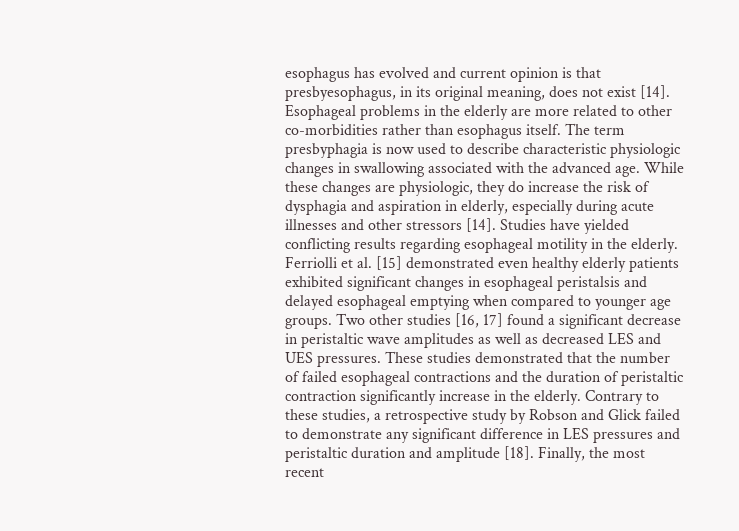esophagus has evolved and current opinion is that presbyesophagus, in its original meaning, does not exist [14]. Esophageal problems in the elderly are more related to other co-morbidities rather than esophagus itself. The term presbyphagia is now used to describe characteristic physiologic changes in swallowing associated with the advanced age. While these changes are physiologic, they do increase the risk of dysphagia and aspiration in elderly, especially during acute illnesses and other stressors [14]. Studies have yielded conflicting results regarding esophageal motility in the elderly. Ferriolli et al. [15] demonstrated even healthy elderly patients exhibited significant changes in esophageal peristalsis and delayed esophageal emptying when compared to younger age groups. Two other studies [16, 17] found a significant decrease in peristaltic wave amplitudes as well as decreased LES and UES pressures. These studies demonstrated that the number of failed esophageal contractions and the duration of peristaltic contraction significantly increase in the elderly. Contrary to these studies, a retrospective study by Robson and Glick failed to demonstrate any significant difference in LES pressures and peristaltic duration and amplitude [18]. Finally, the most recent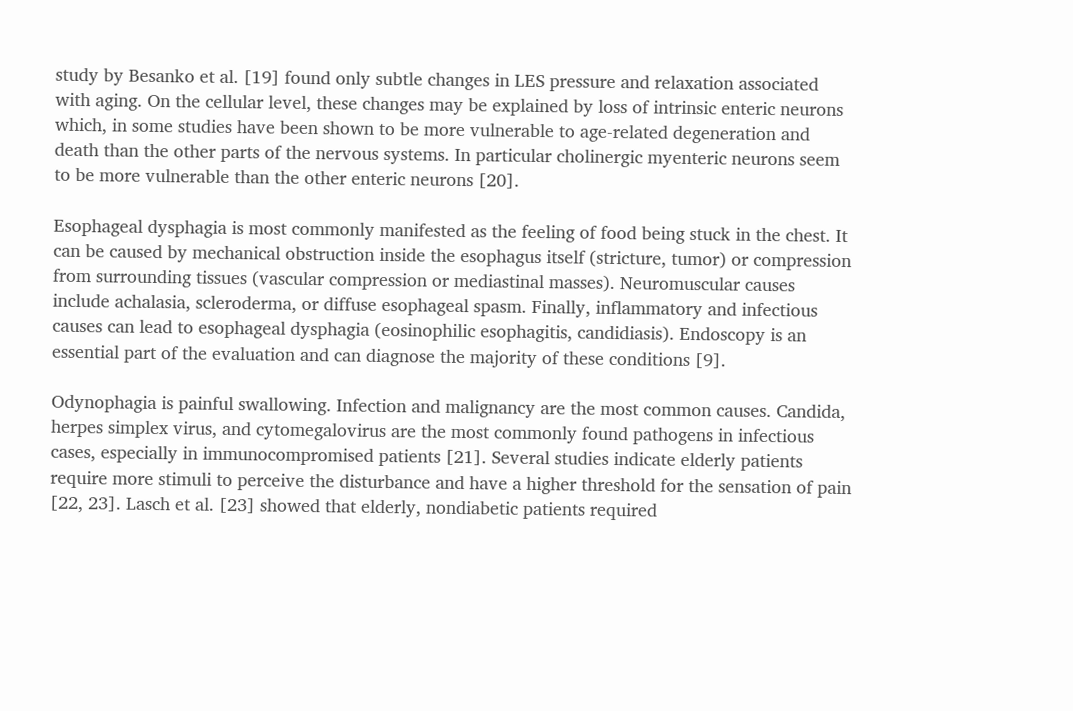study by Besanko et al. [19] found only subtle changes in LES pressure and relaxation associated with aging. On the cellular level, these changes may be explained by loss of intrinsic enteric neurons which, in some studies have been shown to be more vulnerable to age-related degeneration and death than the other parts of the nervous systems. In particular cholinergic myenteric neurons seem to be more vulnerable than the other enteric neurons [20].

Esophageal dysphagia is most commonly manifested as the feeling of food being stuck in the chest. It can be caused by mechanical obstruction inside the esophagus itself (stricture, tumor) or compression from surrounding tissues (vascular compression or mediastinal masses). Neuromuscular causes include achalasia, scleroderma, or diffuse esophageal spasm. Finally, inflammatory and infectious causes can lead to esophageal dysphagia (eosinophilic esophagitis, candidiasis). Endoscopy is an essential part of the evaluation and can diagnose the majority of these conditions [9].

Odynophagia is painful swallowing. Infection and malignancy are the most common causes. Candida, herpes simplex virus, and cytomegalovirus are the most commonly found pathogens in infectious cases, especially in immunocompromised patients [21]. Several studies indicate elderly patients require more stimuli to perceive the disturbance and have a higher threshold for the sensation of pain [22, 23]. Lasch et al. [23] showed that elderly, nondiabetic patients required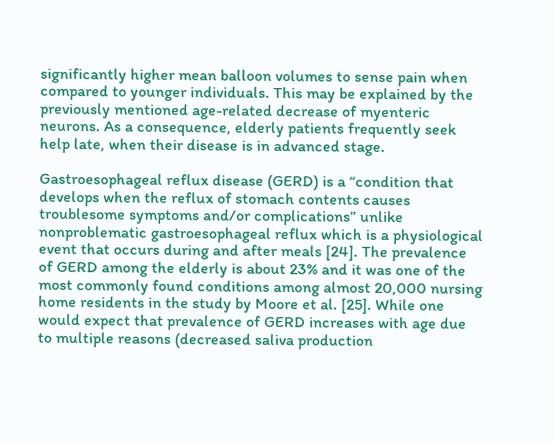significantly higher mean balloon volumes to sense pain when compared to younger individuals. This may be explained by the previously mentioned age-related decrease of myenteric neurons. As a consequence, elderly patients frequently seek help late, when their disease is in advanced stage.

Gastroesophageal reflux disease (GERD) is a “condition that develops when the reflux of stomach contents causes troublesome symptoms and/or complications” unlike nonproblematic gastroesophageal reflux which is a physiological event that occurs during and after meals [24]. The prevalence of GERD among the elderly is about 23% and it was one of the most commonly found conditions among almost 20,000 nursing home residents in the study by Moore et al. [25]. While one would expect that prevalence of GERD increases with age due to multiple reasons (decreased saliva production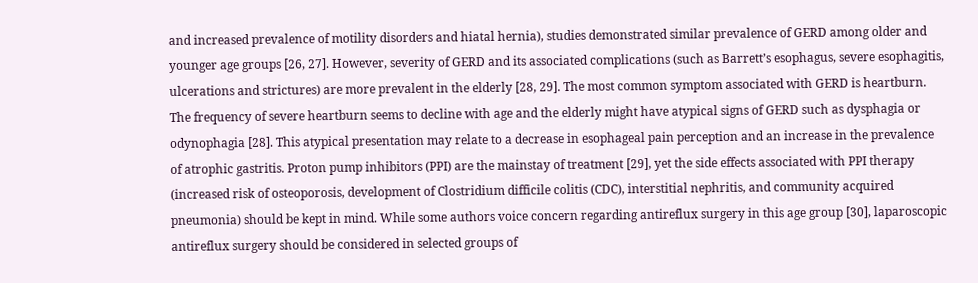and increased prevalence of motility disorders and hiatal hernia), studies demonstrated similar prevalence of GERD among older and younger age groups [26, 27]. However, severity of GERD and its associated complications (such as Barrett’s esophagus, severe esophagitis, ulcerations and strictures) are more prevalent in the elderly [28, 29]. The most common symptom associated with GERD is heartburn. The frequency of severe heartburn seems to decline with age and the elderly might have atypical signs of GERD such as dysphagia or odynophagia [28]. This atypical presentation may relate to a decrease in esophageal pain perception and an increase in the prevalence of atrophic gastritis. Proton pump inhibitors (PPI) are the mainstay of treatment [29], yet the side effects associated with PPI therapy (increased risk of osteoporosis, development of Clostridium difficile colitis (CDC), interstitial nephritis, and community acquired pneumonia) should be kept in mind. While some authors voice concern regarding antireflux surgery in this age group [30], laparoscopic antireflux surgery should be considered in selected groups of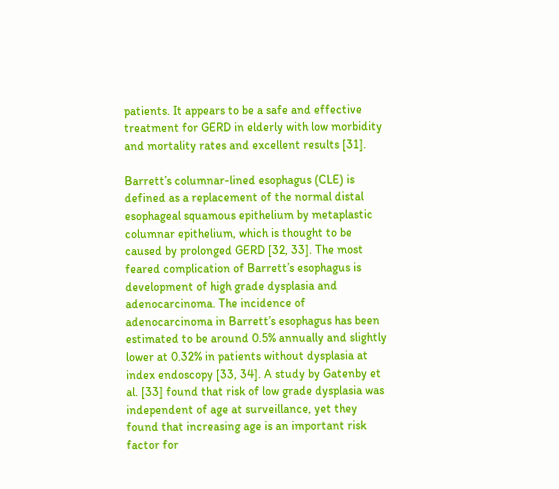patients. It appears to be a safe and effective treatment for GERD in elderly with low morbidity and mortality rates and excellent results [31].

Barrett’s columnar-lined esophagus (CLE) is defined as a replacement of the normal distal esophageal squamous epithelium by metaplastic columnar epithelium, which is thought to be caused by prolonged GERD [32, 33]. The most feared complication of Barrett’s esophagus is development of high grade dysplasia and adenocarcinoma. The incidence of adenocarcinoma in Barrett’s esophagus has been estimated to be around 0.5% annually and slightly lower at 0.32% in patients without dysplasia at index endoscopy [33, 34]. A study by Gatenby et al. [33] found that risk of low grade dysplasia was independent of age at surveillance, yet they found that increasing age is an important risk factor for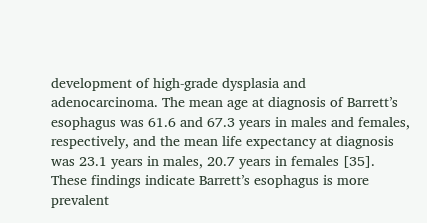development of high-grade dysplasia and adenocarcinoma. The mean age at diagnosis of Barrett’s esophagus was 61.6 and 67.3 years in males and females, respectively, and the mean life expectancy at diagnosis was 23.1 years in males, 20.7 years in females [35]. These findings indicate Barrett’s esophagus is more prevalent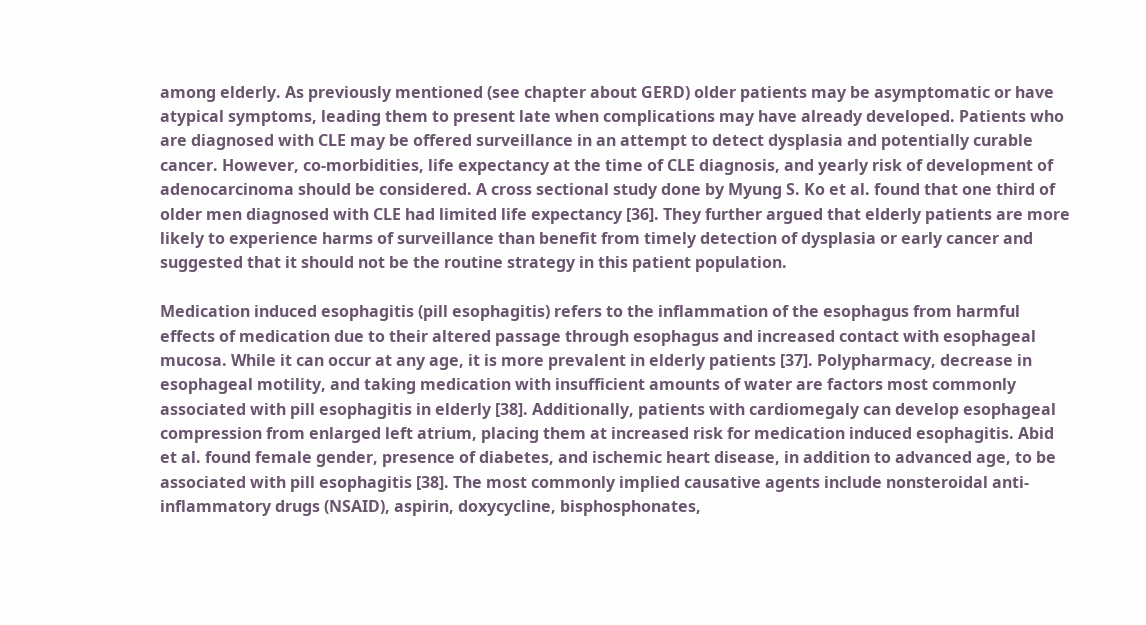among elderly. As previously mentioned (see chapter about GERD) older patients may be asymptomatic or have atypical symptoms, leading them to present late when complications may have already developed. Patients who are diagnosed with CLE may be offered surveillance in an attempt to detect dysplasia and potentially curable cancer. However, co-morbidities, life expectancy at the time of CLE diagnosis, and yearly risk of development of adenocarcinoma should be considered. A cross sectional study done by Myung S. Ko et al. found that one third of older men diagnosed with CLE had limited life expectancy [36]. They further argued that elderly patients are more likely to experience harms of surveillance than benefit from timely detection of dysplasia or early cancer and suggested that it should not be the routine strategy in this patient population.

Medication induced esophagitis (pill esophagitis) refers to the inflammation of the esophagus from harmful effects of medication due to their altered passage through esophagus and increased contact with esophageal mucosa. While it can occur at any age, it is more prevalent in elderly patients [37]. Polypharmacy, decrease in esophageal motility, and taking medication with insufficient amounts of water are factors most commonly associated with pill esophagitis in elderly [38]. Additionally, patients with cardiomegaly can develop esophageal compression from enlarged left atrium, placing them at increased risk for medication induced esophagitis. Abid et al. found female gender, presence of diabetes, and ischemic heart disease, in addition to advanced age, to be associated with pill esophagitis [38]. The most commonly implied causative agents include nonsteroidal anti-inflammatory drugs (NSAID), aspirin, doxycycline, bisphosphonates,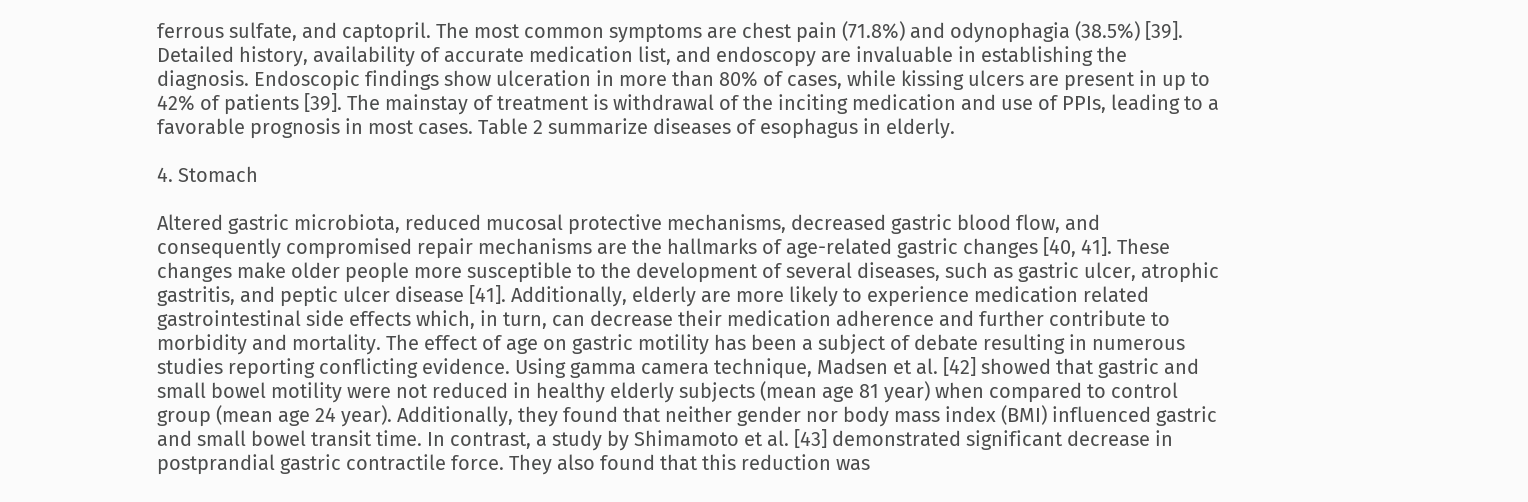ferrous sulfate, and captopril. The most common symptoms are chest pain (71.8%) and odynophagia (38.5%) [39]. Detailed history, availability of accurate medication list, and endoscopy are invaluable in establishing the diagnosis. Endoscopic findings show ulceration in more than 80% of cases, while kissing ulcers are present in up to 42% of patients [39]. The mainstay of treatment is withdrawal of the inciting medication and use of PPIs, leading to a favorable prognosis in most cases. Table 2 summarize diseases of esophagus in elderly.

4. Stomach

Altered gastric microbiota, reduced mucosal protective mechanisms, decreased gastric blood flow, and consequently compromised repair mechanisms are the hallmarks of age-related gastric changes [40, 41]. These changes make older people more susceptible to the development of several diseases, such as gastric ulcer, atrophic gastritis, and peptic ulcer disease [41]. Additionally, elderly are more likely to experience medication related gastrointestinal side effects which, in turn, can decrease their medication adherence and further contribute to morbidity and mortality. The effect of age on gastric motility has been a subject of debate resulting in numerous studies reporting conflicting evidence. Using gamma camera technique, Madsen et al. [42] showed that gastric and small bowel motility were not reduced in healthy elderly subjects (mean age 81 year) when compared to control group (mean age 24 year). Additionally, they found that neither gender nor body mass index (BMI) influenced gastric and small bowel transit time. In contrast, a study by Shimamoto et al. [43] demonstrated significant decrease in postprandial gastric contractile force. They also found that this reduction was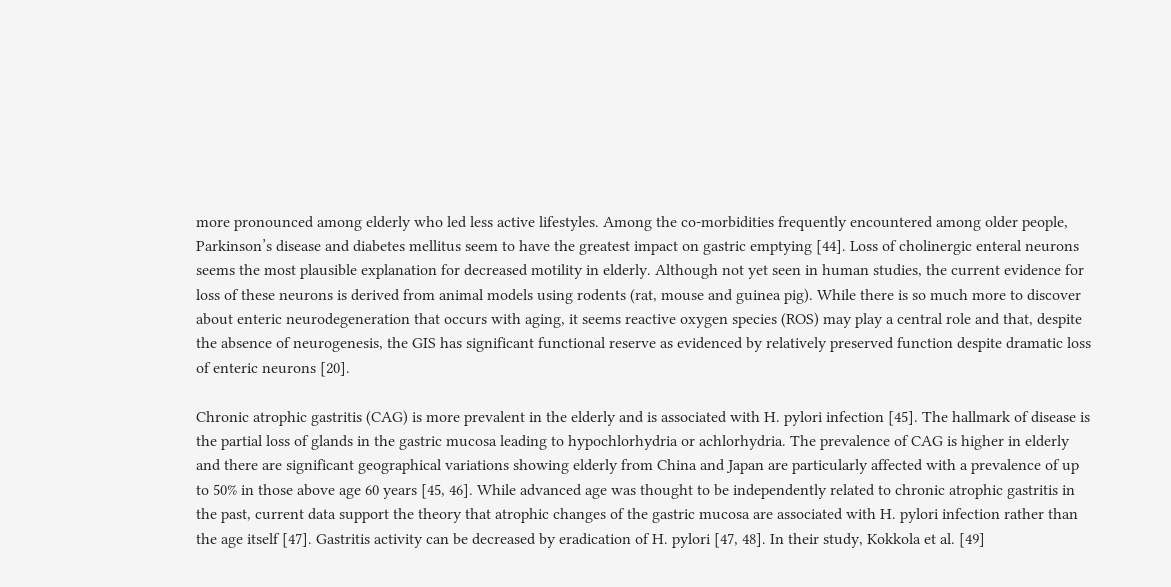more pronounced among elderly who led less active lifestyles. Among the co-morbidities frequently encountered among older people, Parkinson’s disease and diabetes mellitus seem to have the greatest impact on gastric emptying [44]. Loss of cholinergic enteral neurons seems the most plausible explanation for decreased motility in elderly. Although not yet seen in human studies, the current evidence for loss of these neurons is derived from animal models using rodents (rat, mouse and guinea pig). While there is so much more to discover about enteric neurodegeneration that occurs with aging, it seems reactive oxygen species (ROS) may play a central role and that, despite the absence of neurogenesis, the GIS has significant functional reserve as evidenced by relatively preserved function despite dramatic loss of enteric neurons [20].

Chronic atrophic gastritis (CAG) is more prevalent in the elderly and is associated with H. pylori infection [45]. The hallmark of disease is the partial loss of glands in the gastric mucosa leading to hypochlorhydria or achlorhydria. The prevalence of CAG is higher in elderly and there are significant geographical variations showing elderly from China and Japan are particularly affected with a prevalence of up to 50% in those above age 60 years [45, 46]. While advanced age was thought to be independently related to chronic atrophic gastritis in the past, current data support the theory that atrophic changes of the gastric mucosa are associated with H. pylori infection rather than the age itself [47]. Gastritis activity can be decreased by eradication of H. pylori [47, 48]. In their study, Kokkola et al. [49]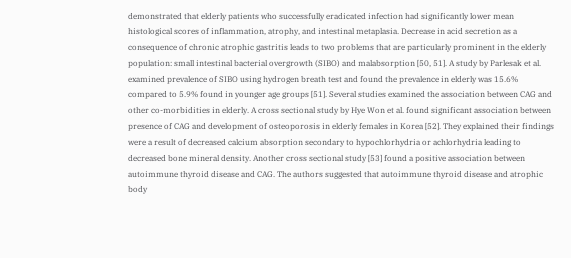demonstrated that elderly patients who successfully eradicated infection had significantly lower mean histological scores of inflammation, atrophy, and intestinal metaplasia. Decrease in acid secretion as a consequence of chronic atrophic gastritis leads to two problems that are particularly prominent in the elderly population: small intestinal bacterial overgrowth (SIBO) and malabsorption [50, 51]. A study by Parlesak et al. examined prevalence of SIBO using hydrogen breath test and found the prevalence in elderly was 15.6% compared to 5.9% found in younger age groups [51]. Several studies examined the association between CAG and other co-morbidities in elderly. A cross sectional study by Hye Won et al. found significant association between presence of CAG and development of osteoporosis in elderly females in Korea [52]. They explained their findings were a result of decreased calcium absorption secondary to hypochlorhydria or achlorhydria leading to decreased bone mineral density. Another cross sectional study [53] found a positive association between autoimmune thyroid disease and CAG. The authors suggested that autoimmune thyroid disease and atrophic body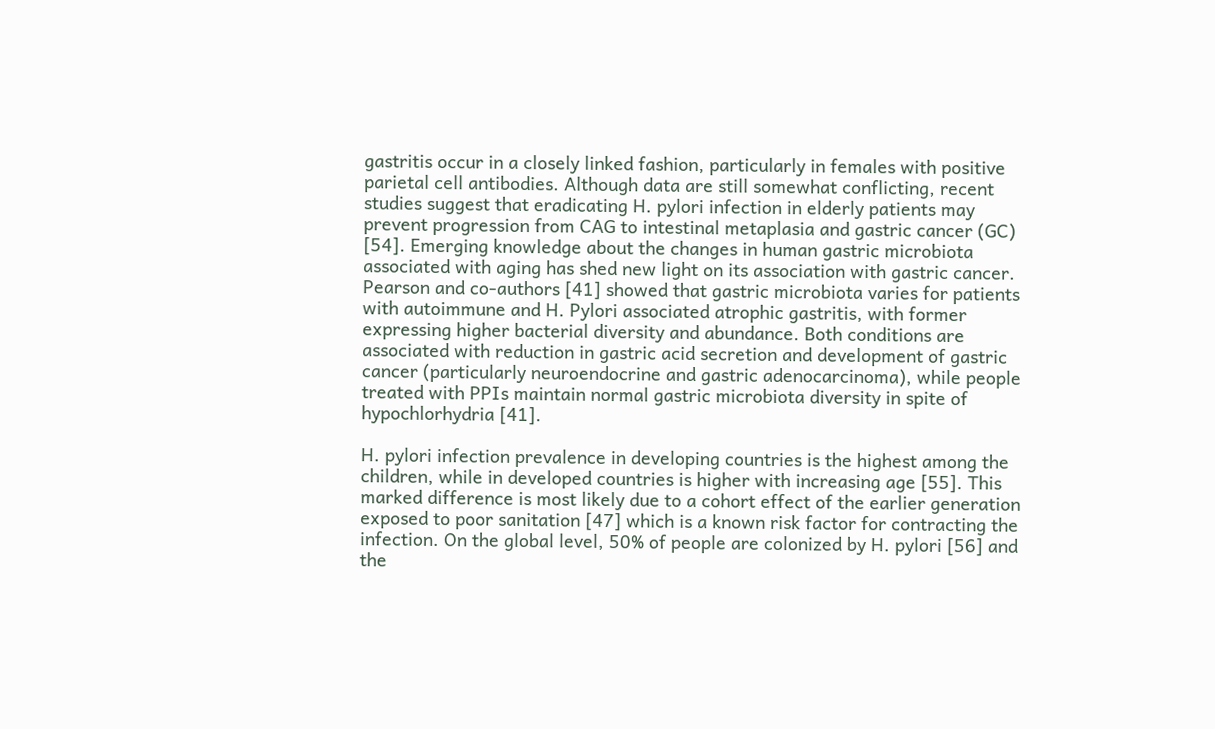gastritis occur in a closely linked fashion, particularly in females with positive parietal cell antibodies. Although data are still somewhat conflicting, recent studies suggest that eradicating H. pylori infection in elderly patients may prevent progression from CAG to intestinal metaplasia and gastric cancer (GC) [54]. Emerging knowledge about the changes in human gastric microbiota associated with aging has shed new light on its association with gastric cancer. Pearson and co-authors [41] showed that gastric microbiota varies for patients with autoimmune and H. Pylori associated atrophic gastritis, with former expressing higher bacterial diversity and abundance. Both conditions are associated with reduction in gastric acid secretion and development of gastric cancer (particularly neuroendocrine and gastric adenocarcinoma), while people treated with PPIs maintain normal gastric microbiota diversity in spite of hypochlorhydria [41].

H. pylori infection prevalence in developing countries is the highest among the children, while in developed countries is higher with increasing age [55]. This marked difference is most likely due to a cohort effect of the earlier generation exposed to poor sanitation [47] which is a known risk factor for contracting the infection. On the global level, 50% of people are colonized by H. pylori [56] and the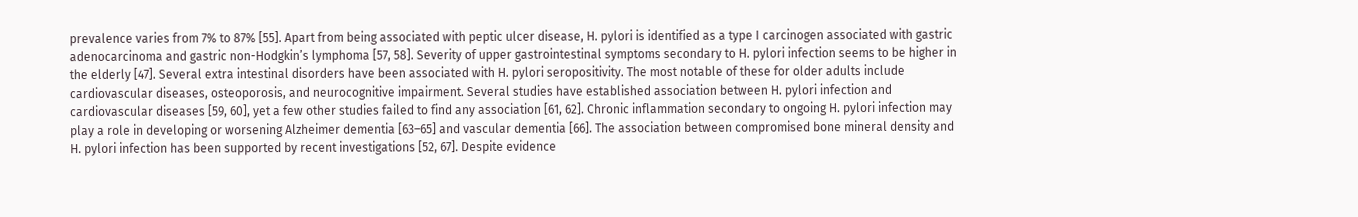prevalence varies from 7% to 87% [55]. Apart from being associated with peptic ulcer disease, H. pylori is identified as a type I carcinogen associated with gastric adenocarcinoma and gastric non-Hodgkin’s lymphoma [57, 58]. Severity of upper gastrointestinal symptoms secondary to H. pylori infection seems to be higher in the elderly [47]. Several extra intestinal disorders have been associated with H. pylori seropositivity. The most notable of these for older adults include cardiovascular diseases, osteoporosis, and neurocognitive impairment. Several studies have established association between H. pylori infection and cardiovascular diseases [59, 60], yet a few other studies failed to find any association [61, 62]. Chronic inflammation secondary to ongoing H. pylori infection may play a role in developing or worsening Alzheimer dementia [63–65] and vascular dementia [66]. The association between compromised bone mineral density and H. pylori infection has been supported by recent investigations [52, 67]. Despite evidence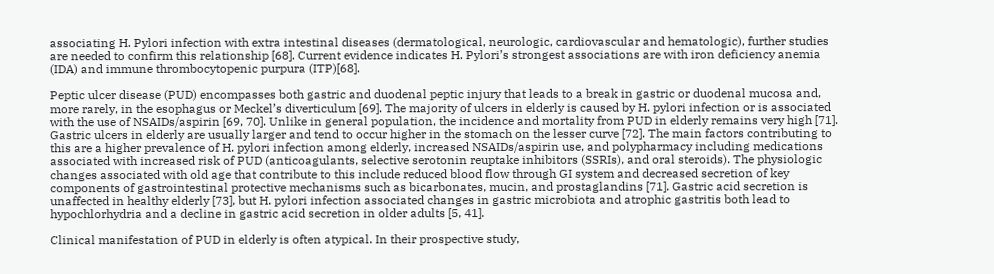associating H. Pylori infection with extra intestinal diseases (dermatological, neurologic, cardiovascular and hematologic), further studies are needed to confirm this relationship [68]. Current evidence indicates H. Pylori’s strongest associations are with iron deficiency anemia (IDA) and immune thrombocytopenic purpura (ITP)[68].

Peptic ulcer disease (PUD) encompasses both gastric and duodenal peptic injury that leads to a break in gastric or duodenal mucosa and, more rarely, in the esophagus or Meckel’s diverticulum [69]. The majority of ulcers in elderly is caused by H. pylori infection or is associated with the use of NSAIDs/aspirin [69, 70]. Unlike in general population, the incidence and mortality from PUD in elderly remains very high [71]. Gastric ulcers in elderly are usually larger and tend to occur higher in the stomach on the lesser curve [72]. The main factors contributing to this are a higher prevalence of H. pylori infection among elderly, increased NSAIDs/aspirin use, and polypharmacy including medications associated with increased risk of PUD (anticoagulants, selective serotonin reuptake inhibitors (SSRIs), and oral steroids). The physiologic changes associated with old age that contribute to this include reduced blood flow through GI system and decreased secretion of key components of gastrointestinal protective mechanisms such as bicarbonates, mucin, and prostaglandins [71]. Gastric acid secretion is unaffected in healthy elderly [73], but H. pylori infection associated changes in gastric microbiota and atrophic gastritis both lead to hypochlorhydria and a decline in gastric acid secretion in older adults [5, 41].

Clinical manifestation of PUD in elderly is often atypical. In their prospective study,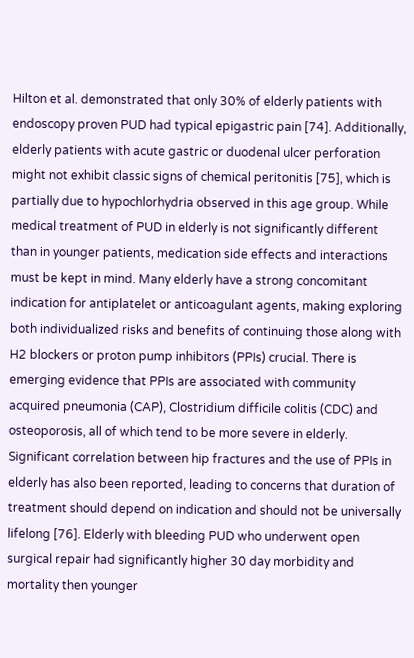Hilton et al. demonstrated that only 30% of elderly patients with endoscopy proven PUD had typical epigastric pain [74]. Additionally, elderly patients with acute gastric or duodenal ulcer perforation might not exhibit classic signs of chemical peritonitis [75], which is partially due to hypochlorhydria observed in this age group. While medical treatment of PUD in elderly is not significantly different than in younger patients, medication side effects and interactions must be kept in mind. Many elderly have a strong concomitant indication for antiplatelet or anticoagulant agents, making exploring both individualized risks and benefits of continuing those along with H2 blockers or proton pump inhibitors (PPIs) crucial. There is emerging evidence that PPIs are associated with community acquired pneumonia (CAP), Clostridium difficile colitis (CDC) and osteoporosis, all of which tend to be more severe in elderly. Significant correlation between hip fractures and the use of PPIs in elderly has also been reported, leading to concerns that duration of treatment should depend on indication and should not be universally lifelong [76]. Elderly with bleeding PUD who underwent open surgical repair had significantly higher 30 day morbidity and mortality then younger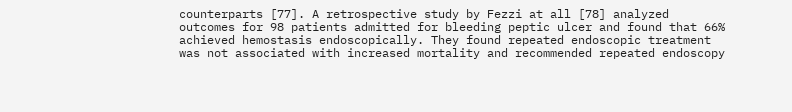counterparts [77]. A retrospective study by Fezzi at all [78] analyzed outcomes for 98 patients admitted for bleeding peptic ulcer and found that 66% achieved hemostasis endoscopically. They found repeated endoscopic treatment was not associated with increased mortality and recommended repeated endoscopy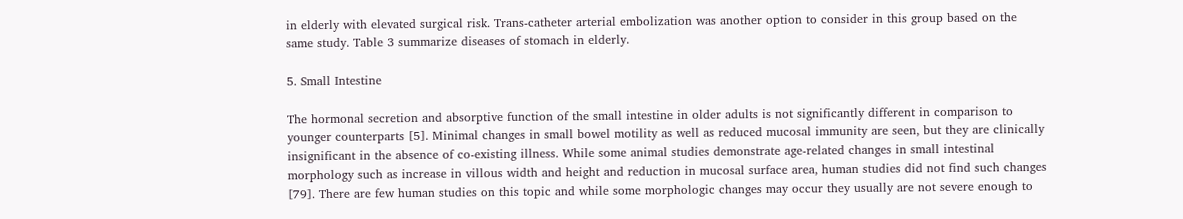in elderly with elevated surgical risk. Trans-catheter arterial embolization was another option to consider in this group based on the same study. Table 3 summarize diseases of stomach in elderly.

5. Small Intestine

The hormonal secretion and absorptive function of the small intestine in older adults is not significantly different in comparison to younger counterparts [5]. Minimal changes in small bowel motility as well as reduced mucosal immunity are seen, but they are clinically insignificant in the absence of co-existing illness. While some animal studies demonstrate age-related changes in small intestinal morphology such as increase in villous width and height and reduction in mucosal surface area, human studies did not find such changes [79]. There are few human studies on this topic and while some morphologic changes may occur they usually are not severe enough to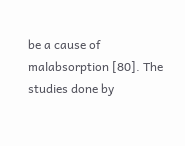be a cause of malabsorption [80]. The studies done by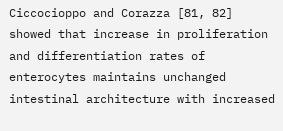Ciccocioppo and Corazza [81, 82] showed that increase in proliferation and differentiation rates of enterocytes maintains unchanged intestinal architecture with increased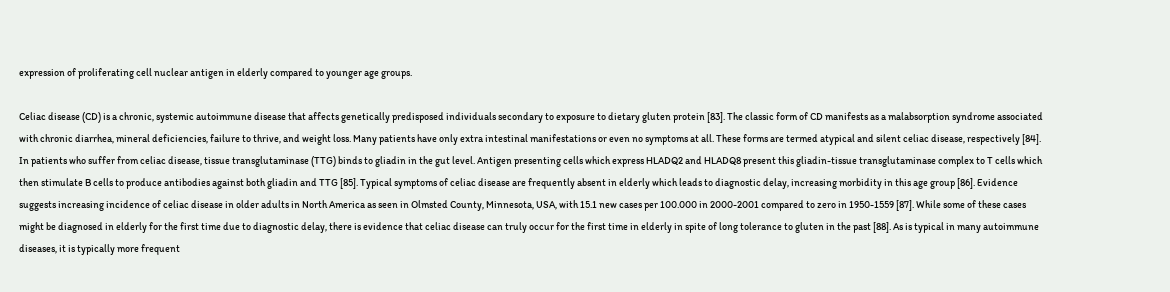expression of proliferating cell nuclear antigen in elderly compared to younger age groups.

Celiac disease (CD) is a chronic, systemic autoimmune disease that affects genetically predisposed individuals secondary to exposure to dietary gluten protein [83]. The classic form of CD manifests as a malabsorption syndrome associated with chronic diarrhea, mineral deficiencies, failure to thrive, and weight loss. Many patients have only extra intestinal manifestations or even no symptoms at all. These forms are termed atypical and silent celiac disease, respectively [84]. In patients who suffer from celiac disease, tissue transglutaminase (TTG) binds to gliadin in the gut level. Antigen presenting cells which express HLADQ2 and HLADQ8 present this gliadin-tissue transglutaminase complex to T cells which then stimulate B cells to produce antibodies against both gliadin and TTG [85]. Typical symptoms of celiac disease are frequently absent in elderly which leads to diagnostic delay, increasing morbidity in this age group [86]. Evidence suggests increasing incidence of celiac disease in older adults in North America as seen in Olmsted County, Minnesota, USA, with 15.1 new cases per 100.000 in 2000-2001 compared to zero in 1950-1559 [87]. While some of these cases might be diagnosed in elderly for the first time due to diagnostic delay, there is evidence that celiac disease can truly occur for the first time in elderly in spite of long tolerance to gluten in the past [88]. As is typical in many autoimmune diseases, it is typically more frequent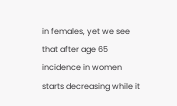in females, yet we see that after age 65 incidence in women starts decreasing while it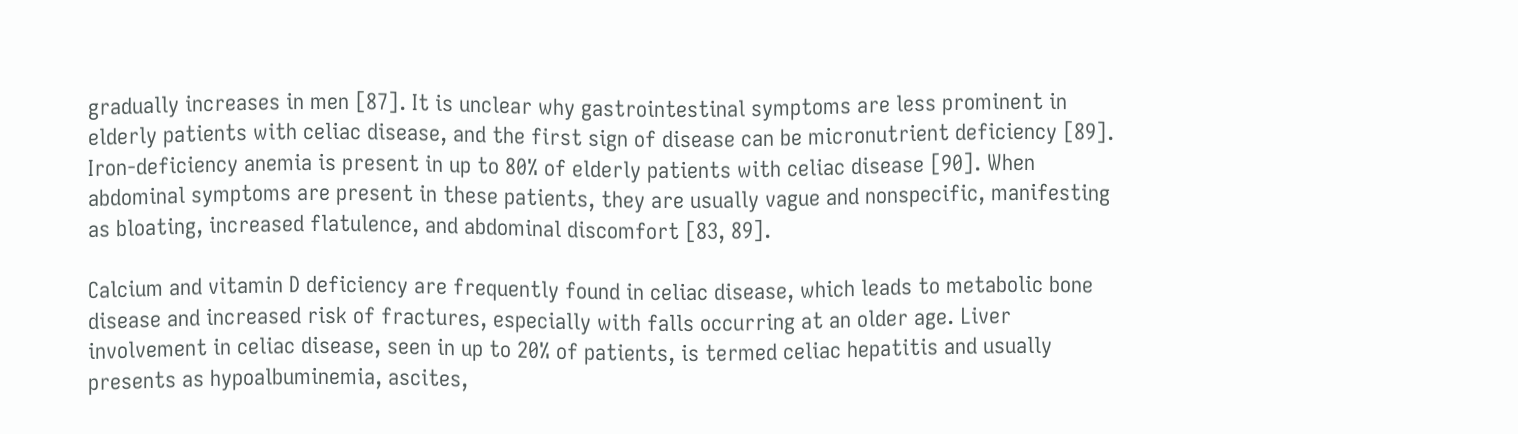gradually increases in men [87]. It is unclear why gastrointestinal symptoms are less prominent in elderly patients with celiac disease, and the first sign of disease can be micronutrient deficiency [89]. Iron-deficiency anemia is present in up to 80% of elderly patients with celiac disease [90]. When abdominal symptoms are present in these patients, they are usually vague and nonspecific, manifesting as bloating, increased flatulence, and abdominal discomfort [83, 89].

Calcium and vitamin D deficiency are frequently found in celiac disease, which leads to metabolic bone disease and increased risk of fractures, especially with falls occurring at an older age. Liver involvement in celiac disease, seen in up to 20% of patients, is termed celiac hepatitis and usually presents as hypoalbuminemia, ascites,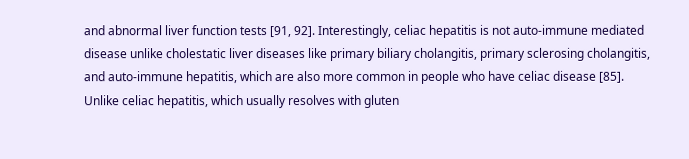and abnormal liver function tests [91, 92]. Interestingly, celiac hepatitis is not auto-immune mediated disease unlike cholestatic liver diseases like primary biliary cholangitis, primary sclerosing cholangitis, and auto-immune hepatitis, which are also more common in people who have celiac disease [85]. Unlike celiac hepatitis, which usually resolves with gluten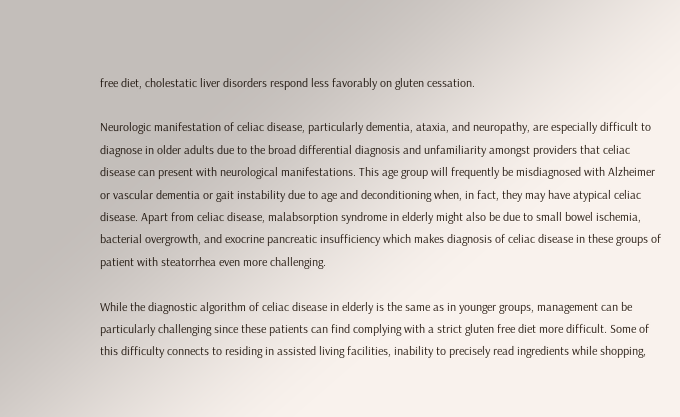free diet, cholestatic liver disorders respond less favorably on gluten cessation.

Neurologic manifestation of celiac disease, particularly dementia, ataxia, and neuropathy, are especially difficult to diagnose in older adults due to the broad differential diagnosis and unfamiliarity amongst providers that celiac disease can present with neurological manifestations. This age group will frequently be misdiagnosed with Alzheimer or vascular dementia or gait instability due to age and deconditioning when, in fact, they may have atypical celiac disease. Apart from celiac disease, malabsorption syndrome in elderly might also be due to small bowel ischemia, bacterial overgrowth, and exocrine pancreatic insufficiency which makes diagnosis of celiac disease in these groups of patient with steatorrhea even more challenging.

While the diagnostic algorithm of celiac disease in elderly is the same as in younger groups, management can be particularly challenging since these patients can find complying with a strict gluten free diet more difficult. Some of this difficulty connects to residing in assisted living facilities, inability to precisely read ingredients while shopping,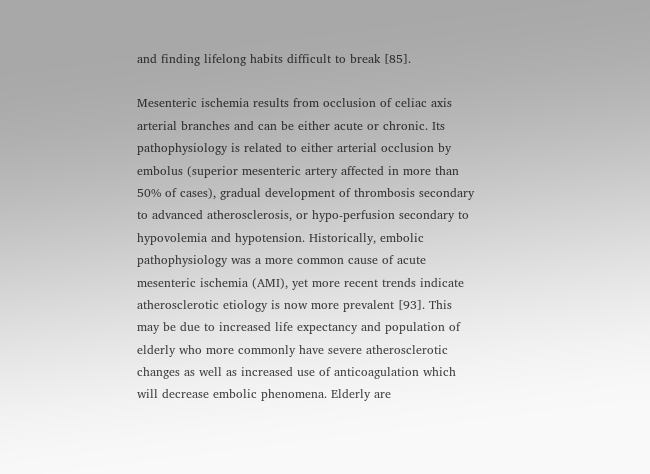and finding lifelong habits difficult to break [85].

Mesenteric ischemia results from occlusion of celiac axis arterial branches and can be either acute or chronic. Its pathophysiology is related to either arterial occlusion by embolus (superior mesenteric artery affected in more than 50% of cases), gradual development of thrombosis secondary to advanced atherosclerosis, or hypo-perfusion secondary to hypovolemia and hypotension. Historically, embolic pathophysiology was a more common cause of acute mesenteric ischemia (AMI), yet more recent trends indicate atherosclerotic etiology is now more prevalent [93]. This may be due to increased life expectancy and population of elderly who more commonly have severe atherosclerotic changes as well as increased use of anticoagulation which will decrease embolic phenomena. Elderly are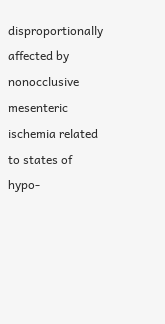disproportionally affected by nonocclusive mesenteric ischemia related to states of hypo-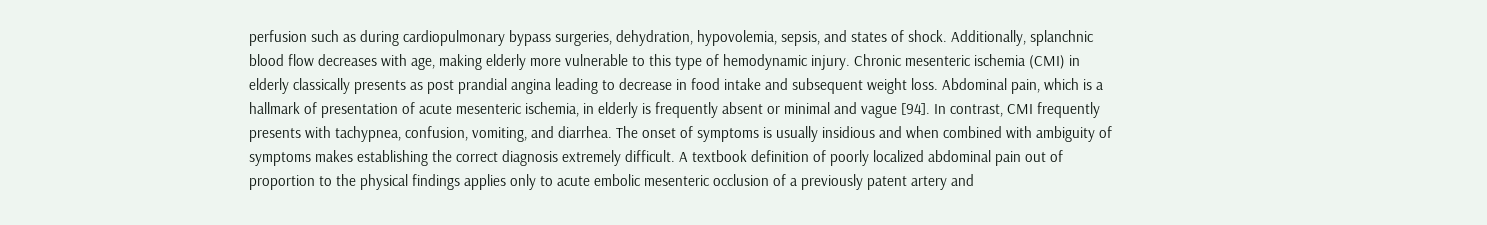perfusion such as during cardiopulmonary bypass surgeries, dehydration, hypovolemia, sepsis, and states of shock. Additionally, splanchnic blood flow decreases with age, making elderly more vulnerable to this type of hemodynamic injury. Chronic mesenteric ischemia (CMI) in elderly classically presents as post prandial angina leading to decrease in food intake and subsequent weight loss. Abdominal pain, which is a hallmark of presentation of acute mesenteric ischemia, in elderly is frequently absent or minimal and vague [94]. In contrast, CMI frequently presents with tachypnea, confusion, vomiting, and diarrhea. The onset of symptoms is usually insidious and when combined with ambiguity of symptoms makes establishing the correct diagnosis extremely difficult. A textbook definition of poorly localized abdominal pain out of proportion to the physical findings applies only to acute embolic mesenteric occlusion of a previously patent artery and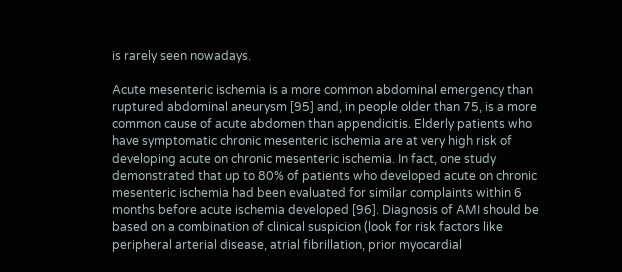is rarely seen nowadays.

Acute mesenteric ischemia is a more common abdominal emergency than ruptured abdominal aneurysm [95] and, in people older than 75, is a more common cause of acute abdomen than appendicitis. Elderly patients who have symptomatic chronic mesenteric ischemia are at very high risk of developing acute on chronic mesenteric ischemia. In fact, one study demonstrated that up to 80% of patients who developed acute on chronic mesenteric ischemia had been evaluated for similar complaints within 6 months before acute ischemia developed [96]. Diagnosis of AMI should be based on a combination of clinical suspicion (look for risk factors like peripheral arterial disease, atrial fibrillation, prior myocardial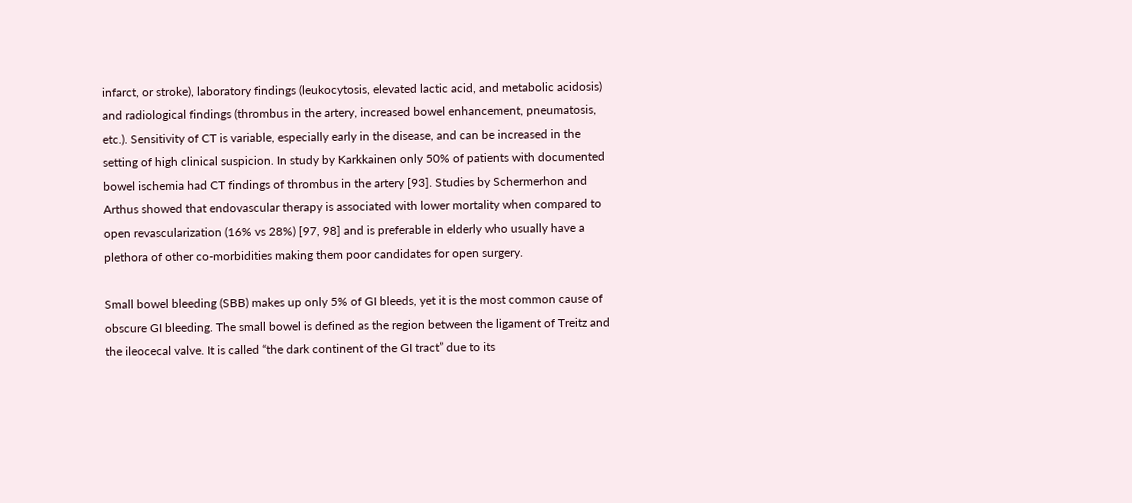infarct, or stroke), laboratory findings (leukocytosis, elevated lactic acid, and metabolic acidosis) and radiological findings (thrombus in the artery, increased bowel enhancement, pneumatosis, etc.). Sensitivity of CT is variable, especially early in the disease, and can be increased in the setting of high clinical suspicion. In study by Karkkainen only 50% of patients with documented bowel ischemia had CT findings of thrombus in the artery [93]. Studies by Schermerhon and Arthus showed that endovascular therapy is associated with lower mortality when compared to open revascularization (16% vs 28%) [97, 98] and is preferable in elderly who usually have a plethora of other co-morbidities making them poor candidates for open surgery.

Small bowel bleeding (SBB) makes up only 5% of GI bleeds, yet it is the most common cause of obscure GI bleeding. The small bowel is defined as the region between the ligament of Treitz and the ileocecal valve. It is called “the dark continent of the GI tract” due to its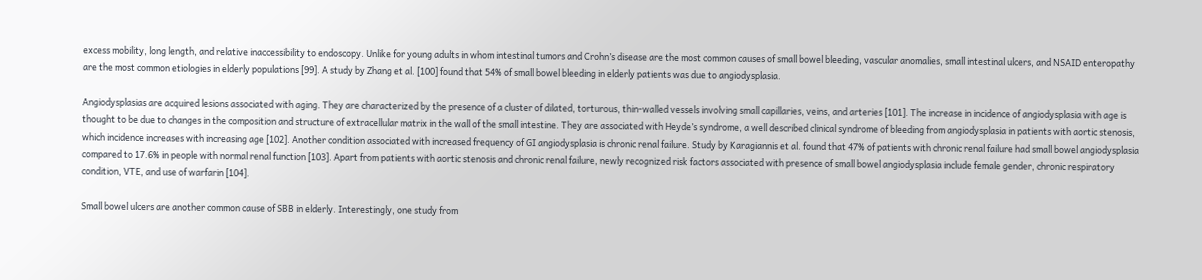excess mobility, long length, and relative inaccessibility to endoscopy. Unlike for young adults in whom intestinal tumors and Crohn’s disease are the most common causes of small bowel bleeding, vascular anomalies, small intestinal ulcers, and NSAID enteropathy are the most common etiologies in elderly populations [99]. A study by Zhang et al. [100] found that 54% of small bowel bleeding in elderly patients was due to angiodysplasia.

Angiodysplasias are acquired lesions associated with aging. They are characterized by the presence of a cluster of dilated, torturous, thin-walled vessels involving small capillaries, veins, and arteries [101]. The increase in incidence of angiodysplasia with age is thought to be due to changes in the composition and structure of extracellular matrix in the wall of the small intestine. They are associated with Heyde’s syndrome, a well described clinical syndrome of bleeding from angiodysplasia in patients with aortic stenosis, which incidence increases with increasing age [102]. Another condition associated with increased frequency of GI angiodysplasia is chronic renal failure. Study by Karagiannis et al. found that 47% of patients with chronic renal failure had small bowel angiodysplasia compared to 17.6% in people with normal renal function [103]. Apart from patients with aortic stenosis and chronic renal failure, newly recognized risk factors associated with presence of small bowel angiodysplasia include female gender, chronic respiratory condition, VTE, and use of warfarin [104].

Small bowel ulcers are another common cause of SBB in elderly. Interestingly, one study from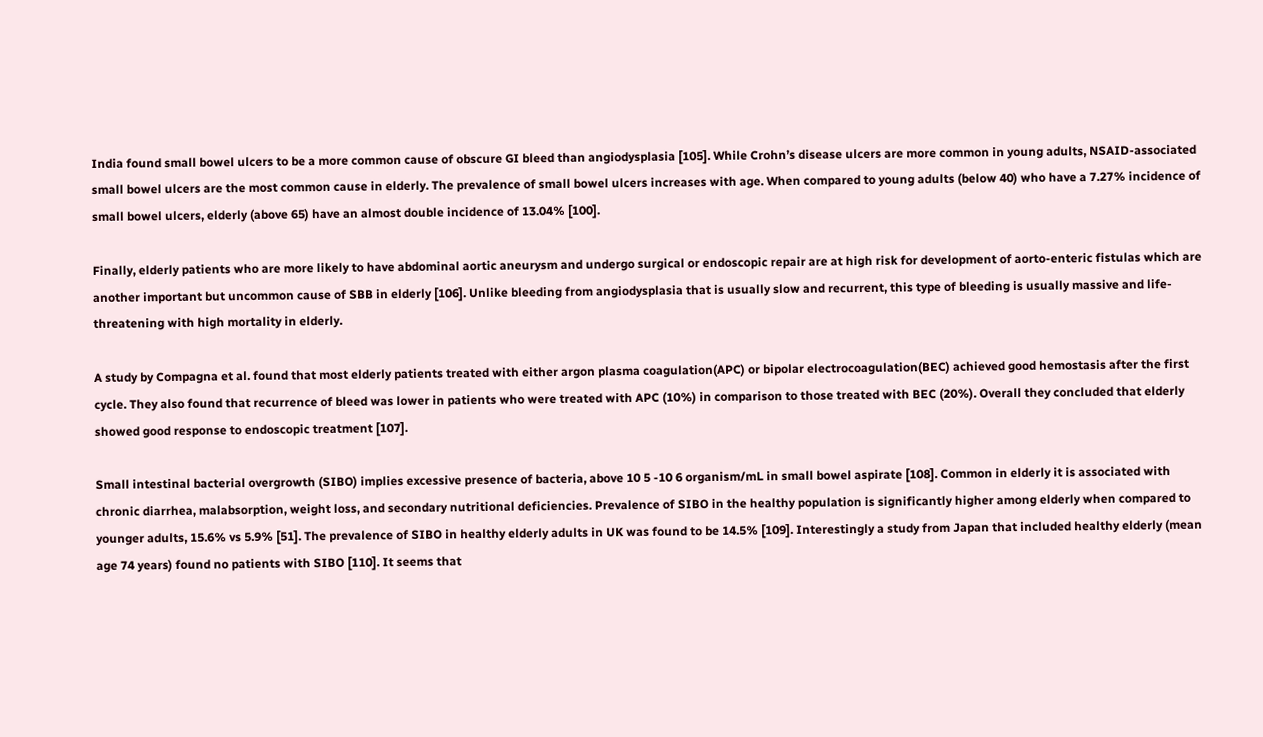India found small bowel ulcers to be a more common cause of obscure GI bleed than angiodysplasia [105]. While Crohn’s disease ulcers are more common in young adults, NSAID-associated small bowel ulcers are the most common cause in elderly. The prevalence of small bowel ulcers increases with age. When compared to young adults (below 40) who have a 7.27% incidence of small bowel ulcers, elderly (above 65) have an almost double incidence of 13.04% [100].

Finally, elderly patients who are more likely to have abdominal aortic aneurysm and undergo surgical or endoscopic repair are at high risk for development of aorto-enteric fistulas which are another important but uncommon cause of SBB in elderly [106]. Unlike bleeding from angiodysplasia that is usually slow and recurrent, this type of bleeding is usually massive and life-threatening with high mortality in elderly.

A study by Compagna et al. found that most elderly patients treated with either argon plasma coagulation(APC) or bipolar electrocoagulation(BEC) achieved good hemostasis after the first cycle. They also found that recurrence of bleed was lower in patients who were treated with APC (10%) in comparison to those treated with BEC (20%). Overall they concluded that elderly showed good response to endoscopic treatment [107].

Small intestinal bacterial overgrowth (SIBO) implies excessive presence of bacteria, above 10 5 -10 6 organism/mL in small bowel aspirate [108]. Common in elderly it is associated with chronic diarrhea, malabsorption, weight loss, and secondary nutritional deficiencies. Prevalence of SIBO in the healthy population is significantly higher among elderly when compared to younger adults, 15.6% vs 5.9% [51]. The prevalence of SIBO in healthy elderly adults in UK was found to be 14.5% [109]. Interestingly a study from Japan that included healthy elderly (mean age 74 years) found no patients with SIBO [110]. It seems that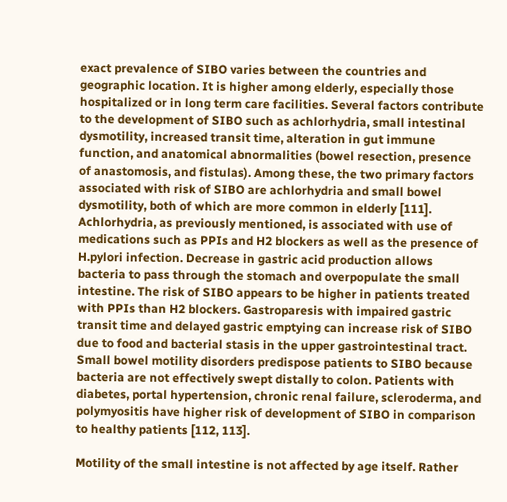exact prevalence of SIBO varies between the countries and geographic location. It is higher among elderly, especially those hospitalized or in long term care facilities. Several factors contribute to the development of SIBO such as achlorhydria, small intestinal dysmotility, increased transit time, alteration in gut immune function, and anatomical abnormalities (bowel resection, presence of anastomosis, and fistulas). Among these, the two primary factors associated with risk of SIBO are achlorhydria and small bowel dysmotility, both of which are more common in elderly [111]. Achlorhydria, as previously mentioned, is associated with use of medications such as PPIs and H2 blockers as well as the presence of H.pylori infection. Decrease in gastric acid production allows bacteria to pass through the stomach and overpopulate the small intestine. The risk of SIBO appears to be higher in patients treated with PPIs than H2 blockers. Gastroparesis with impaired gastric transit time and delayed gastric emptying can increase risk of SIBO due to food and bacterial stasis in the upper gastrointestinal tract. Small bowel motility disorders predispose patients to SIBO because bacteria are not effectively swept distally to colon. Patients with diabetes, portal hypertension, chronic renal failure, scleroderma, and polymyositis have higher risk of development of SIBO in comparison to healthy patients [112, 113].

Motility of the small intestine is not affected by age itself. Rather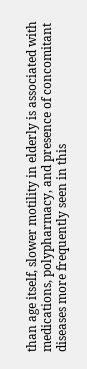than age itself, slower motility in elderly is associated with medications, polypharmacy, and presence of concomitant diseases more frequently seen in this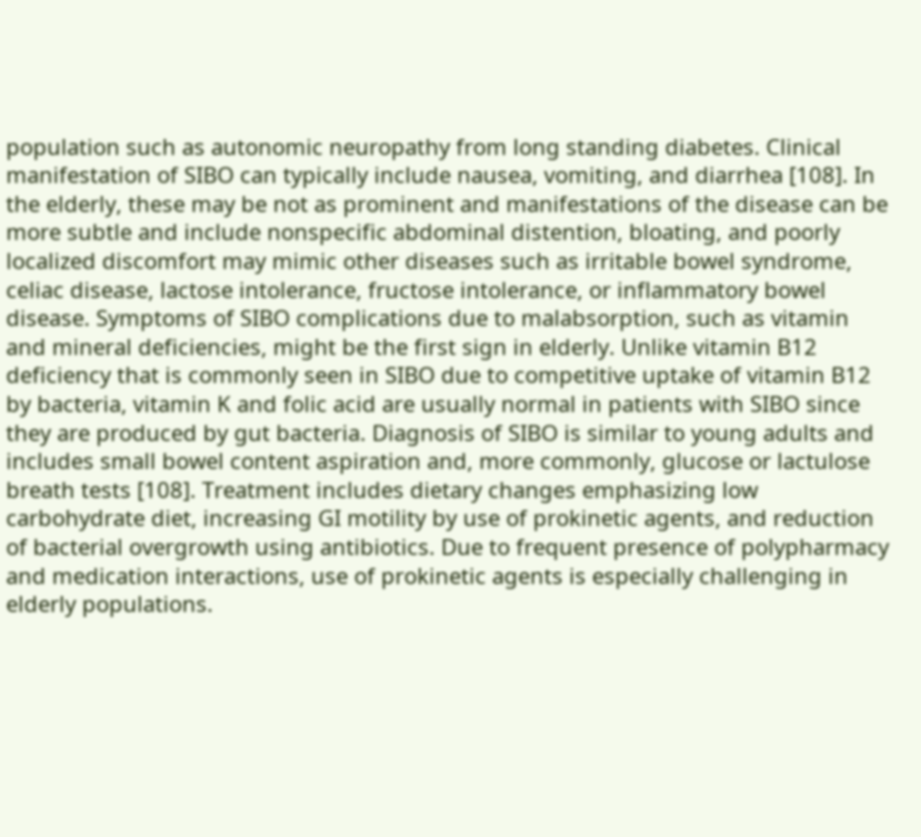population such as autonomic neuropathy from long standing diabetes. Clinical manifestation of SIBO can typically include nausea, vomiting, and diarrhea [108]. In the elderly, these may be not as prominent and manifestations of the disease can be more subtle and include nonspecific abdominal distention, bloating, and poorly localized discomfort may mimic other diseases such as irritable bowel syndrome, celiac disease, lactose intolerance, fructose intolerance, or inflammatory bowel disease. Symptoms of SIBO complications due to malabsorption, such as vitamin and mineral deficiencies, might be the first sign in elderly. Unlike vitamin B12 deficiency that is commonly seen in SIBO due to competitive uptake of vitamin B12 by bacteria, vitamin K and folic acid are usually normal in patients with SIBO since they are produced by gut bacteria. Diagnosis of SIBO is similar to young adults and includes small bowel content aspiration and, more commonly, glucose or lactulose breath tests [108]. Treatment includes dietary changes emphasizing low carbohydrate diet, increasing GI motility by use of prokinetic agents, and reduction of bacterial overgrowth using antibiotics. Due to frequent presence of polypharmacy and medication interactions, use of prokinetic agents is especially challenging in elderly populations.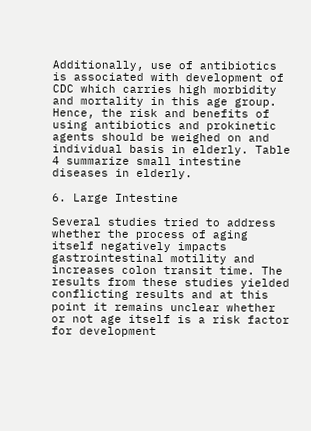Additionally, use of antibiotics is associated with development of CDC which carries high morbidity and mortality in this age group. Hence, the risk and benefits of using antibiotics and prokinetic agents should be weighed on and individual basis in elderly. Table 4 summarize small intestine diseases in elderly.

6. Large Intestine

Several studies tried to address whether the process of aging itself negatively impacts gastrointestinal motility and increases colon transit time. The results from these studies yielded conflicting results and at this point it remains unclear whether or not age itself is a risk factor for development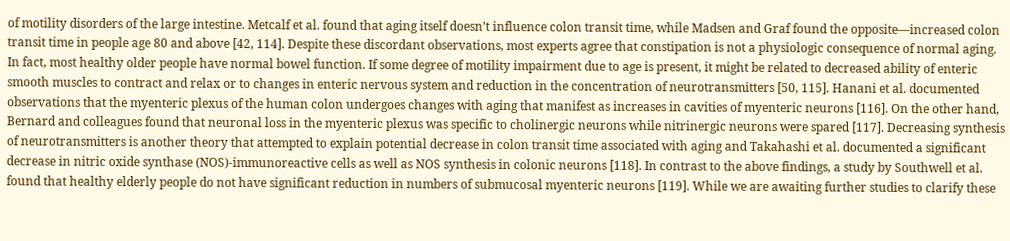of motility disorders of the large intestine. Metcalf et al. found that aging itself doesn’t influence colon transit time, while Madsen and Graf found the opposite—increased colon transit time in people age 80 and above [42, 114]. Despite these discordant observations, most experts agree that constipation is not a physiologic consequence of normal aging. In fact, most healthy older people have normal bowel function. If some degree of motility impairment due to age is present, it might be related to decreased ability of enteric smooth muscles to contract and relax or to changes in enteric nervous system and reduction in the concentration of neurotransmitters [50, 115]. Hanani et al. documented observations that the myenteric plexus of the human colon undergoes changes with aging that manifest as increases in cavities of myenteric neurons [116]. On the other hand, Bernard and colleagues found that neuronal loss in the myenteric plexus was specific to cholinergic neurons while nitrinergic neurons were spared [117]. Decreasing synthesis of neurotransmitters is another theory that attempted to explain potential decrease in colon transit time associated with aging and Takahashi et al. documented a significant decrease in nitric oxide synthase (NOS)-immunoreactive cells as well as NOS synthesis in colonic neurons [118]. In contrast to the above findings, a study by Southwell et al. found that healthy elderly people do not have significant reduction in numbers of submucosal myenteric neurons [119]. While we are awaiting further studies to clarify these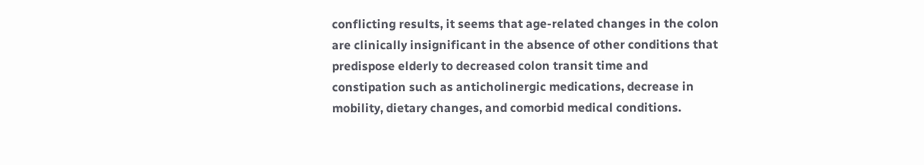conflicting results, it seems that age-related changes in the colon are clinically insignificant in the absence of other conditions that predispose elderly to decreased colon transit time and constipation such as anticholinergic medications, decrease in mobility, dietary changes, and comorbid medical conditions.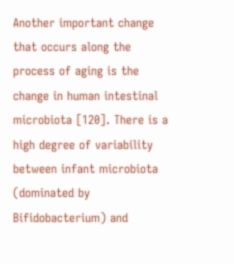Another important change that occurs along the process of aging is the change in human intestinal microbiota [120]. There is a high degree of variability between infant microbiota (dominated by Bifidobacterium) and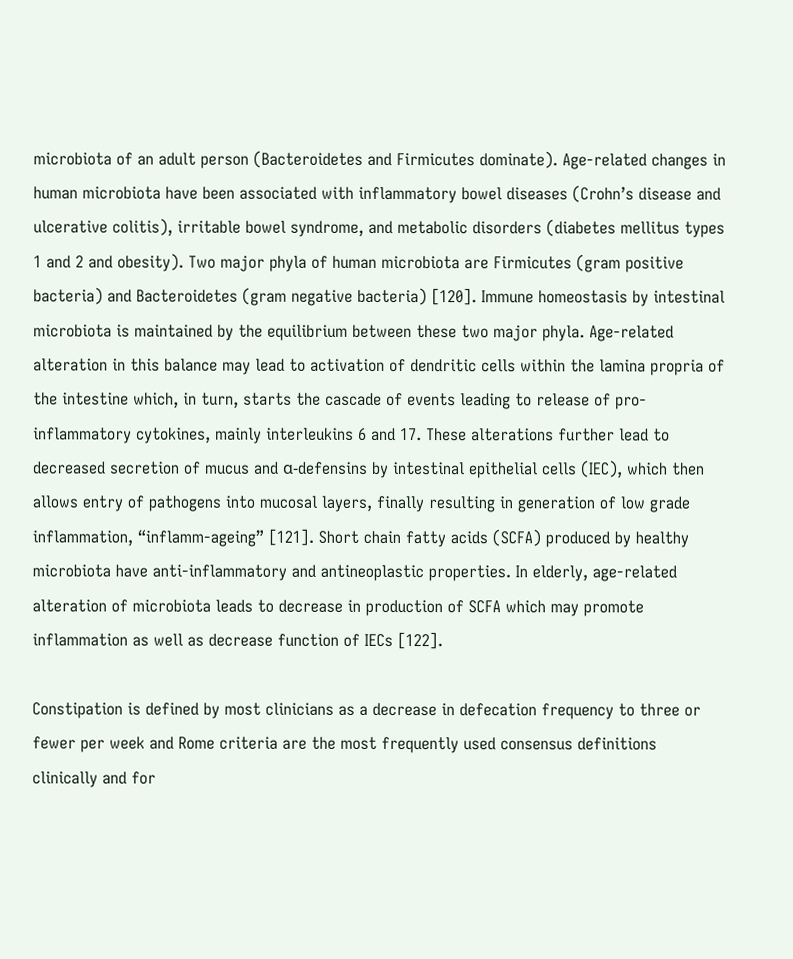microbiota of an adult person (Bacteroidetes and Firmicutes dominate). Age-related changes in human microbiota have been associated with inflammatory bowel diseases (Crohn’s disease and ulcerative colitis), irritable bowel syndrome, and metabolic disorders (diabetes mellitus types 1 and 2 and obesity). Two major phyla of human microbiota are Firmicutes (gram positive bacteria) and Bacteroidetes (gram negative bacteria) [120]. Immune homeostasis by intestinal microbiota is maintained by the equilibrium between these two major phyla. Age-related alteration in this balance may lead to activation of dendritic cells within the lamina propria of the intestine which, in turn, starts the cascade of events leading to release of pro-inflammatory cytokines, mainly interleukins 6 and 17. These alterations further lead to decreased secretion of mucus and α-defensins by intestinal epithelial cells (IEC), which then allows entry of pathogens into mucosal layers, finally resulting in generation of low grade inflammation, “inflamm-ageing” [121]. Short chain fatty acids (SCFA) produced by healthy microbiota have anti-inflammatory and antineoplastic properties. In elderly, age-related alteration of microbiota leads to decrease in production of SCFA which may promote inflammation as well as decrease function of IECs [122].

Constipation is defined by most clinicians as a decrease in defecation frequency to three or fewer per week and Rome criteria are the most frequently used consensus definitions clinically and for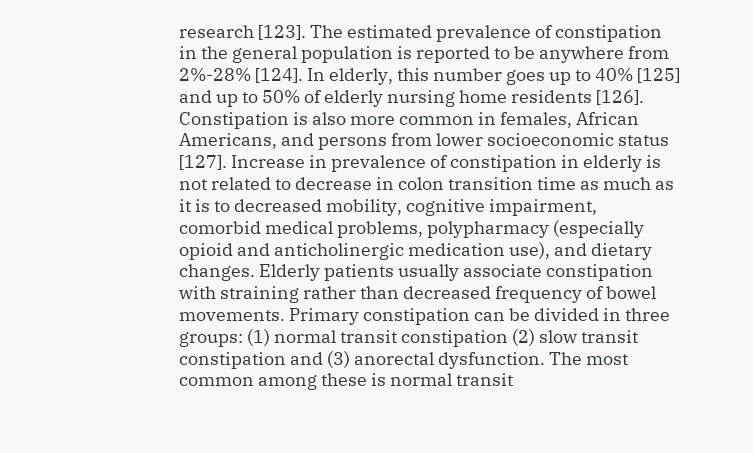research [123]. The estimated prevalence of constipation in the general population is reported to be anywhere from 2%-28% [124]. In elderly, this number goes up to 40% [125] and up to 50% of elderly nursing home residents [126]. Constipation is also more common in females, African Americans, and persons from lower socioeconomic status [127]. Increase in prevalence of constipation in elderly is not related to decrease in colon transition time as much as it is to decreased mobility, cognitive impairment, comorbid medical problems, polypharmacy (especially opioid and anticholinergic medication use), and dietary changes. Elderly patients usually associate constipation with straining rather than decreased frequency of bowel movements. Primary constipation can be divided in three groups: (1) normal transit constipation (2) slow transit constipation and (3) anorectal dysfunction. The most common among these is normal transit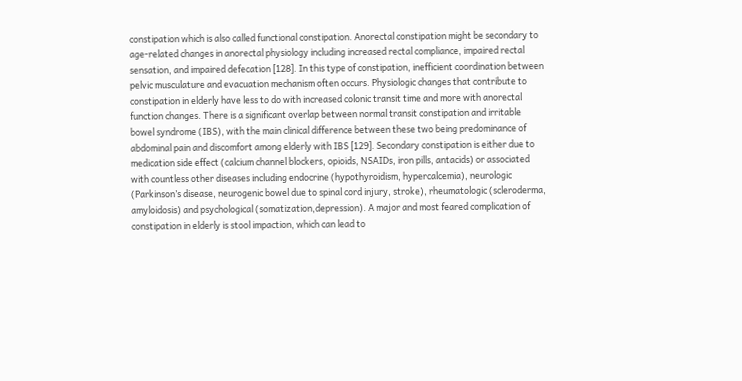constipation which is also called functional constipation. Anorectal constipation might be secondary to age-related changes in anorectal physiology including increased rectal compliance, impaired rectal sensation, and impaired defecation [128]. In this type of constipation, inefficient coordination between pelvic musculature and evacuation mechanism often occurs. Physiologic changes that contribute to constipation in elderly have less to do with increased colonic transit time and more with anorectal function changes. There is a significant overlap between normal transit constipation and irritable bowel syndrome (IBS), with the main clinical difference between these two being predominance of abdominal pain and discomfort among elderly with IBS [129]. Secondary constipation is either due to medication side effect (calcium channel blockers, opioids, NSAIDs, iron pills, antacids) or associated with countless other diseases including endocrine (hypothyroidism, hypercalcemia), neurologic (Parkinson’s disease, neurogenic bowel due to spinal cord injury, stroke), rheumatologic (scleroderma, amyloidosis) and psychological (somatization,depression). A major and most feared complication of constipation in elderly is stool impaction, which can lead to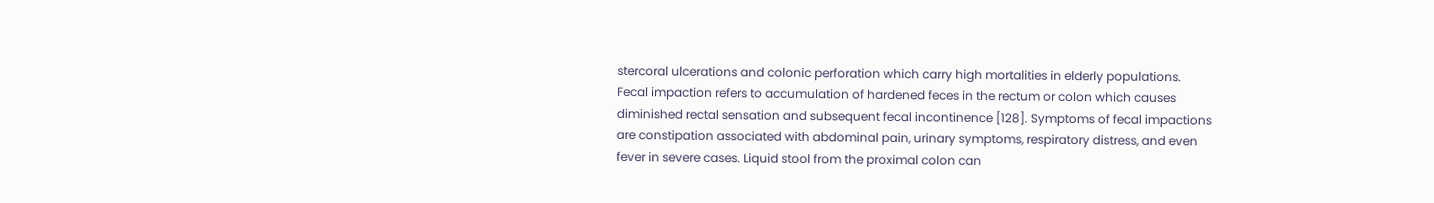stercoral ulcerations and colonic perforation which carry high mortalities in elderly populations. Fecal impaction refers to accumulation of hardened feces in the rectum or colon which causes diminished rectal sensation and subsequent fecal incontinence [128]. Symptoms of fecal impactions are constipation associated with abdominal pain, urinary symptoms, respiratory distress, and even fever in severe cases. Liquid stool from the proximal colon can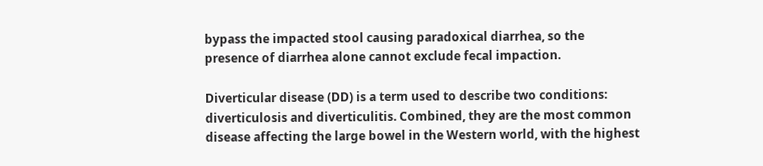bypass the impacted stool causing paradoxical diarrhea, so the presence of diarrhea alone cannot exclude fecal impaction.

Diverticular disease (DD) is a term used to describe two conditions: diverticulosis and diverticulitis. Combined, they are the most common disease affecting the large bowel in the Western world, with the highest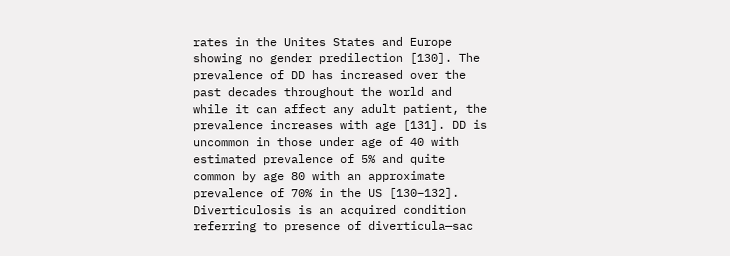rates in the Unites States and Europe showing no gender predilection [130]. The prevalence of DD has increased over the past decades throughout the world and while it can affect any adult patient, the prevalence increases with age [131]. DD is uncommon in those under age of 40 with estimated prevalence of 5% and quite common by age 80 with an approximate prevalence of 70% in the US [130–132]. Diverticulosis is an acquired condition referring to presence of diverticula—sac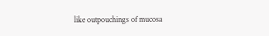like outpouchings of mucosa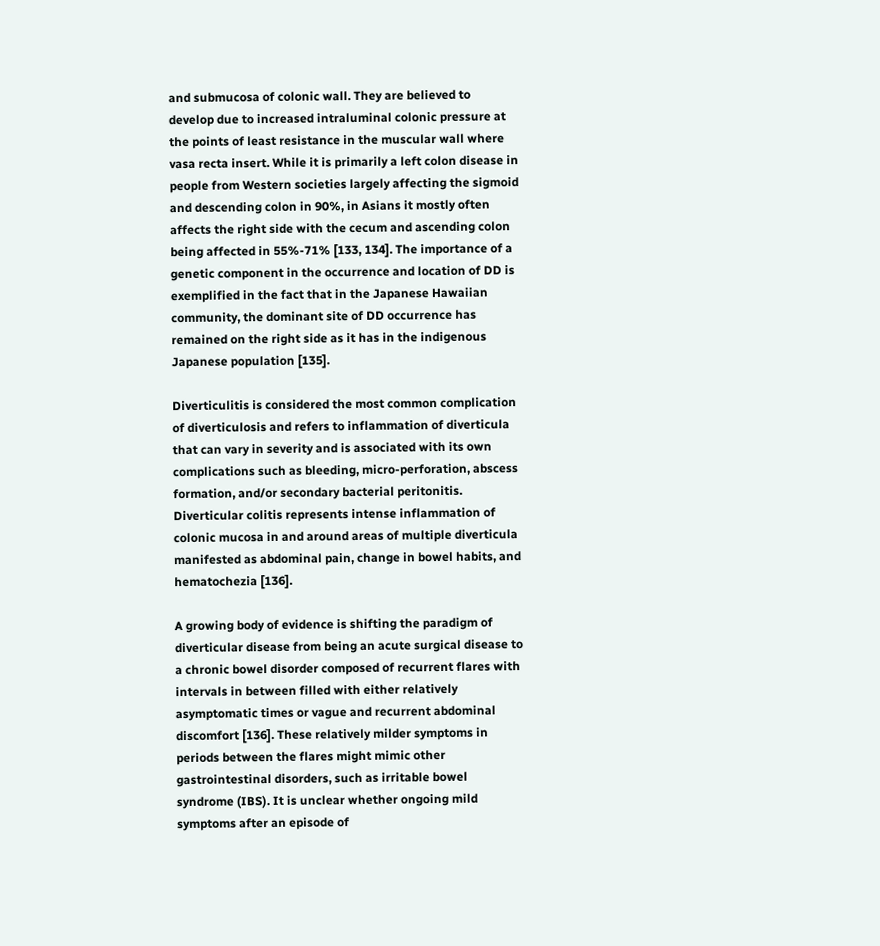and submucosa of colonic wall. They are believed to develop due to increased intraluminal colonic pressure at the points of least resistance in the muscular wall where vasa recta insert. While it is primarily a left colon disease in people from Western societies largely affecting the sigmoid and descending colon in 90%, in Asians it mostly often affects the right side with the cecum and ascending colon being affected in 55%-71% [133, 134]. The importance of a genetic component in the occurrence and location of DD is exemplified in the fact that in the Japanese Hawaiian community, the dominant site of DD occurrence has remained on the right side as it has in the indigenous Japanese population [135].

Diverticulitis is considered the most common complication of diverticulosis and refers to inflammation of diverticula that can vary in severity and is associated with its own complications such as bleeding, micro-perforation, abscess formation, and/or secondary bacterial peritonitis. Diverticular colitis represents intense inflammation of colonic mucosa in and around areas of multiple diverticula manifested as abdominal pain, change in bowel habits, and hematochezia [136].

A growing body of evidence is shifting the paradigm of diverticular disease from being an acute surgical disease to a chronic bowel disorder composed of recurrent flares with intervals in between filled with either relatively asymptomatic times or vague and recurrent abdominal discomfort [136]. These relatively milder symptoms in periods between the flares might mimic other gastrointestinal disorders, such as irritable bowel syndrome (IBS). It is unclear whether ongoing mild symptoms after an episode of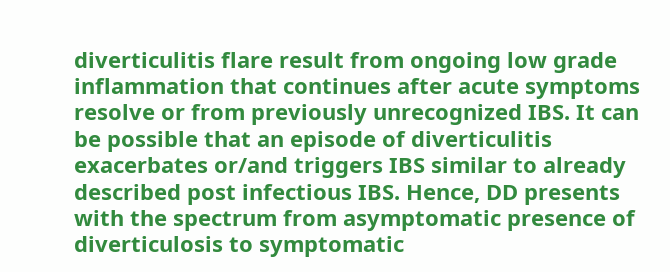diverticulitis flare result from ongoing low grade inflammation that continues after acute symptoms resolve or from previously unrecognized IBS. It can be possible that an episode of diverticulitis exacerbates or/and triggers IBS similar to already described post infectious IBS. Hence, DD presents with the spectrum from asymptomatic presence of diverticulosis to symptomatic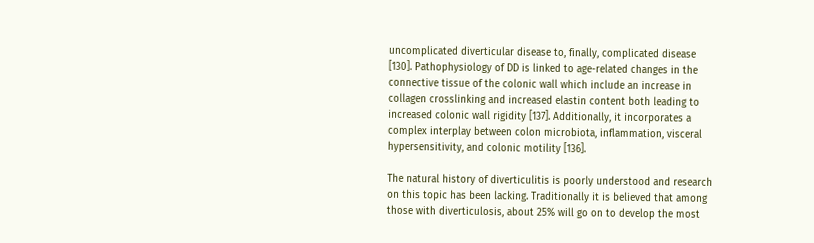uncomplicated diverticular disease to, finally, complicated disease [130]. Pathophysiology of DD is linked to age-related changes in the connective tissue of the colonic wall which include an increase in collagen crosslinking and increased elastin content both leading to increased colonic wall rigidity [137]. Additionally, it incorporates a complex interplay between colon microbiota, inflammation, visceral hypersensitivity, and colonic motility [136].

The natural history of diverticulitis is poorly understood and research on this topic has been lacking. Traditionally it is believed that among those with diverticulosis, about 25% will go on to develop the most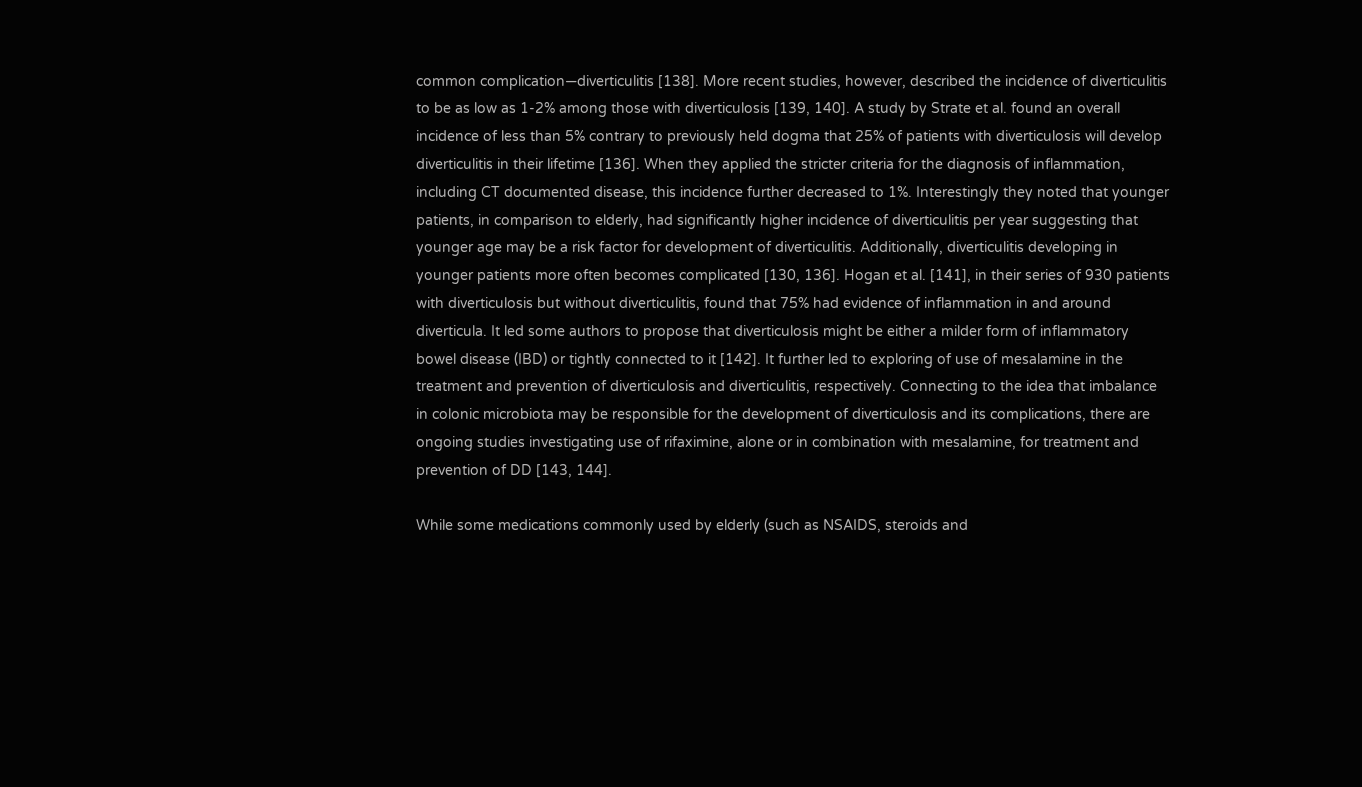common complication—diverticulitis [138]. More recent studies, however, described the incidence of diverticulitis to be as low as 1-2% among those with diverticulosis [139, 140]. A study by Strate et al. found an overall incidence of less than 5% contrary to previously held dogma that 25% of patients with diverticulosis will develop diverticulitis in their lifetime [136]. When they applied the stricter criteria for the diagnosis of inflammation, including CT documented disease, this incidence further decreased to 1%. Interestingly they noted that younger patients, in comparison to elderly, had significantly higher incidence of diverticulitis per year suggesting that younger age may be a risk factor for development of diverticulitis. Additionally, diverticulitis developing in younger patients more often becomes complicated [130, 136]. Hogan et al. [141], in their series of 930 patients with diverticulosis but without diverticulitis, found that 75% had evidence of inflammation in and around diverticula. It led some authors to propose that diverticulosis might be either a milder form of inflammatory bowel disease (IBD) or tightly connected to it [142]. It further led to exploring of use of mesalamine in the treatment and prevention of diverticulosis and diverticulitis, respectively. Connecting to the idea that imbalance in colonic microbiota may be responsible for the development of diverticulosis and its complications, there are ongoing studies investigating use of rifaximine, alone or in combination with mesalamine, for treatment and prevention of DD [143, 144].

While some medications commonly used by elderly (such as NSAIDS, steroids and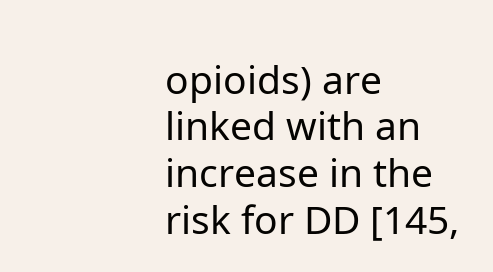opioids) are linked with an increase in the risk for DD [145,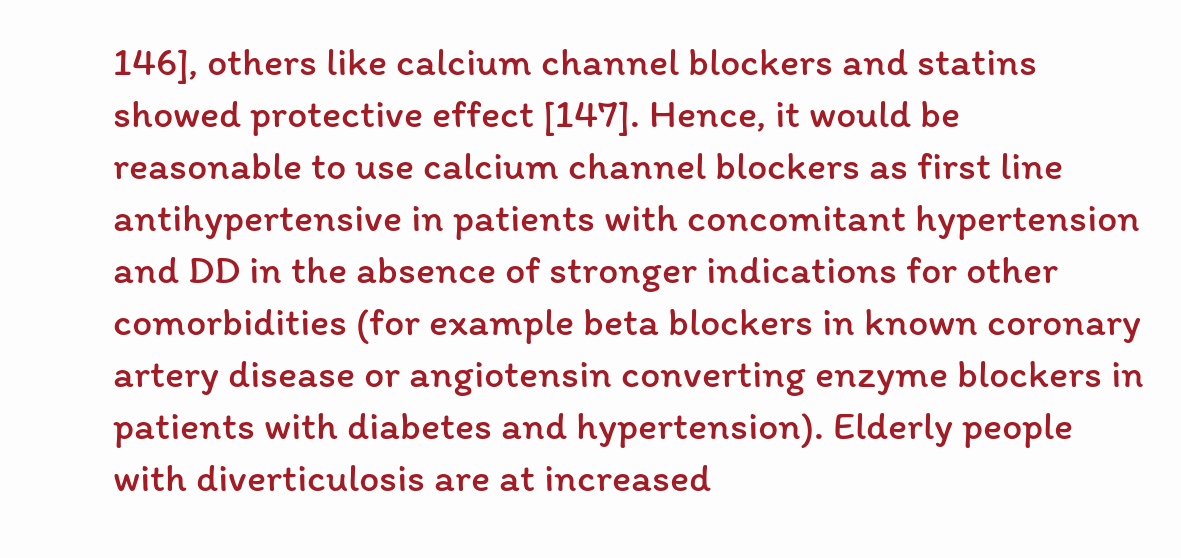146], others like calcium channel blockers and statins showed protective effect [147]. Hence, it would be reasonable to use calcium channel blockers as first line antihypertensive in patients with concomitant hypertension and DD in the absence of stronger indications for other comorbidities (for example beta blockers in known coronary artery disease or angiotensin converting enzyme blockers in patients with diabetes and hypertension). Elderly people with diverticulosis are at increased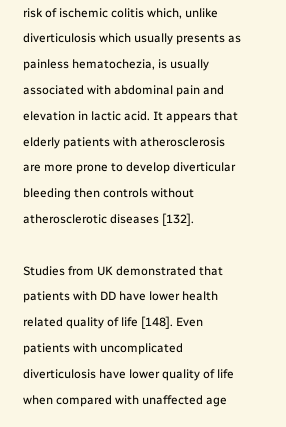risk of ischemic colitis which, unlike diverticulosis which usually presents as painless hematochezia, is usually associated with abdominal pain and elevation in lactic acid. It appears that elderly patients with atherosclerosis are more prone to develop diverticular bleeding then controls without atherosclerotic diseases [132].

Studies from UK demonstrated that patients with DD have lower health related quality of life [148]. Even patients with uncomplicated diverticulosis have lower quality of life when compared with unaffected age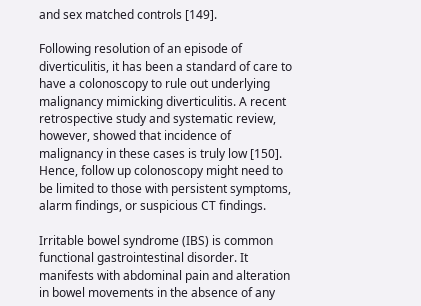and sex matched controls [149].

Following resolution of an episode of diverticulitis, it has been a standard of care to have a colonoscopy to rule out underlying malignancy mimicking diverticulitis. A recent retrospective study and systematic review, however, showed that incidence of malignancy in these cases is truly low [150]. Hence, follow up colonoscopy might need to be limited to those with persistent symptoms, alarm findings, or suspicious CT findings.

Irritable bowel syndrome (IBS) is common functional gastrointestinal disorder. It manifests with abdominal pain and alteration in bowel movements in the absence of any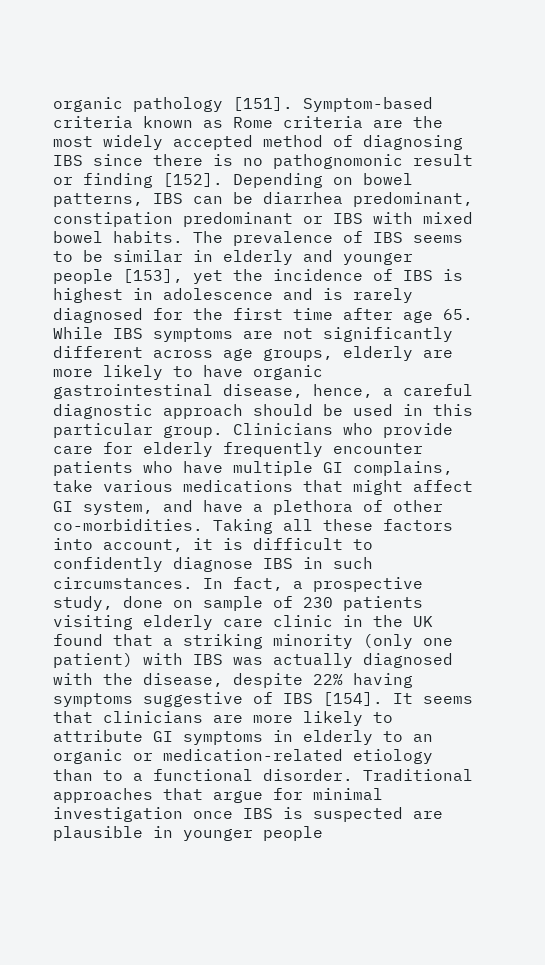organic pathology [151]. Symptom-based criteria known as Rome criteria are the most widely accepted method of diagnosing IBS since there is no pathognomonic result or finding [152]. Depending on bowel patterns, IBS can be diarrhea predominant, constipation predominant or IBS with mixed bowel habits. The prevalence of IBS seems to be similar in elderly and younger people [153], yet the incidence of IBS is highest in adolescence and is rarely diagnosed for the first time after age 65. While IBS symptoms are not significantly different across age groups, elderly are more likely to have organic gastrointestinal disease, hence, a careful diagnostic approach should be used in this particular group. Clinicians who provide care for elderly frequently encounter patients who have multiple GI complains, take various medications that might affect GI system, and have a plethora of other co-morbidities. Taking all these factors into account, it is difficult to confidently diagnose IBS in such circumstances. In fact, a prospective study, done on sample of 230 patients visiting elderly care clinic in the UK found that a striking minority (only one patient) with IBS was actually diagnosed with the disease, despite 22% having symptoms suggestive of IBS [154]. It seems that clinicians are more likely to attribute GI symptoms in elderly to an organic or medication-related etiology than to a functional disorder. Traditional approaches that argue for minimal investigation once IBS is suspected are plausible in younger people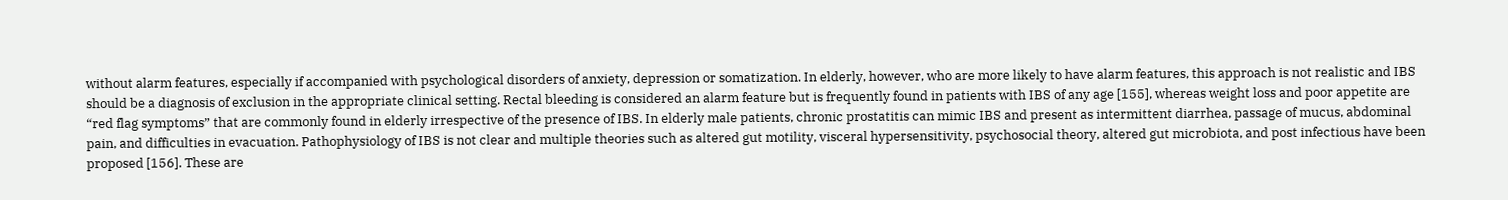without alarm features, especially if accompanied with psychological disorders of anxiety, depression or somatization. In elderly, however, who are more likely to have alarm features, this approach is not realistic and IBS should be a diagnosis of exclusion in the appropriate clinical setting. Rectal bleeding is considered an alarm feature but is frequently found in patients with IBS of any age [155], whereas weight loss and poor appetite are “red flag symptoms” that are commonly found in elderly irrespective of the presence of IBS. In elderly male patients, chronic prostatitis can mimic IBS and present as intermittent diarrhea, passage of mucus, abdominal pain, and difficulties in evacuation. Pathophysiology of IBS is not clear and multiple theories such as altered gut motility, visceral hypersensitivity, psychosocial theory, altered gut microbiota, and post infectious have been proposed [156]. These are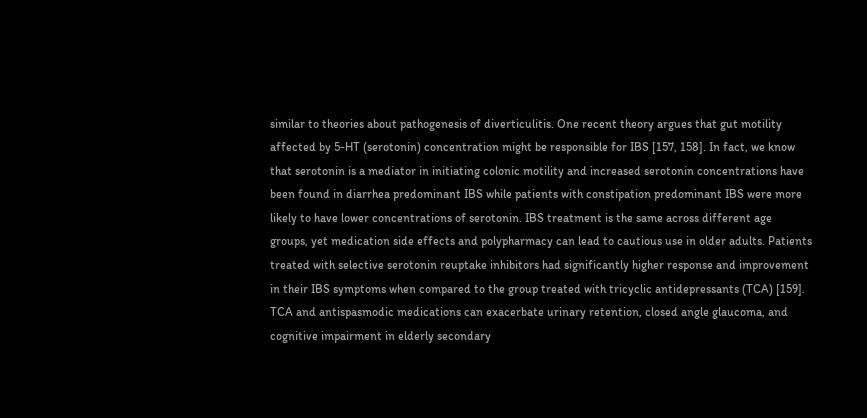similar to theories about pathogenesis of diverticulitis. One recent theory argues that gut motility affected by 5-HT (serotonin) concentration might be responsible for IBS [157, 158]. In fact, we know that serotonin is a mediator in initiating colonic motility and increased serotonin concentrations have been found in diarrhea predominant IBS while patients with constipation predominant IBS were more likely to have lower concentrations of serotonin. IBS treatment is the same across different age groups, yet medication side effects and polypharmacy can lead to cautious use in older adults. Patients treated with selective serotonin reuptake inhibitors had significantly higher response and improvement in their IBS symptoms when compared to the group treated with tricyclic antidepressants (TCA) [159]. TCA and antispasmodic medications can exacerbate urinary retention, closed angle glaucoma, and cognitive impairment in elderly secondary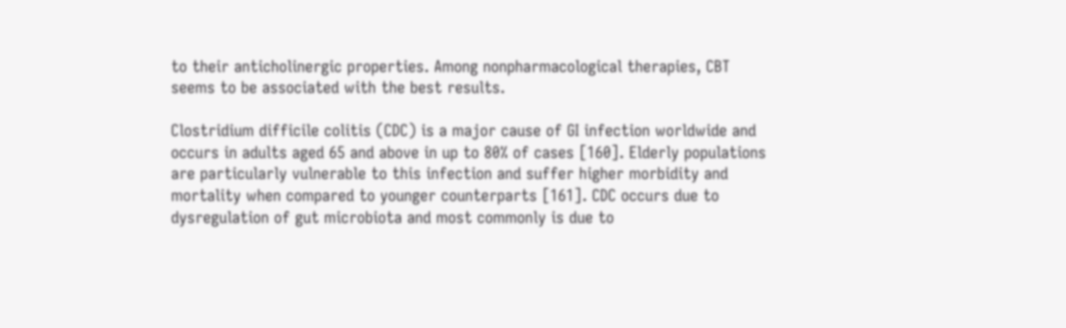to their anticholinergic properties. Among nonpharmacological therapies, CBT seems to be associated with the best results.

Clostridium difficile colitis (CDC) is a major cause of GI infection worldwide and occurs in adults aged 65 and above in up to 80% of cases [160]. Elderly populations are particularly vulnerable to this infection and suffer higher morbidity and mortality when compared to younger counterparts [161]. CDC occurs due to dysregulation of gut microbiota and most commonly is due to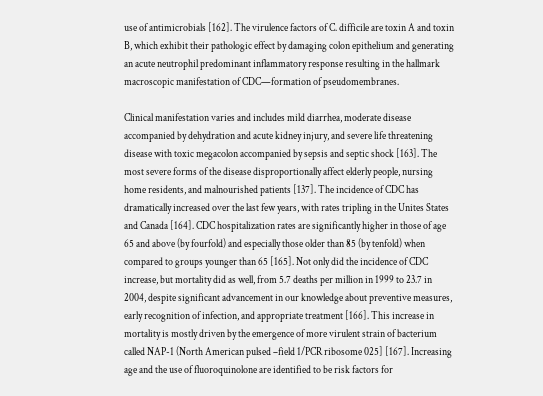use of antimicrobials [162]. The virulence factors of C. difficile are toxin A and toxin B, which exhibit their pathologic effect by damaging colon epithelium and generating an acute neutrophil predominant inflammatory response resulting in the hallmark macroscopic manifestation of CDC—formation of pseudomembranes.

Clinical manifestation varies and includes mild diarrhea, moderate disease accompanied by dehydration and acute kidney injury, and severe life threatening disease with toxic megacolon accompanied by sepsis and septic shock [163]. The most severe forms of the disease disproportionally affect elderly people, nursing home residents, and malnourished patients [137]. The incidence of CDC has dramatically increased over the last few years, with rates tripling in the Unites States and Canada [164]. CDC hospitalization rates are significantly higher in those of age 65 and above (by fourfold) and especially those older than 85 (by tenfold) when compared to groups younger than 65 [165]. Not only did the incidence of CDC increase, but mortality did as well, from 5.7 deaths per million in 1999 to 23.7 in 2004, despite significant advancement in our knowledge about preventive measures, early recognition of infection, and appropriate treatment [166]. This increase in mortality is mostly driven by the emergence of more virulent strain of bacterium called NAP-1 (North American pulsed –field 1/PCR ribosome 025] [167]. Increasing age and the use of fluoroquinolone are identified to be risk factors for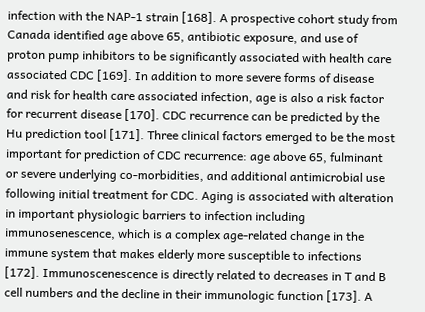infection with the NAP-1 strain [168]. A prospective cohort study from Canada identified age above 65, antibiotic exposure, and use of proton pump inhibitors to be significantly associated with health care associated CDC [169]. In addition to more severe forms of disease and risk for health care associated infection, age is also a risk factor for recurrent disease [170]. CDC recurrence can be predicted by the Hu prediction tool [171]. Three clinical factors emerged to be the most important for prediction of CDC recurrence: age above 65, fulminant or severe underlying co-morbidities, and additional antimicrobial use following initial treatment for CDC. Aging is associated with alteration in important physiologic barriers to infection including immunosenescence, which is a complex age-related change in the immune system that makes elderly more susceptible to infections [172]. Immunoscenescence is directly related to decreases in T and B cell numbers and the decline in their immunologic function [173]. A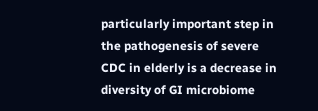particularly important step in the pathogenesis of severe CDC in elderly is a decrease in diversity of GI microbiome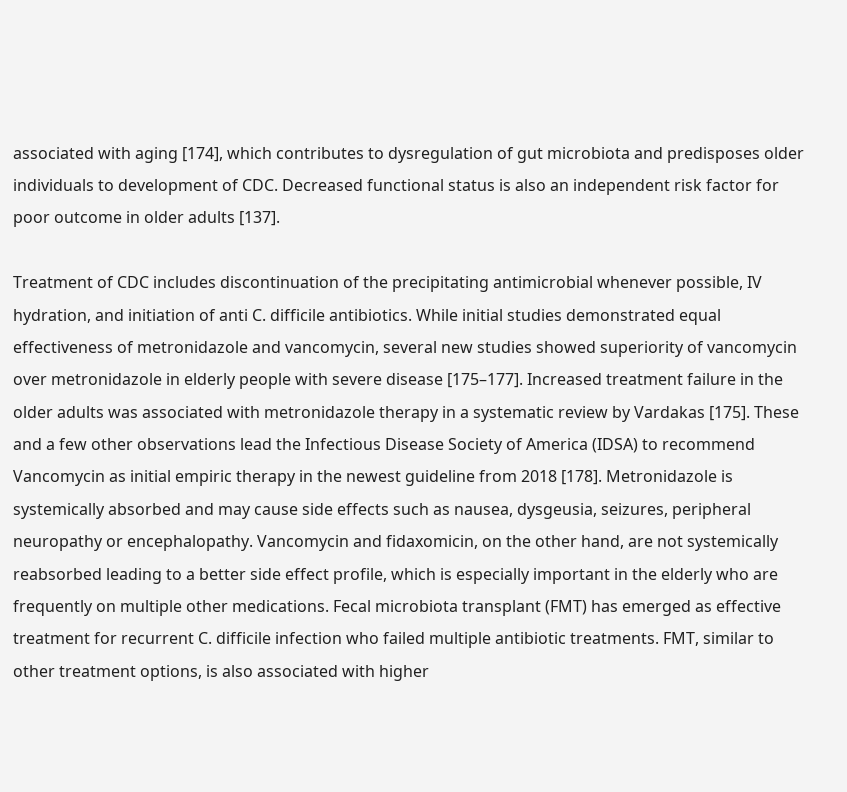associated with aging [174], which contributes to dysregulation of gut microbiota and predisposes older individuals to development of CDC. Decreased functional status is also an independent risk factor for poor outcome in older adults [137].

Treatment of CDC includes discontinuation of the precipitating antimicrobial whenever possible, IV hydration, and initiation of anti C. difficile antibiotics. While initial studies demonstrated equal effectiveness of metronidazole and vancomycin, several new studies showed superiority of vancomycin over metronidazole in elderly people with severe disease [175–177]. Increased treatment failure in the older adults was associated with metronidazole therapy in a systematic review by Vardakas [175]. These and a few other observations lead the Infectious Disease Society of America (IDSA) to recommend Vancomycin as initial empiric therapy in the newest guideline from 2018 [178]. Metronidazole is systemically absorbed and may cause side effects such as nausea, dysgeusia, seizures, peripheral neuropathy or encephalopathy. Vancomycin and fidaxomicin, on the other hand, are not systemically reabsorbed leading to a better side effect profile, which is especially important in the elderly who are frequently on multiple other medications. Fecal microbiota transplant (FMT) has emerged as effective treatment for recurrent C. difficile infection who failed multiple antibiotic treatments. FMT, similar to other treatment options, is also associated with higher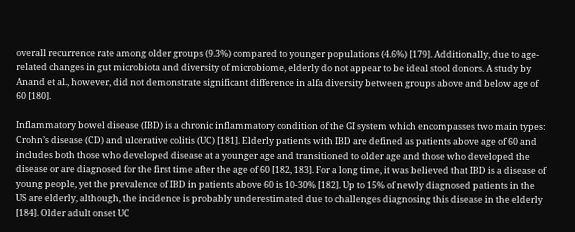overall recurrence rate among older groups (9.3%) compared to younger populations (4.6%) [179]. Additionally, due to age-related changes in gut microbiota and diversity of microbiome, elderly do not appear to be ideal stool donors. A study by Anand et al., however, did not demonstrate significant difference in alfa diversity between groups above and below age of 60 [180].

Inflammatory bowel disease (IBD) is a chronic inflammatory condition of the GI system which encompasses two main types: Crohn’s disease (CD) and ulcerative colitis (UC) [181]. Elderly patients with IBD are defined as patients above age of 60 and includes both those who developed disease at a younger age and transitioned to older age and those who developed the disease or are diagnosed for the first time after the age of 60 [182, 183]. For a long time, it was believed that IBD is a disease of young people, yet the prevalence of IBD in patients above 60 is 10-30% [182]. Up to 15% of newly diagnosed patients in the US are elderly, although, the incidence is probably underestimated due to challenges diagnosing this disease in the elderly [184]. Older adult onset UC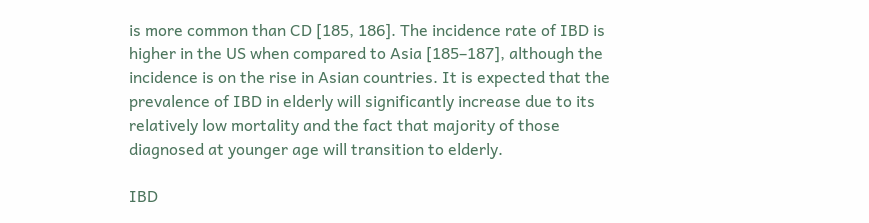is more common than CD [185, 186]. The incidence rate of IBD is higher in the US when compared to Asia [185–187], although the incidence is on the rise in Asian countries. It is expected that the prevalence of IBD in elderly will significantly increase due to its relatively low mortality and the fact that majority of those diagnosed at younger age will transition to elderly.

IBD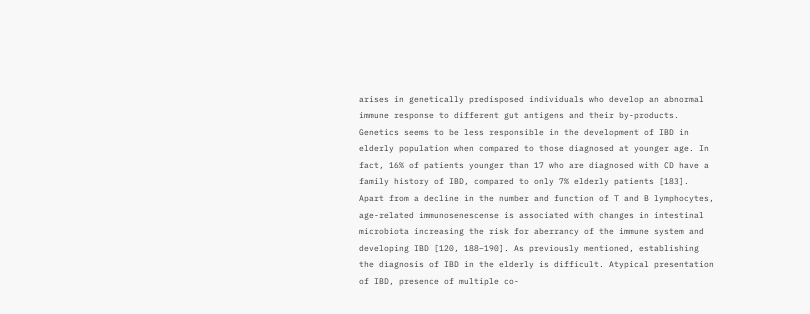arises in genetically predisposed individuals who develop an abnormal immune response to different gut antigens and their by-products. Genetics seems to be less responsible in the development of IBD in elderly population when compared to those diagnosed at younger age. In fact, 16% of patients younger than 17 who are diagnosed with CD have a family history of IBD, compared to only 7% elderly patients [183]. Apart from a decline in the number and function of T and B lymphocytes, age-related immunosenescense is associated with changes in intestinal microbiota increasing the risk for aberrancy of the immune system and developing IBD [120, 188–190]. As previously mentioned, establishing the diagnosis of IBD in the elderly is difficult. Atypical presentation of IBD, presence of multiple co-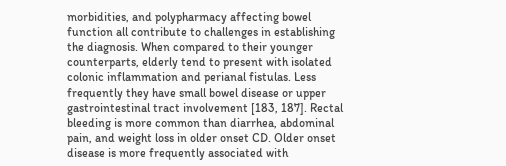morbidities, and polypharmacy affecting bowel function all contribute to challenges in establishing the diagnosis. When compared to their younger counterparts, elderly tend to present with isolated colonic inflammation and perianal fistulas. Less frequently they have small bowel disease or upper gastrointestinal tract involvement [183, 187]. Rectal bleeding is more common than diarrhea, abdominal pain, and weight loss in older onset CD. Older onset disease is more frequently associated with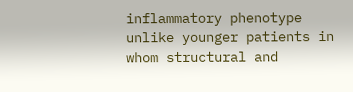inflammatory phenotype unlike younger patients in whom structural and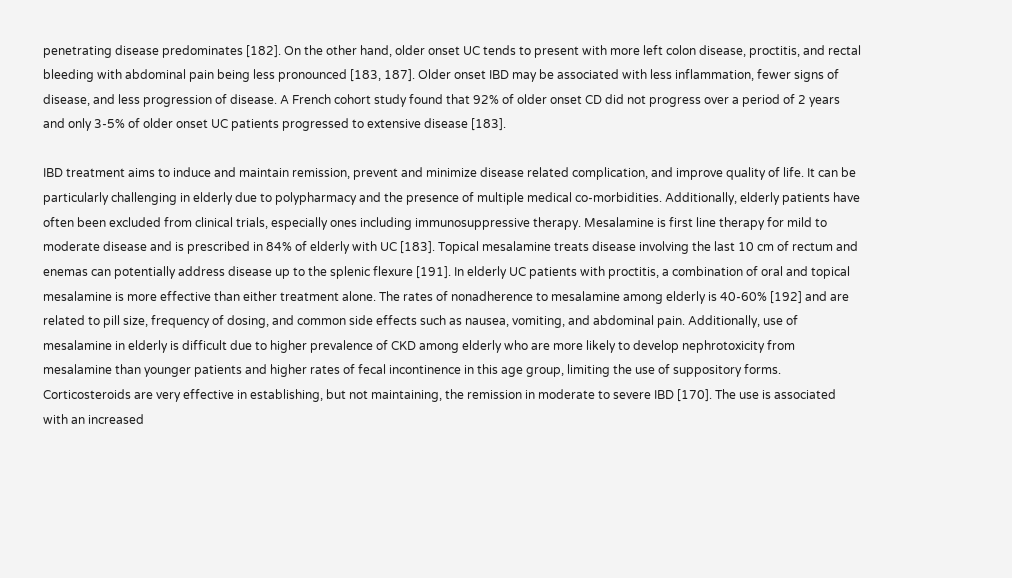penetrating disease predominates [182]. On the other hand, older onset UC tends to present with more left colon disease, proctitis, and rectal bleeding with abdominal pain being less pronounced [183, 187]. Older onset IBD may be associated with less inflammation, fewer signs of disease, and less progression of disease. A French cohort study found that 92% of older onset CD did not progress over a period of 2 years and only 3-5% of older onset UC patients progressed to extensive disease [183].

IBD treatment aims to induce and maintain remission, prevent and minimize disease related complication, and improve quality of life. It can be particularly challenging in elderly due to polypharmacy and the presence of multiple medical co-morbidities. Additionally, elderly patients have often been excluded from clinical trials, especially ones including immunosuppressive therapy. Mesalamine is first line therapy for mild to moderate disease and is prescribed in 84% of elderly with UC [183]. Topical mesalamine treats disease involving the last 10 cm of rectum and enemas can potentially address disease up to the splenic flexure [191]. In elderly UC patients with proctitis, a combination of oral and topical mesalamine is more effective than either treatment alone. The rates of nonadherence to mesalamine among elderly is 40-60% [192] and are related to pill size, frequency of dosing, and common side effects such as nausea, vomiting, and abdominal pain. Additionally, use of mesalamine in elderly is difficult due to higher prevalence of CKD among elderly who are more likely to develop nephrotoxicity from mesalamine than younger patients and higher rates of fecal incontinence in this age group, limiting the use of suppository forms. Corticosteroids are very effective in establishing, but not maintaining, the remission in moderate to severe IBD [170]. The use is associated with an increased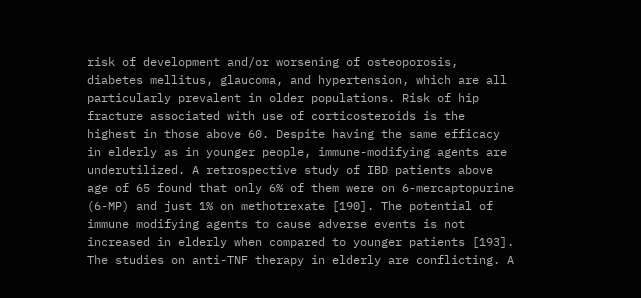risk of development and/or worsening of osteoporosis, diabetes mellitus, glaucoma, and hypertension, which are all particularly prevalent in older populations. Risk of hip fracture associated with use of corticosteroids is the highest in those above 60. Despite having the same efficacy in elderly as in younger people, immune-modifying agents are underutilized. A retrospective study of IBD patients above age of 65 found that only 6% of them were on 6-mercaptopurine (6-MP) and just 1% on methotrexate [190]. The potential of immune modifying agents to cause adverse events is not increased in elderly when compared to younger patients [193]. The studies on anti-TNF therapy in elderly are conflicting. A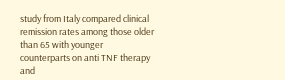study from Italy compared clinical remission rates among those older than 65 with younger counterparts on anti TNF therapy and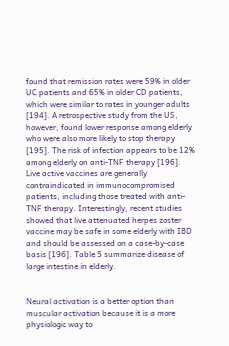found that remission rates were 59% in older UC patients and 65% in older CD patients, which were similar to rates in younger adults [194]. A retrospective study from the US, however, found lower response among elderly who were also more likely to stop therapy [195]. The risk of infection appears to be 12% among elderly on anti-TNF therapy [196]. Live active vaccines are generally contraindicated in immunocompromised patients, including those treated with anti-TNF therapy. Interestingly, recent studies showed that live attenuated herpes zoster vaccine may be safe in some elderly with IBD and should be assessed on a case-by-case basis [196]. Table 5 summarize disease of large intestine in elderly.


Neural activation is a better option than muscular activation because it is a more physiologic way to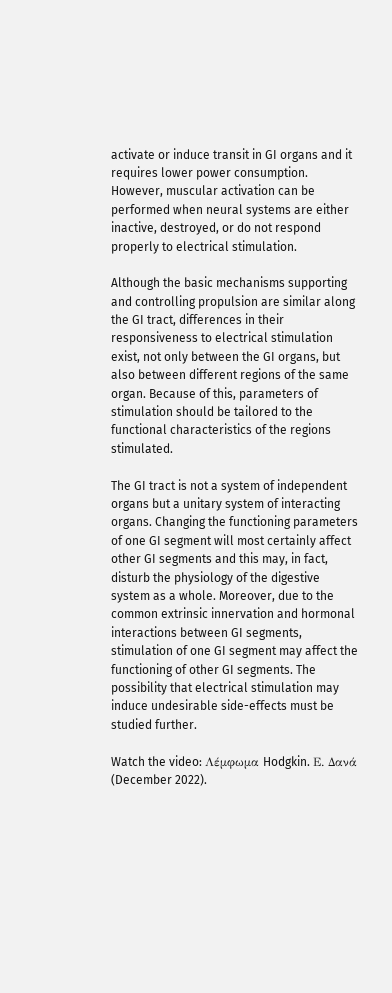activate or induce transit in GI organs and it requires lower power consumption. However, muscular activation can be performed when neural systems are either inactive, destroyed, or do not respond properly to electrical stimulation.

Although the basic mechanisms supporting and controlling propulsion are similar along the GI tract, differences in their responsiveness to electrical stimulation exist, not only between the GI organs, but also between different regions of the same organ. Because of this, parameters of stimulation should be tailored to the functional characteristics of the regions stimulated.

The GI tract is not a system of independent organs but a unitary system of interacting organs. Changing the functioning parameters of one GI segment will most certainly affect other GI segments and this may, in fact, disturb the physiology of the digestive system as a whole. Moreover, due to the common extrinsic innervation and hormonal interactions between GI segments, stimulation of one GI segment may affect the functioning of other GI segments. The possibility that electrical stimulation may induce undesirable side-effects must be studied further.

Watch the video: Λέμφωμα Hodgkin. Ε. Δανά (December 2022).